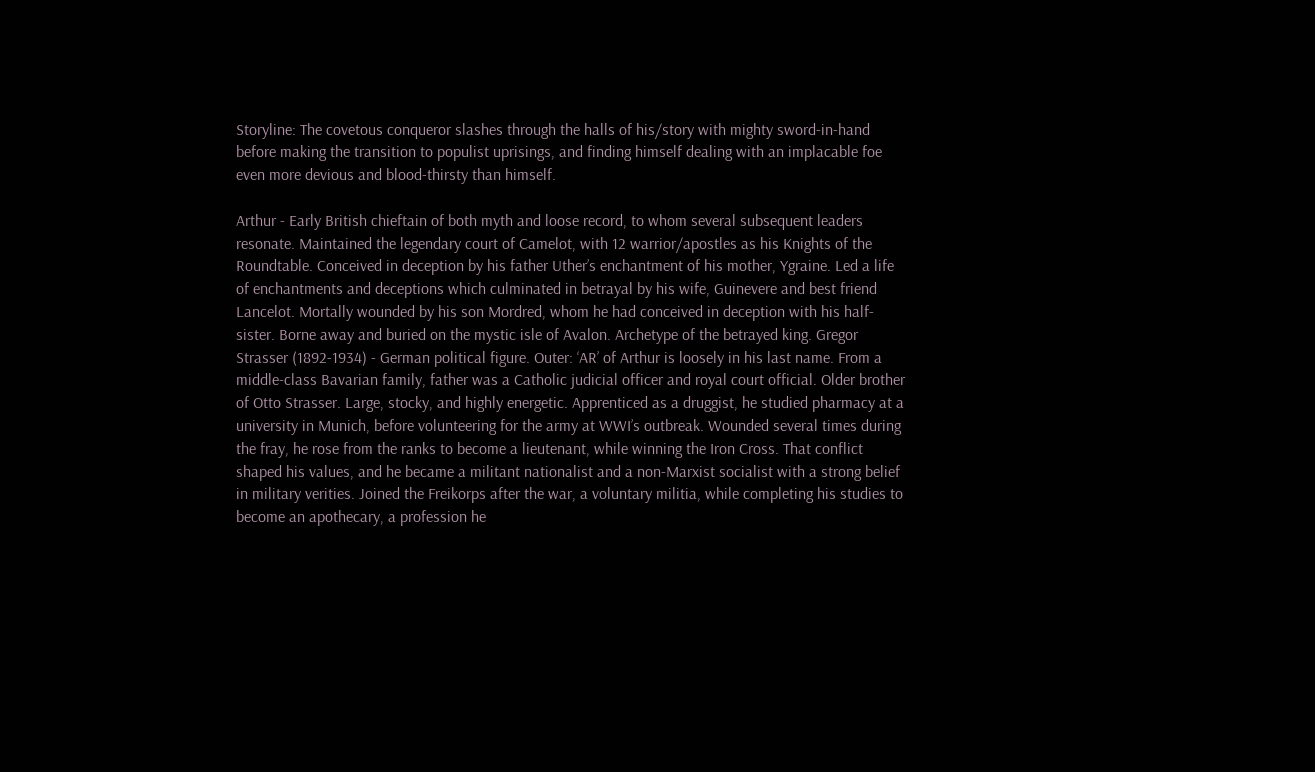Storyline: The covetous conqueror slashes through the halls of his/story with mighty sword-in-hand before making the transition to populist uprisings, and finding himself dealing with an implacable foe even more devious and blood-thirsty than himself.

Arthur - Early British chieftain of both myth and loose record, to whom several subsequent leaders resonate. Maintained the legendary court of Camelot, with 12 warrior/apostles as his Knights of the Roundtable. Conceived in deception by his father Uther’s enchantment of his mother, Ygraine. Led a life of enchantments and deceptions which culminated in betrayal by his wife, Guinevere and best friend Lancelot. Mortally wounded by his son Mordred, whom he had conceived in deception with his half-sister. Borne away and buried on the mystic isle of Avalon. Archetype of the betrayed king. Gregor Strasser (1892-1934) - German political figure. Outer: ‘AR’ of Arthur is loosely in his last name. From a middle-class Bavarian family, father was a Catholic judicial officer and royal court official. Older brother of Otto Strasser. Large, stocky, and highly energetic. Apprenticed as a druggist, he studied pharmacy at a university in Munich, before volunteering for the army at WWI’s outbreak. Wounded several times during the fray, he rose from the ranks to become a lieutenant, while winning the Iron Cross. That conflict shaped his values, and he became a militant nationalist and a non-Marxist socialist with a strong belief in military verities. Joined the Freikorps after the war, a voluntary militia, while completing his studies to become an apothecary, a profession he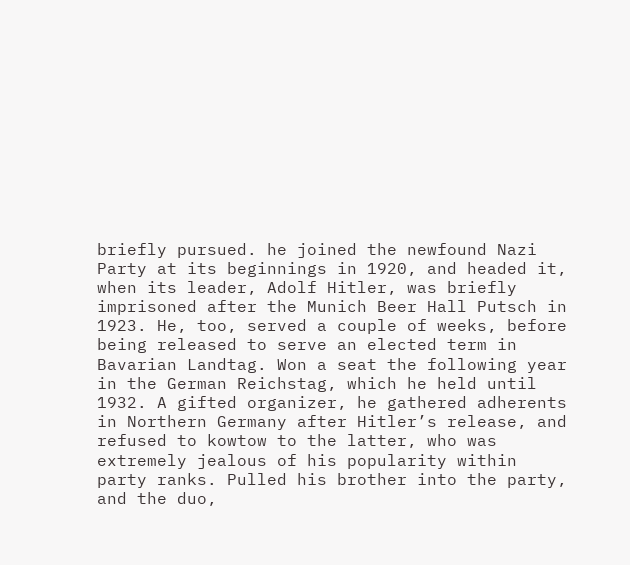briefly pursued. he joined the newfound Nazi Party at its beginnings in 1920, and headed it, when its leader, Adolf Hitler, was briefly imprisoned after the Munich Beer Hall Putsch in 1923. He, too, served a couple of weeks, before being released to serve an elected term in Bavarian Landtag. Won a seat the following year in the German Reichstag, which he held until 1932. A gifted organizer, he gathered adherents in Northern Germany after Hitler’s release, and refused to kowtow to the latter, who was extremely jealous of his popularity within party ranks. Pulled his brother into the party, and the duo,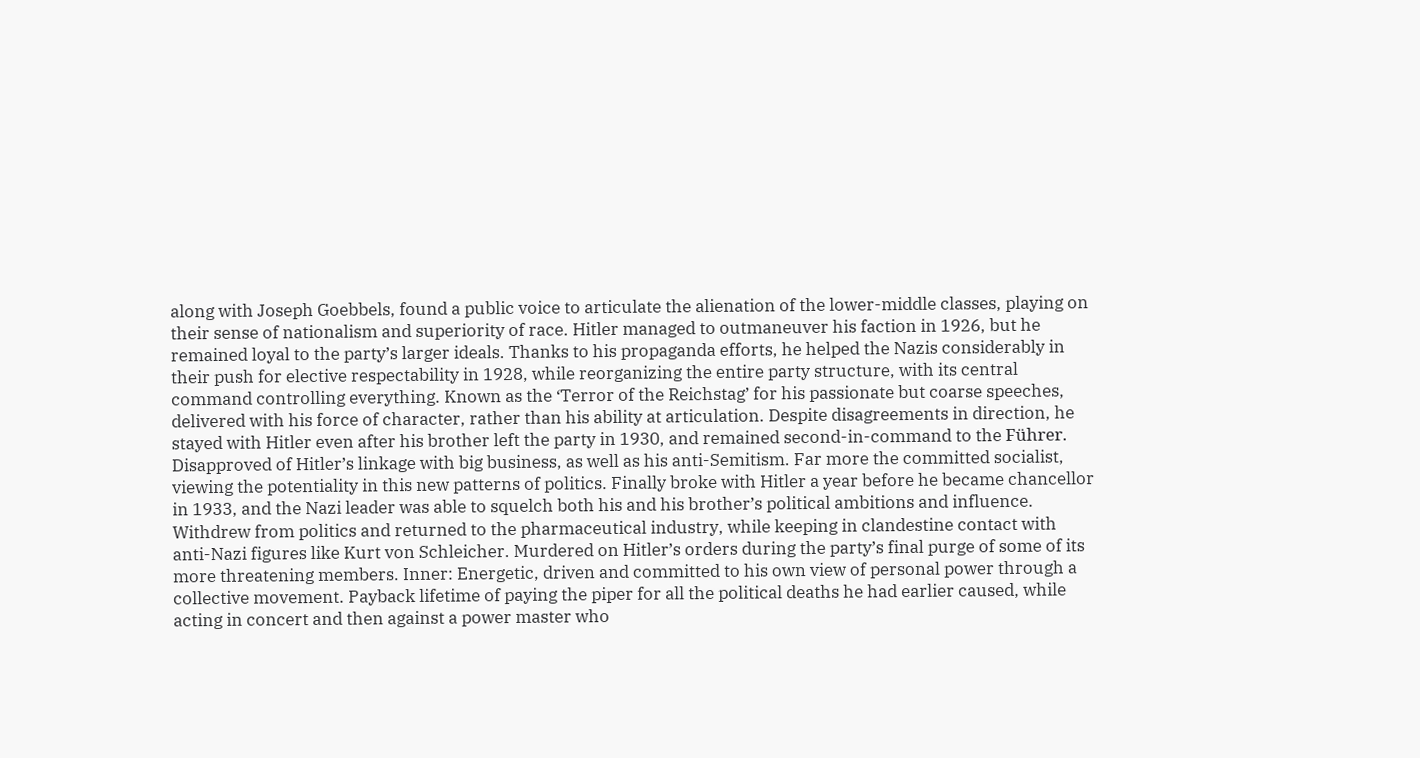along with Joseph Goebbels, found a public voice to articulate the alienation of the lower-middle classes, playing on their sense of nationalism and superiority of race. Hitler managed to outmaneuver his faction in 1926, but he remained loyal to the party’s larger ideals. Thanks to his propaganda efforts, he helped the Nazis considerably in their push for elective respectability in 1928, while reorganizing the entire party structure, with its central command controlling everything. Known as the ‘Terror of the Reichstag’ for his passionate but coarse speeches, delivered with his force of character, rather than his ability at articulation. Despite disagreements in direction, he stayed with Hitler even after his brother left the party in 1930, and remained second-in-command to the Führer. Disapproved of Hitler’s linkage with big business, as well as his anti-Semitism. Far more the committed socialist, viewing the potentiality in this new patterns of politics. Finally broke with Hitler a year before he became chancellor in 1933, and the Nazi leader was able to squelch both his and his brother’s political ambitions and influence. Withdrew from politics and returned to the pharmaceutical industry, while keeping in clandestine contact with anti-Nazi figures like Kurt von Schleicher. Murdered on Hitler’s orders during the party’s final purge of some of its more threatening members. Inner: Energetic, driven and committed to his own view of personal power through a collective movement. Payback lifetime of paying the piper for all the political deaths he had earlier caused, while acting in concert and then against a power master who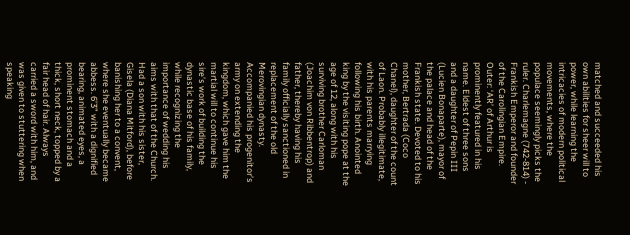matched and succeeded his own abilities for sheer will to power, while learning the intricacies of modern political movements, where the populace seemingly picks the ruler. Charlemagne (742-814) - Frankish Emperor and founder of the Carolingian Empire. Outer: ‘AR’ of Arthur is prominently featured in his name. Eldest of three sons and a daughter of Pepin III (Lucien Bonaparte), mayor of the palace and head of the Frankish state. Devoted to his mother, Bertrada (Coco Chanel), daughter of the count of Laon. Probably illegitimate, with his parents marrying following his birth. Anointed king by the visiting pope at the age of 12, along with his surviving brother Carloman (Joachim von Ribbentrop) and father, thereby having his family officially sanctioned in replacement of the old Merovingian dynasty. Accompanied his progenitor’s army on extending the kingdom, which gave him the martial will to continue his sire’s work of building the dynastic base of his family, while recognizing the importance of wedding his aims with that of the Church. Had a son with his sister, Gisela (Diana Mitford), before banishing her to a convent, where she eventually became abbess. 6’3” with a dignified bearing, animated eyes, a prominent stomach and a thick, short neck, topped by a fair head of hair. Always carried a sword with him, and was given to stuttering when speaking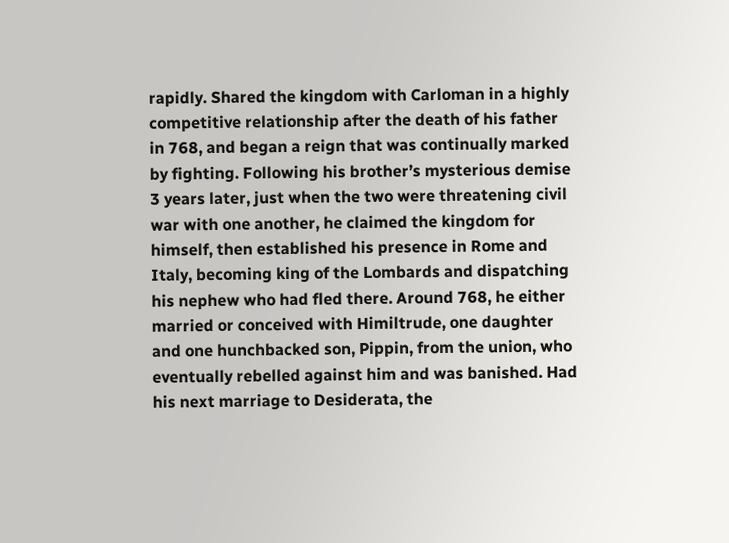rapidly. Shared the kingdom with Carloman in a highly competitive relationship after the death of his father in 768, and began a reign that was continually marked by fighting. Following his brother’s mysterious demise 3 years later, just when the two were threatening civil war with one another, he claimed the kingdom for himself, then established his presence in Rome and Italy, becoming king of the Lombards and dispatching his nephew who had fled there. Around 768, he either married or conceived with Himiltrude, one daughter and one hunchbacked son, Pippin, from the union, who eventually rebelled against him and was banished. Had his next marriage to Desiderata, the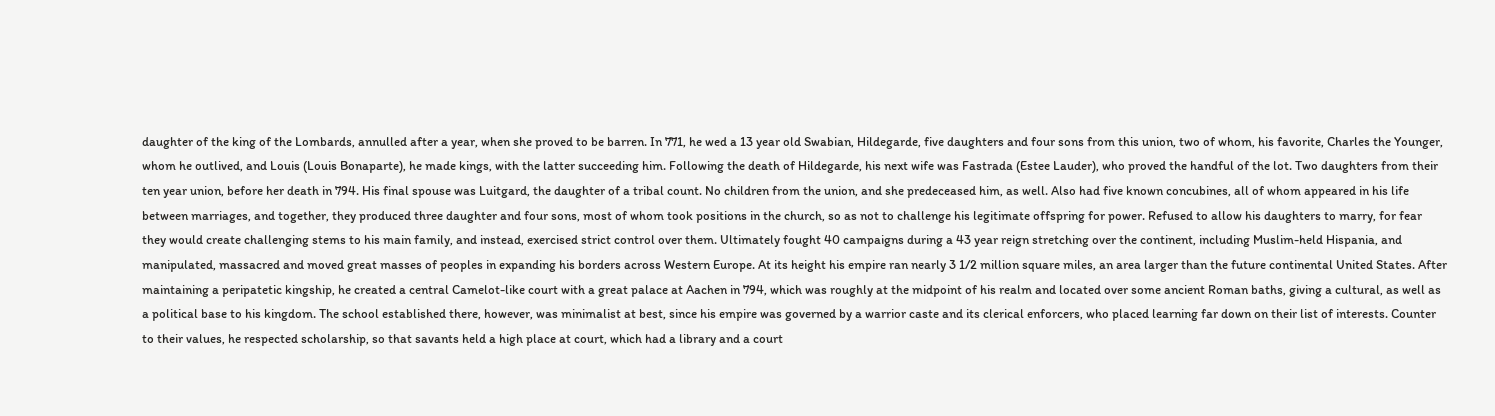daughter of the king of the Lombards, annulled after a year, when she proved to be barren. In 771, he wed a 13 year old Swabian, Hildegarde, five daughters and four sons from this union, two of whom, his favorite, Charles the Younger, whom he outlived, and Louis (Louis Bonaparte), he made kings, with the latter succeeding him. Following the death of Hildegarde, his next wife was Fastrada (Estee Lauder), who proved the handful of the lot. Two daughters from their ten year union, before her death in 794. His final spouse was Luitgard, the daughter of a tribal count. No children from the union, and she predeceased him, as well. Also had five known concubines, all of whom appeared in his life between marriages, and together, they produced three daughter and four sons, most of whom took positions in the church, so as not to challenge his legitimate offspring for power. Refused to allow his daughters to marry, for fear they would create challenging stems to his main family, and instead, exercised strict control over them. Ultimately fought 40 campaigns during a 43 year reign stretching over the continent, including Muslim-held Hispania, and manipulated, massacred and moved great masses of peoples in expanding his borders across Western Europe. At its height his empire ran nearly 3 1/2 million square miles, an area larger than the future continental United States. After maintaining a peripatetic kingship, he created a central Camelot-like court with a great palace at Aachen in 794, which was roughly at the midpoint of his realm and located over some ancient Roman baths, giving a cultural, as well as a political base to his kingdom. The school established there, however, was minimalist at best, since his empire was governed by a warrior caste and its clerical enforcers, who placed learning far down on their list of interests. Counter to their values, he respected scholarship, so that savants held a high place at court, which had a library and a court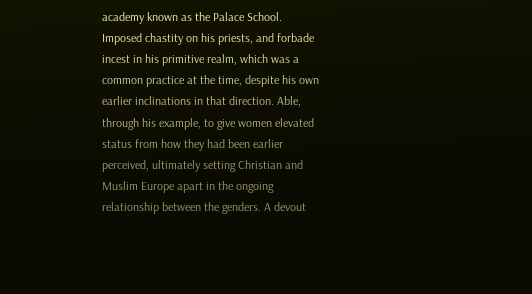academy known as the Palace School. Imposed chastity on his priests, and forbade incest in his primitive realm, which was a common practice at the time, despite his own earlier inclinations in that direction. Able, through his example, to give women elevated status from how they had been earlier perceived, ultimately setting Christian and Muslim Europe apart in the ongoing relationship between the genders. A devout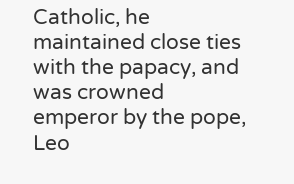Catholic, he maintained close ties with the papacy, and was crowned emperor by the pope, Leo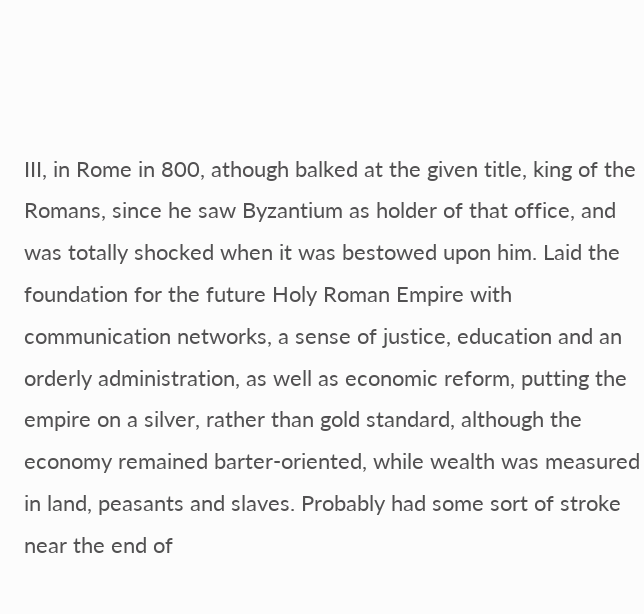III, in Rome in 800, athough balked at the given title, king of the Romans, since he saw Byzantium as holder of that office, and was totally shocked when it was bestowed upon him. Laid the foundation for the future Holy Roman Empire with communication networks, a sense of justice, education and an orderly administration, as well as economic reform, putting the empire on a silver, rather than gold standard, although the economy remained barter-oriented, while wealth was measured in land, peasants and slaves. Probably had some sort of stroke near the end of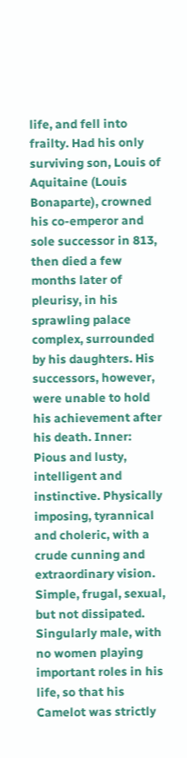life, and fell into frailty. Had his only surviving son, Louis of Aquitaine (Louis Bonaparte), crowned his co-emperor and sole successor in 813, then died a few months later of pleurisy, in his sprawling palace complex, surrounded by his daughters. His successors, however, were unable to hold his achievement after his death. Inner: Pious and lusty, intelligent and instinctive. Physically imposing, tyrannical and choleric, with a crude cunning and extraordinary vision. Simple, frugal, sexual, but not dissipated. Singularly male, with no women playing important roles in his life, so that his Camelot was strictly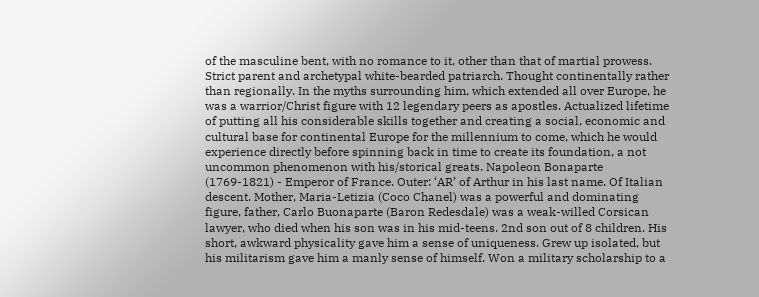of the masculine bent, with no romance to it, other than that of martial prowess. Strict parent and archetypal white-bearded patriarch. Thought continentally rather than regionally. In the myths surrounding him, which extended all over Europe, he was a warrior/Christ figure with 12 legendary peers as apostles. Actualized lifetime of putting all his considerable skills together and creating a social, economic and cultural base for continental Europe for the millennium to come, which he would experience directly before spinning back in time to create its foundation, a not uncommon phenomenon with his/storical greats. Napoleon Bonaparte (1769-1821) - Emperor of France. Outer: ‘AR’ of Arthur in his last name. Of Italian descent. Mother, Maria-Letizia (Coco Chanel) was a powerful and dominating figure, father, Carlo Buonaparte (Baron Redesdale) was a weak-willed Corsican lawyer, who died when his son was in his mid-teens. 2nd son out of 8 children. His short, awkward physicality gave him a sense of uniqueness. Grew up isolated, but his militarism gave him a manly sense of himself. Won a military scholarship to a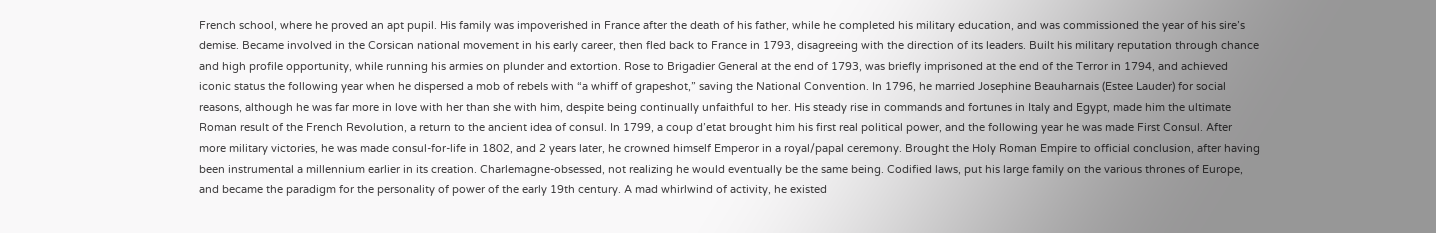French school, where he proved an apt pupil. His family was impoverished in France after the death of his father, while he completed his military education, and was commissioned the year of his sire’s demise. Became involved in the Corsican national movement in his early career, then fled back to France in 1793, disagreeing with the direction of its leaders. Built his military reputation through chance and high profile opportunity, while running his armies on plunder and extortion. Rose to Brigadier General at the end of 1793, was briefly imprisoned at the end of the Terror in 1794, and achieved iconic status the following year when he dispersed a mob of rebels with “a whiff of grapeshot,” saving the National Convention. In 1796, he married Josephine Beauharnais (Estee Lauder) for social reasons, although he was far more in love with her than she with him, despite being continually unfaithful to her. His steady rise in commands and fortunes in Italy and Egypt, made him the ultimate Roman result of the French Revolution, a return to the ancient idea of consul. In 1799, a coup d’etat brought him his first real political power, and the following year he was made First Consul. After more military victories, he was made consul-for-life in 1802, and 2 years later, he crowned himself Emperor in a royal/papal ceremony. Brought the Holy Roman Empire to official conclusion, after having been instrumental a millennium earlier in its creation. Charlemagne-obsessed, not realizing he would eventually be the same being. Codified laws, put his large family on the various thrones of Europe, and became the paradigm for the personality of power of the early 19th century. A mad whirlwind of activity, he existed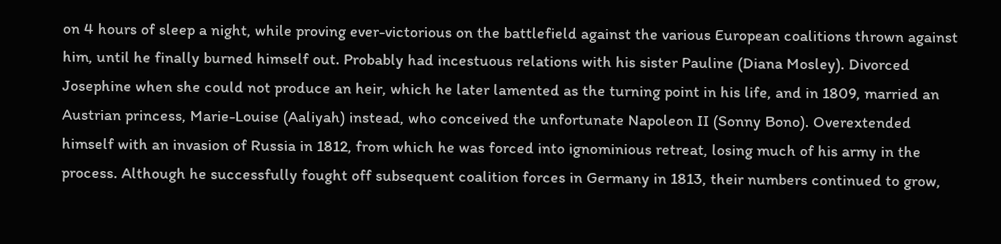on 4 hours of sleep a night, while proving ever-victorious on the battlefield against the various European coalitions thrown against him, until he finally burned himself out. Probably had incestuous relations with his sister Pauline (Diana Mosley). Divorced Josephine when she could not produce an heir, which he later lamented as the turning point in his life, and in 1809, married an Austrian princess, Marie-Louise (Aaliyah) instead, who conceived the unfortunate Napoleon II (Sonny Bono). Overextended himself with an invasion of Russia in 1812, from which he was forced into ignominious retreat, losing much of his army in the process. Although he successfully fought off subsequent coalition forces in Germany in 1813, their numbers continued to grow,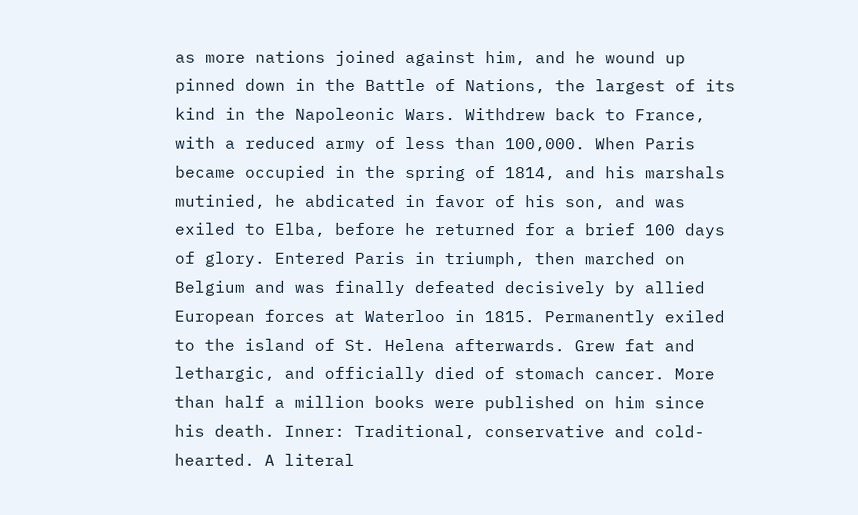as more nations joined against him, and he wound up pinned down in the Battle of Nations, the largest of its kind in the Napoleonic Wars. Withdrew back to France, with a reduced army of less than 100,000. When Paris became occupied in the spring of 1814, and his marshals mutinied, he abdicated in favor of his son, and was exiled to Elba, before he returned for a brief 100 days of glory. Entered Paris in triumph, then marched on Belgium and was finally defeated decisively by allied European forces at Waterloo in 1815. Permanently exiled to the island of St. Helena afterwards. Grew fat and lethargic, and officially died of stomach cancer. More than half a million books were published on him since his death. Inner: Traditional, conservative and cold-hearted. A literal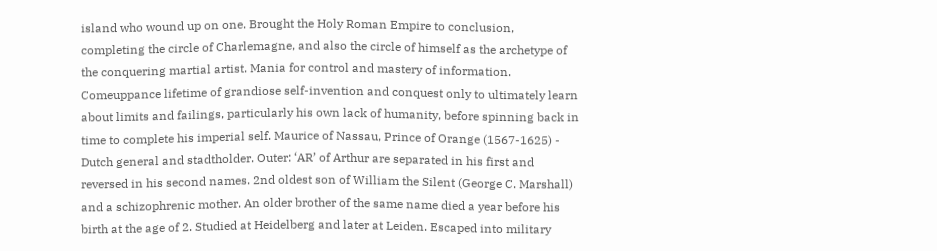island who wound up on one. Brought the Holy Roman Empire to conclusion, completing the circle of Charlemagne, and also the circle of himself as the archetype of the conquering martial artist. Mania for control and mastery of information. Comeuppance lifetime of grandiose self-invention and conquest only to ultimately learn about limits and failings, particularly his own lack of humanity, before spinning back in time to complete his imperial self. Maurice of Nassau, Prince of Orange (1567-1625) - Dutch general and stadtholder. Outer: ‘AR’ of Arthur are separated in his first and reversed in his second names. 2nd oldest son of William the Silent (George C. Marshall) and a schizophrenic mother. An older brother of the same name died a year before his birth at the age of 2. Studied at Heidelberg and later at Leiden. Escaped into military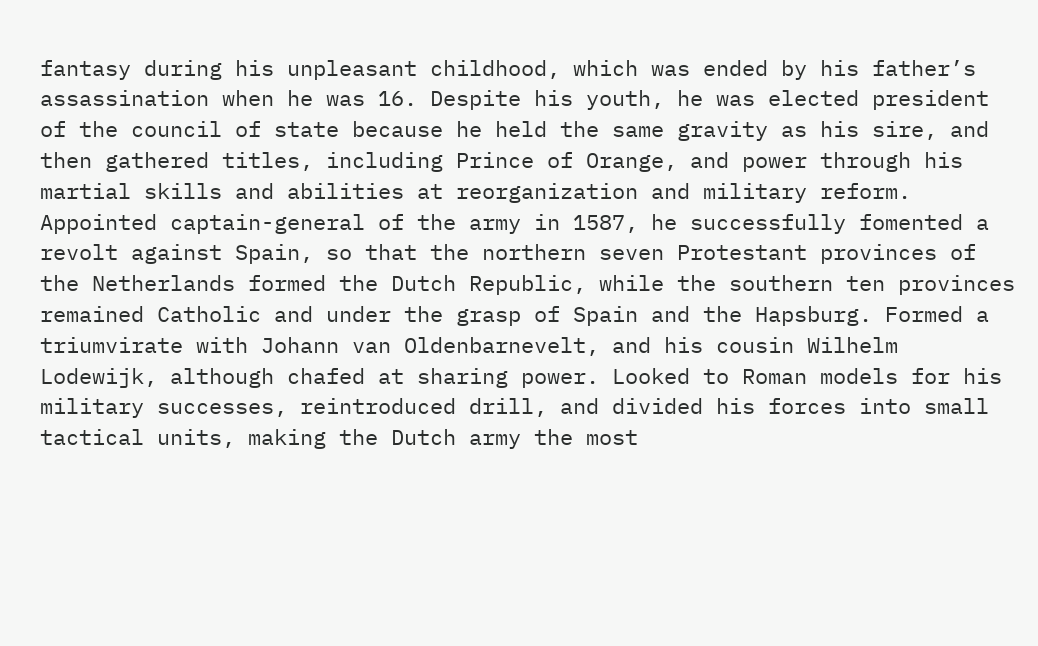fantasy during his unpleasant childhood, which was ended by his father’s assassination when he was 16. Despite his youth, he was elected president of the council of state because he held the same gravity as his sire, and then gathered titles, including Prince of Orange, and power through his martial skills and abilities at reorganization and military reform. Appointed captain-general of the army in 1587, he successfully fomented a revolt against Spain, so that the northern seven Protestant provinces of the Netherlands formed the Dutch Republic, while the southern ten provinces remained Catholic and under the grasp of Spain and the Hapsburg. Formed a triumvirate with Johann van Oldenbarnevelt, and his cousin Wilhelm Lodewijk, although chafed at sharing power. Looked to Roman models for his military successes, reintroduced drill, and divided his forces into small tactical units, making the Dutch army the most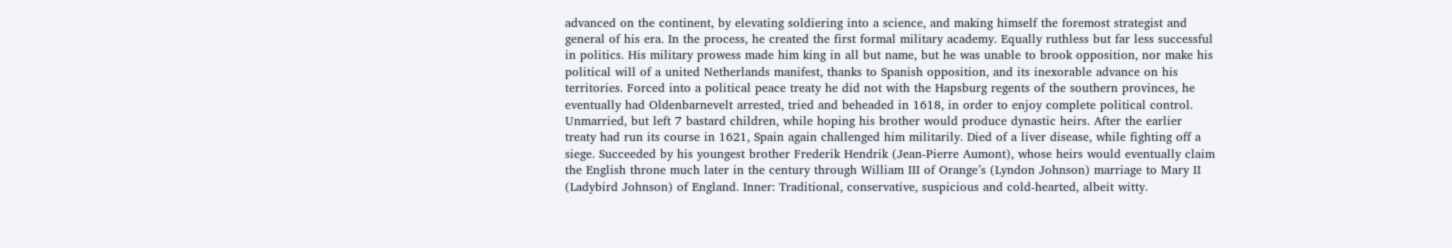advanced on the continent, by elevating soldiering into a science, and making himself the foremost strategist and general of his era. In the process, he created the first formal military academy. Equally ruthless but far less successful in politics. His military prowess made him king in all but name, but he was unable to brook opposition, nor make his political will of a united Netherlands manifest, thanks to Spanish opposition, and its inexorable advance on his territories. Forced into a political peace treaty he did not with the Hapsburg regents of the southern provinces, he eventually had Oldenbarnevelt arrested, tried and beheaded in 1618, in order to enjoy complete political control. Unmarried, but left 7 bastard children, while hoping his brother would produce dynastic heirs. After the earlier treaty had run its course in 1621, Spain again challenged him militarily. Died of a liver disease, while fighting off a siege. Succeeded by his youngest brother Frederik Hendrik (Jean-Pierre Aumont), whose heirs would eventually claim the English throne much later in the century through William III of Orange’s (Lyndon Johnson) marriage to Mary II (Ladybird Johnson) of England. Inner: Traditional, conservative, suspicious and cold-hearted, albeit witty.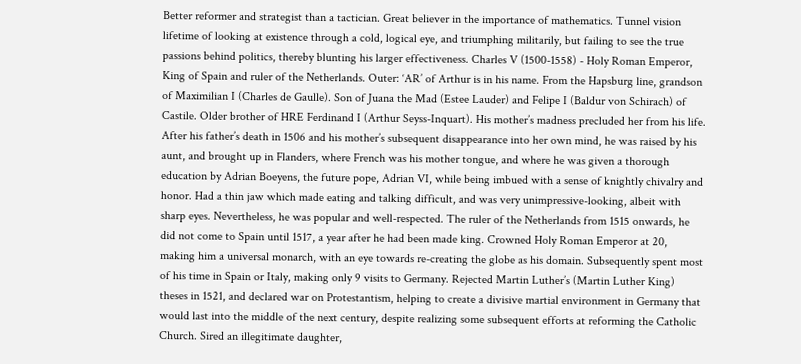Better reformer and strategist than a tactician. Great believer in the importance of mathematics. Tunnel vision lifetime of looking at existence through a cold, logical eye, and triumphing militarily, but failing to see the true passions behind politics, thereby blunting his larger effectiveness. Charles V (1500-1558) - Holy Roman Emperor, King of Spain and ruler of the Netherlands. Outer: ‘AR’ of Arthur is in his name. From the Hapsburg line, grandson of Maximilian I (Charles de Gaulle). Son of Juana the Mad (Estee Lauder) and Felipe I (Baldur von Schirach) of Castile. Older brother of HRE Ferdinand I (Arthur Seyss-Inquart). His mother’s madness precluded her from his life. After his father’s death in 1506 and his mother’s subsequent disappearance into her own mind, he was raised by his aunt, and brought up in Flanders, where French was his mother tongue, and where he was given a thorough education by Adrian Boeyens, the future pope, Adrian VI, while being imbued with a sense of knightly chivalry and honor. Had a thin jaw which made eating and talking difficult, and was very unimpressive-looking, albeit with sharp eyes. Nevertheless, he was popular and well-respected. The ruler of the Netherlands from 1515 onwards, he did not come to Spain until 1517, a year after he had been made king. Crowned Holy Roman Emperor at 20, making him a universal monarch, with an eye towards re-creating the globe as his domain. Subsequently spent most of his time in Spain or Italy, making only 9 visits to Germany. Rejected Martin Luther’s (Martin Luther King) theses in 1521, and declared war on Protestantism, helping to create a divisive martial environment in Germany that would last into the middle of the next century, despite realizing some subsequent efforts at reforming the Catholic Church. Sired an illegitimate daughter,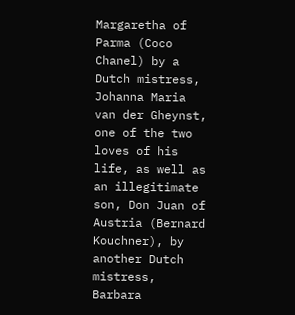Margaretha of Parma (Coco Chanel) by a Dutch mistress, Johanna Maria van der Gheynst, one of the two loves of his life, as well as an illegitimate son, Don Juan of Austria (Bernard Kouchner), by another Dutch mistress, Barbara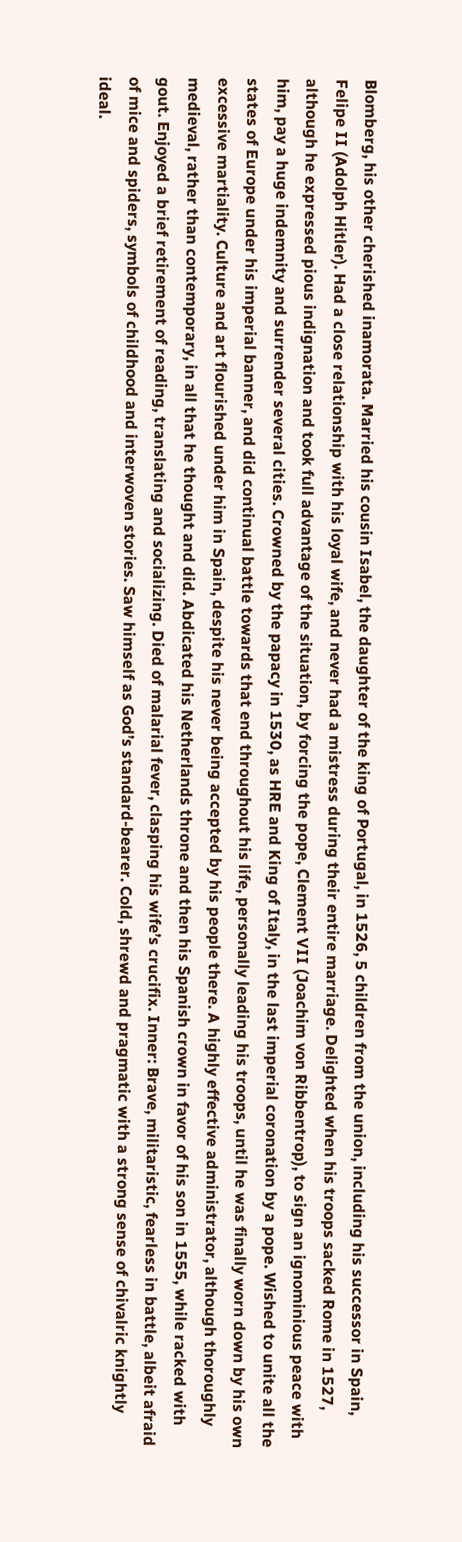Blomberg, his other cherished inamorata. Married his cousin Isabel, the daughter of the king of Portugal, in 1526, 5 children from the union, including his successor in Spain, Felipe II (Adolph Hitler). Had a close relationship with his loyal wife, and never had a mistress during their entire marriage. Delighted when his troops sacked Rome in 1527, although he expressed pious indignation and took full advantage of the situation, by forcing the pope, Clement VII (Joachim von Ribbentrop), to sign an ignominious peace with him, pay a huge indemnity and surrender several cities. Crowned by the papacy in 1530, as HRE and King of Italy, in the last imperial coronation by a pope. Wished to unite all the states of Europe under his imperial banner, and did continual battle towards that end throughout his life, personally leading his troops, until he was finally worn down by his own excessive martiality. Culture and art flourished under him in Spain, despite his never being accepted by his people there. A highly effective administrator, although thoroughly medieval, rather than contemporary, in all that he thought and did. Abdicated his Netherlands throne and then his Spanish crown in favor of his son in 1555, while racked with gout. Enjoyed a brief retirement of reading, translating and socializing. Died of malarial fever, clasping his wife’s crucifix. Inner: Brave, militaristic, fearless in battle, albeit afraid of mice and spiders, symbols of childhood and interwoven stories. Saw himself as God’s standard-bearer. Cold, shrewd and pragmatic with a strong sense of chivalric knightly ideal.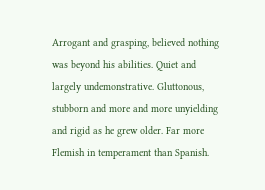Arrogant and grasping, believed nothing was beyond his abilities. Quiet and largely undemonstrative. Gluttonous, stubborn and more and more unyielding and rigid as he grew older. Far more Flemish in temperament than Spanish.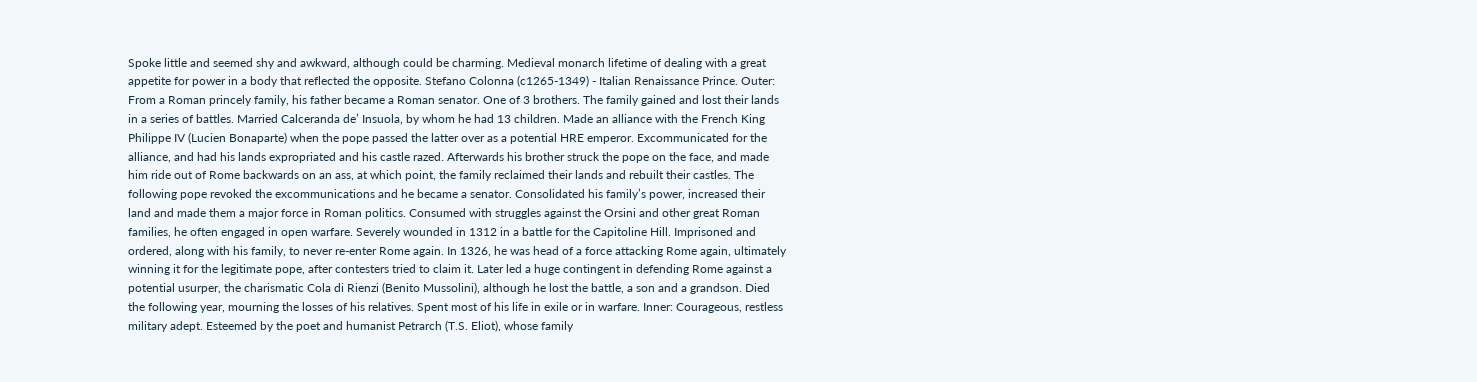Spoke little and seemed shy and awkward, although could be charming. Medieval monarch lifetime of dealing with a great appetite for power in a body that reflected the opposite. Stefano Colonna (c1265-1349) - Italian Renaissance Prince. Outer: From a Roman princely family, his father became a Roman senator. One of 3 brothers. The family gained and lost their lands in a series of battles. Married Calceranda de’ Insuola, by whom he had 13 children. Made an alliance with the French King Philippe IV (Lucien Bonaparte) when the pope passed the latter over as a potential HRE emperor. Excommunicated for the alliance, and had his lands expropriated and his castle razed. Afterwards his brother struck the pope on the face, and made him ride out of Rome backwards on an ass, at which point, the family reclaimed their lands and rebuilt their castles. The following pope revoked the excommunications and he became a senator. Consolidated his family’s power, increased their land and made them a major force in Roman politics. Consumed with struggles against the Orsini and other great Roman families, he often engaged in open warfare. Severely wounded in 1312 in a battle for the Capitoline Hill. Imprisoned and ordered, along with his family, to never re-enter Rome again. In 1326, he was head of a force attacking Rome again, ultimately winning it for the legitimate pope, after contesters tried to claim it. Later led a huge contingent in defending Rome against a potential usurper, the charismatic Cola di Rienzi (Benito Mussolini), although he lost the battle, a son and a grandson. Died the following year, mourning the losses of his relatives. Spent most of his life in exile or in warfare. Inner: Courageous, restless military adept. Esteemed by the poet and humanist Petrarch (T.S. Eliot), whose family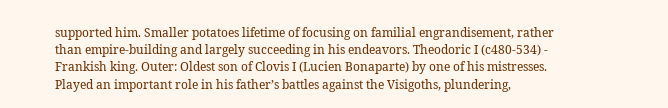supported him. Smaller potatoes lifetime of focusing on familial engrandisement, rather than empire-building and largely succeeding in his endeavors. Theodoric I (c480-534) - Frankish king. Outer: Oldest son of Clovis I (Lucien Bonaparte) by one of his mistresses. Played an important role in his father’s battles against the Visigoths, plundering,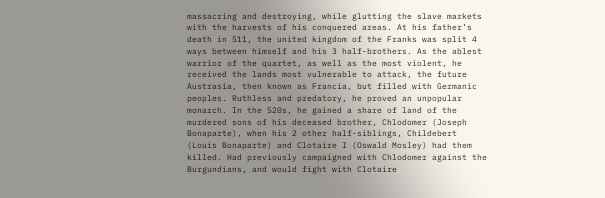massacring and destroying, while glutting the slave markets with the harvests of his conquered areas. At his father’s death in 511, the united kingdom of the Franks was split 4 ways between himself and his 3 half-brothers. As the ablest warrior of the quartet, as well as the most violent, he received the lands most vulnerable to attack, the future Austrasia, then known as Francia, but filled with Germanic peoples. Ruthless and predatory, he proved an unpopular monarch. In the 520s, he gained a share of land of the murdered sons of his deceased brother, Chlodomer (Joseph Bonaparte), when his 2 other half-siblings, Childebert (Louis Bonaparte) and Clotaire I (Oswald Mosley) had them killed. Had previously campaigned with Chlodomer against the Burgundians, and would fight with Clotaire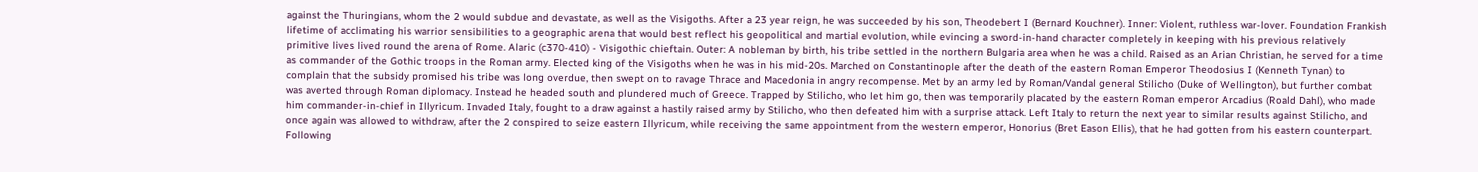against the Thuringians, whom the 2 would subdue and devastate, as well as the Visigoths. After a 23 year reign, he was succeeded by his son, Theodebert I (Bernard Kouchner). Inner: Violent, ruthless war-lover. Foundation Frankish lifetime of acclimating his warrior sensibilities to a geographic arena that would best reflect his geopolitical and martial evolution, while evincing a sword-in-hand character completely in keeping with his previous relatively primitive lives lived round the arena of Rome. Alaric (c370-410) - Visigothic chieftain. Outer: A nobleman by birth, his tribe settled in the northern Bulgaria area when he was a child. Raised as an Arian Christian, he served for a time as commander of the Gothic troops in the Roman army. Elected king of the Visigoths when he was in his mid-20s. Marched on Constantinople after the death of the eastern Roman Emperor Theodosius I (Kenneth Tynan) to complain that the subsidy promised his tribe was long overdue, then swept on to ravage Thrace and Macedonia in angry recompense. Met by an army led by Roman/Vandal general Stilicho (Duke of Wellington), but further combat was averted through Roman diplomacy. Instead he headed south and plundered much of Greece. Trapped by Stilicho, who let him go, then was temporarily placated by the eastern Roman emperor Arcadius (Roald Dahl), who made him commander-in-chief in Illyricum. Invaded Italy, fought to a draw against a hastily raised army by Stilicho, who then defeated him with a surprise attack. Left Italy to return the next year to similar results against Stilicho, and once again was allowed to withdraw, after the 2 conspired to seize eastern Illyricum, while receiving the same appointment from the western emperor, Honorius (Bret Eason Ellis), that he had gotten from his eastern counterpart. Following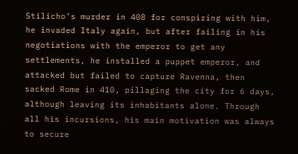Stilicho’s murder in 408 for conspiring with him, he invaded Italy again, but after failing in his negotiations with the emperor to get any settlements, he installed a puppet emperor, and attacked but failed to capture Ravenna, then sacked Rome in 410, pillaging the city for 6 days, although leaving its inhabitants alone. Through all his incursions, his main motivation was always to secure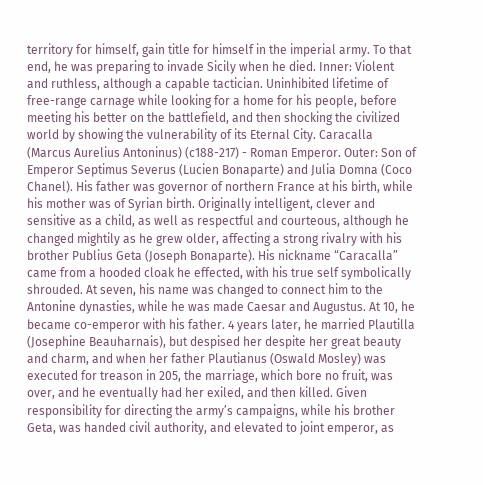territory for himself, gain title for himself in the imperial army. To that end, he was preparing to invade Sicily when he died. Inner: Violent and ruthless, although a capable tactician. Uninhibited lifetime of free-range carnage while looking for a home for his people, before meeting his better on the battlefield, and then shocking the civilized world by showing the vulnerability of its Eternal City. Caracalla (Marcus Aurelius Antoninus) (c188-217) - Roman Emperor. Outer: Son of Emperor Septimus Severus (Lucien Bonaparte) and Julia Domna (Coco Chanel). His father was governor of northern France at his birth, while his mother was of Syrian birth. Originally intelligent, clever and sensitive as a child, as well as respectful and courteous, although he changed mightily as he grew older, affecting a strong rivalry with his brother Publius Geta (Joseph Bonaparte). His nickname “Caracalla” came from a hooded cloak he effected, with his true self symbolically shrouded. At seven, his name was changed to connect him to the Antonine dynasties, while he was made Caesar and Augustus. At 10, he became co-emperor with his father. 4 years later, he married Plautilla (Josephine Beauharnais), but despised her despite her great beauty and charm, and when her father Plautianus (Oswald Mosley) was executed for treason in 205, the marriage, which bore no fruit, was over, and he eventually had her exiled, and then killed. Given responsibility for directing the army’s campaigns, while his brother Geta, was handed civil authority, and elevated to joint emperor, as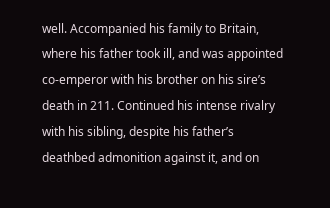well. Accompanied his family to Britain, where his father took ill, and was appointed co-emperor with his brother on his sire’s death in 211. Continued his intense rivalry with his sibling, despite his father’s deathbed admonition against it, and on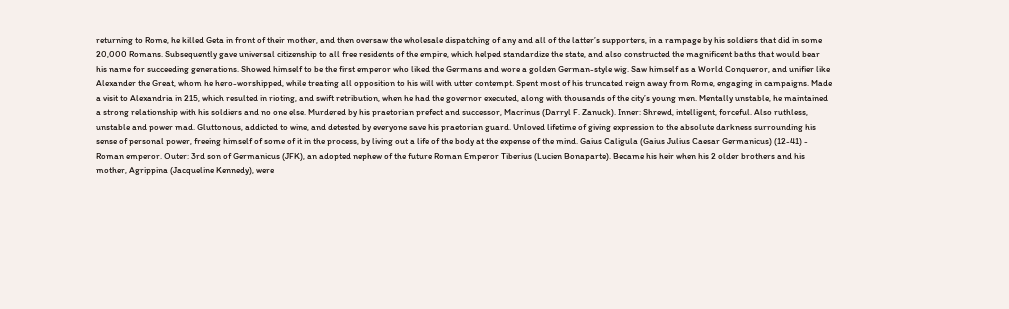returning to Rome, he killed Geta in front of their mother, and then oversaw the wholesale dispatching of any and all of the latter’s supporters, in a rampage by his soldiers that did in some 20,000 Romans. Subsequently gave universal citizenship to all free residents of the empire, which helped standardize the state, and also constructed the magnificent baths that would bear his name for succeeding generations. Showed himself to be the first emperor who liked the Germans and wore a golden German-style wig. Saw himself as a World Conqueror, and unifier like Alexander the Great, whom he hero-worshipped, while treating all opposition to his will with utter contempt. Spent most of his truncated reign away from Rome, engaging in campaigns. Made a visit to Alexandria in 215, which resulted in rioting, and swift retribution, when he had the governor executed, along with thousands of the city’s young men. Mentally unstable, he maintained a strong relationship with his soldiers and no one else. Murdered by his praetorian prefect and successor, Macrinus (Darryl F. Zanuck). Inner: Shrewd, intelligent, forceful. Also ruthless, unstable and power mad. Gluttonous, addicted to wine, and detested by everyone save his praetorian guard. Unloved lifetime of giving expression to the absolute darkness surrounding his sense of personal power, freeing himself of some of it in the process, by living out a life of the body at the expense of the mind. Gaius Caligula (Gaius Julius Caesar Germanicus) (12-41) - Roman emperor. Outer: 3rd son of Germanicus (JFK), an adopted nephew of the future Roman Emperor Tiberius (Lucien Bonaparte). Became his heir when his 2 older brothers and his mother, Agrippina (Jacqueline Kennedy), were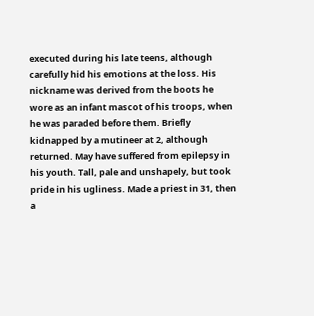executed during his late teens, although carefully hid his emotions at the loss. His nickname was derived from the boots he wore as an infant mascot of his troops, when he was paraded before them. Briefly kidnapped by a mutineer at 2, although returned. May have suffered from epilepsy in his youth. Tall, pale and unshapely, but took pride in his ugliness. Made a priest in 31, then a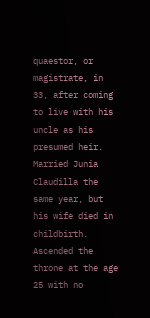quaestor, or magistrate, in 33, after coming to live with his uncle as his presumed heir. Married Junia Claudilla the same year, but his wife died in childbirth. Ascended the throne at the age 25 with no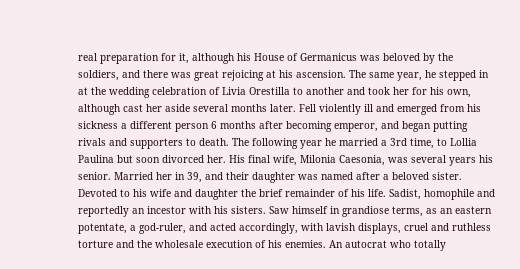real preparation for it, although his House of Germanicus was beloved by the soldiers, and there was great rejoicing at his ascension. The same year, he stepped in at the wedding celebration of Livia Orestilla to another and took her for his own, although cast her aside several months later. Fell violently ill and emerged from his sickness a different person 6 months after becoming emperor, and began putting rivals and supporters to death. The following year he married a 3rd time, to Lollia Paulina but soon divorced her. His final wife, Milonia Caesonia, was several years his senior. Married her in 39, and their daughter was named after a beloved sister. Devoted to his wife and daughter the brief remainder of his life. Sadist, homophile and reportedly an incestor with his sisters. Saw himself in grandiose terms, as an eastern potentate, a god-ruler, and acted accordingly, with lavish displays, cruel and ruthless torture and the wholesale execution of his enemies. An autocrat who totally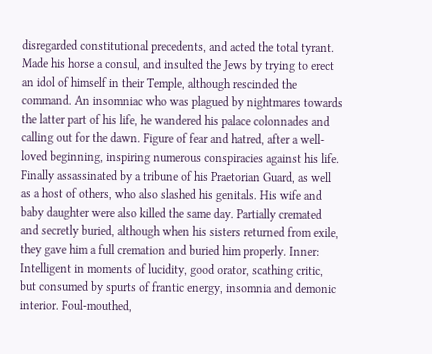disregarded constitutional precedents, and acted the total tyrant. Made his horse a consul, and insulted the Jews by trying to erect an idol of himself in their Temple, although rescinded the command. An insomniac who was plagued by nightmares towards the latter part of his life, he wandered his palace colonnades and calling out for the dawn. Figure of fear and hatred, after a well-loved beginning, inspiring numerous conspiracies against his life. Finally assassinated by a tribune of his Praetorian Guard, as well as a host of others, who also slashed his genitals. His wife and baby daughter were also killed the same day. Partially cremated and secretly buried, although when his sisters returned from exile, they gave him a full cremation and buried him properly. Inner: Intelligent in moments of lucidity, good orator, scathing critic, but consumed by spurts of frantic energy, insomnia and demonic interior. Foul-mouthed,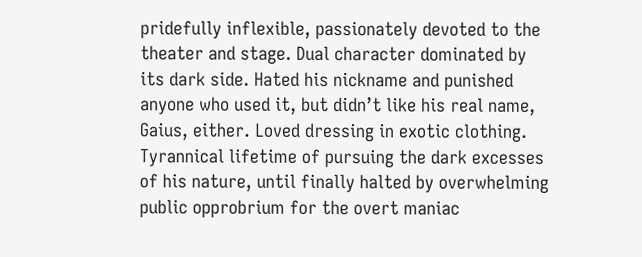pridefully inflexible, passionately devoted to the theater and stage. Dual character dominated by its dark side. Hated his nickname and punished anyone who used it, but didn’t like his real name, Gaius, either. Loved dressing in exotic clothing. Tyrannical lifetime of pursuing the dark excesses of his nature, until finally halted by overwhelming public opprobrium for the overt maniac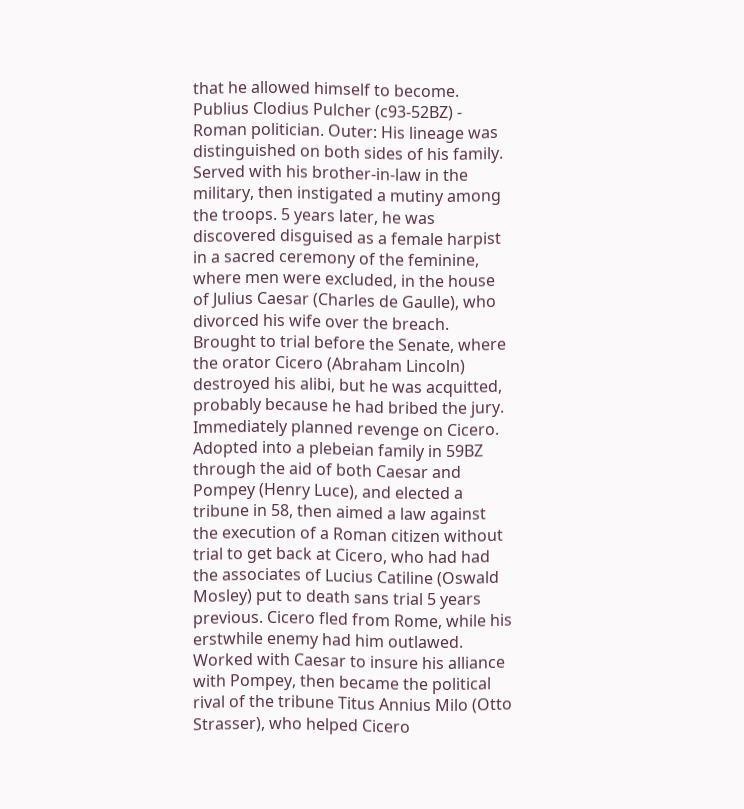that he allowed himself to become. Publius Clodius Pulcher (c93-52BZ) - Roman politician. Outer: His lineage was distinguished on both sides of his family. Served with his brother-in-law in the military, then instigated a mutiny among the troops. 5 years later, he was discovered disguised as a female harpist in a sacred ceremony of the feminine, where men were excluded, in the house of Julius Caesar (Charles de Gaulle), who divorced his wife over the breach. Brought to trial before the Senate, where the orator Cicero (Abraham Lincoln) destroyed his alibi, but he was acquitted, probably because he had bribed the jury. Immediately planned revenge on Cicero. Adopted into a plebeian family in 59BZ through the aid of both Caesar and Pompey (Henry Luce), and elected a tribune in 58, then aimed a law against the execution of a Roman citizen without trial to get back at Cicero, who had had the associates of Lucius Catiline (Oswald Mosley) put to death sans trial 5 years previous. Cicero fled from Rome, while his erstwhile enemy had him outlawed. Worked with Caesar to insure his alliance with Pompey, then became the political rival of the tribune Titus Annius Milo (Otto Strasser), who helped Cicero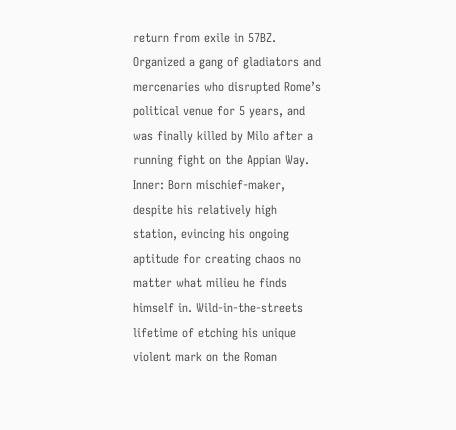return from exile in 57BZ. Organized a gang of gladiators and mercenaries who disrupted Rome’s political venue for 5 years, and was finally killed by Milo after a running fight on the Appian Way. Inner: Born mischief-maker, despite his relatively high station, evincing his ongoing aptitude for creating chaos no matter what milieu he finds himself in. Wild-in-the-streets lifetime of etching his unique violent mark on the Roman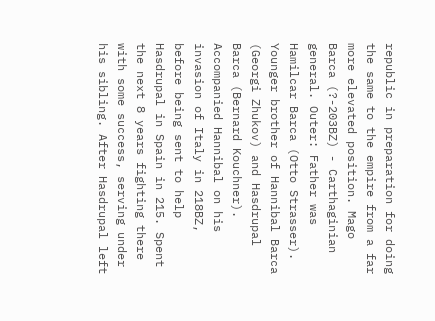republic in preparation for doing the same to the empire from a far more elevated position. Mago Barca (?-203BZ) - Carthaginian general. Outer: Father was Hamilcar Barca (Otto Strasser). Younger brother of Hannibal Barca (Georgi Zhukov) and Hasdrupal Barca (Bernard Kouchner). Accompanied Hannibal on his invasion of Italy in 218BZ, before being sent to help Hasdrupal in Spain in 215. Spent the next 8 years fighting there with some success, serving under his sibling. After Hasdrupal left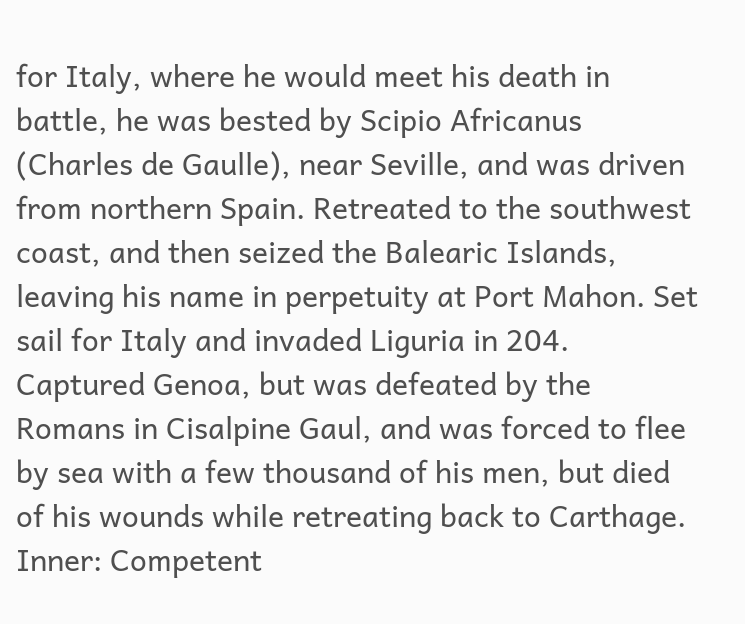for Italy, where he would meet his death in battle, he was bested by Scipio Africanus (Charles de Gaulle), near Seville, and was driven from northern Spain. Retreated to the southwest coast, and then seized the Balearic Islands, leaving his name in perpetuity at Port Mahon. Set sail for Italy and invaded Liguria in 204. Captured Genoa, but was defeated by the Romans in Cisalpine Gaul, and was forced to flee by sea with a few thousand of his men, but died of his wounds while retreating back to Carthage. Inner: Competent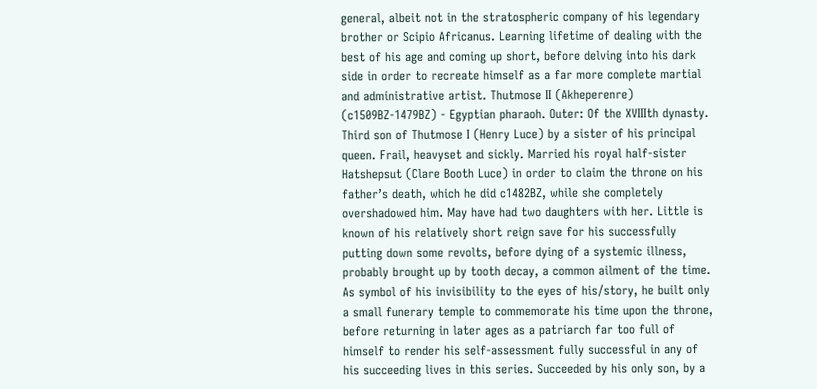general, albeit not in the stratospheric company of his legendary brother or Scipio Africanus. Learning lifetime of dealing with the best of his age and coming up short, before delving into his dark side in order to recreate himself as a far more complete martial and administrative artist. Thutmose II (Akheperenre) (c1509BZ-1479BZ) - Egyptian pharaoh. Outer: Of the XVIIIth dynasty. Third son of Thutmose I (Henry Luce) by a sister of his principal queen. Frail, heavyset and sickly. Married his royal half-sister Hatshepsut (Clare Booth Luce) in order to claim the throne on his father’s death, which he did c1482BZ, while she completely overshadowed him. May have had two daughters with her. Little is known of his relatively short reign save for his successfully putting down some revolts, before dying of a systemic illness, probably brought up by tooth decay, a common ailment of the time. As symbol of his invisibility to the eyes of his/story, he built only a small funerary temple to commemorate his time upon the throne, before returning in later ages as a patriarch far too full of himself to render his self-assessment fully successful in any of his succeeding lives in this series. Succeeded by his only son, by a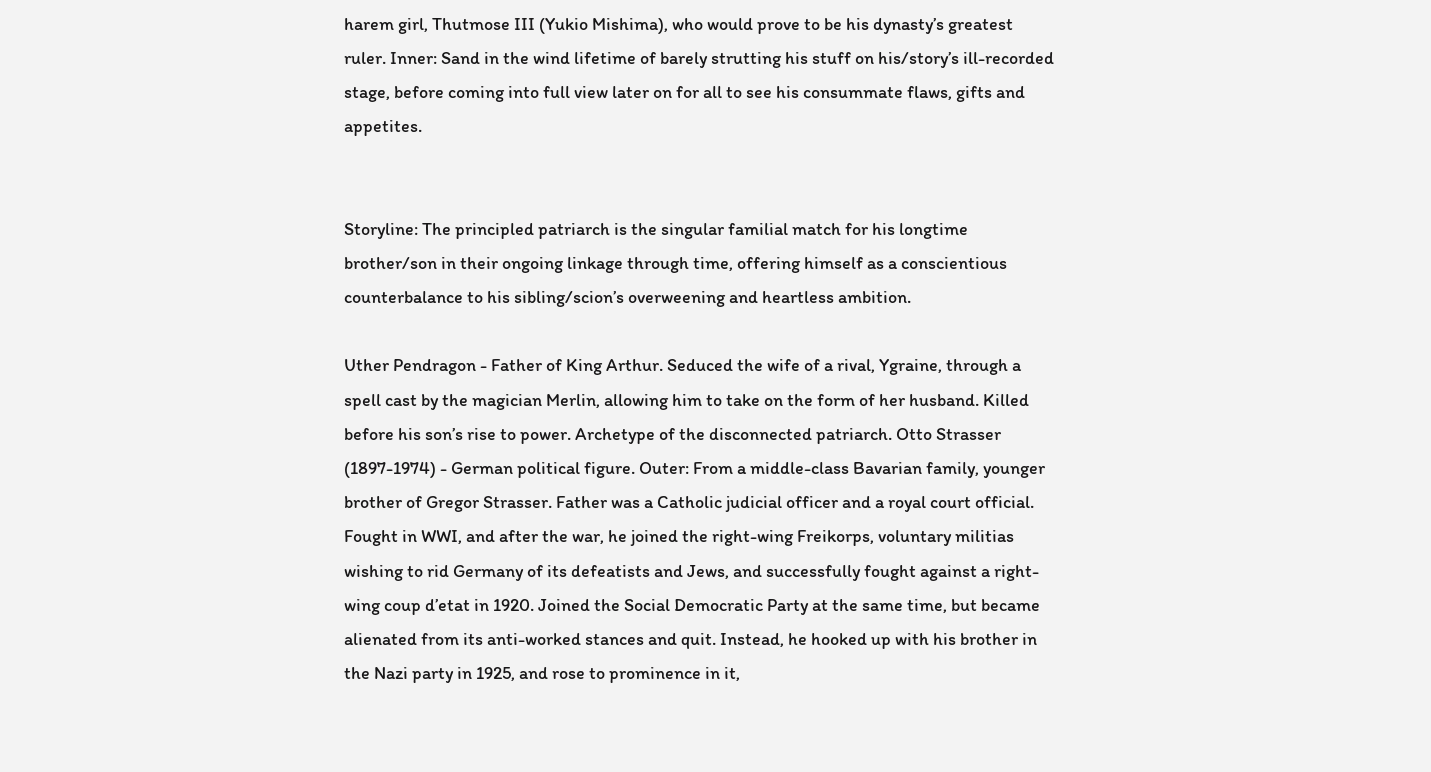harem girl, Thutmose III (Yukio Mishima), who would prove to be his dynasty’s greatest ruler. Inner: Sand in the wind lifetime of barely strutting his stuff on his/story’s ill-recorded stage, before coming into full view later on for all to see his consummate flaws, gifts and appetites.


Storyline: The principled patriarch is the singular familial match for his longtime brother/son in their ongoing linkage through time, offering himself as a conscientious counterbalance to his sibling/scion’s overweening and heartless ambition.

Uther Pendragon - Father of King Arthur. Seduced the wife of a rival, Ygraine, through a spell cast by the magician Merlin, allowing him to take on the form of her husband. Killed before his son’s rise to power. Archetype of the disconnected patriarch. Otto Strasser (1897-1974) - German political figure. Outer: From a middle-class Bavarian family, younger brother of Gregor Strasser. Father was a Catholic judicial officer and a royal court official. Fought in WWI, and after the war, he joined the right-wing Freikorps, voluntary militias wishing to rid Germany of its defeatists and Jews, and successfully fought against a right-wing coup d’etat in 1920. Joined the Social Democratic Party at the same time, but became alienated from its anti-worked stances and quit. Instead, he hooked up with his brother in the Nazi party in 1925, and rose to prominence in it,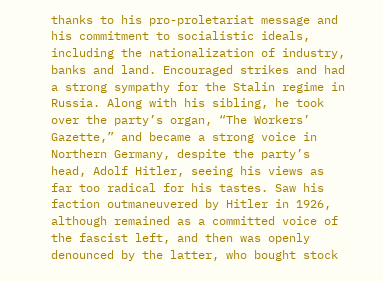thanks to his pro-proletariat message and his commitment to socialistic ideals, including the nationalization of industry, banks and land. Encouraged strikes and had a strong sympathy for the Stalin regime in Russia. Along with his sibling, he took over the party’s organ, “The Workers’ Gazette,” and became a strong voice in Northern Germany, despite the party’s head, Adolf Hitler, seeing his views as far too radical for his tastes. Saw his faction outmaneuvered by Hitler in 1926, although remained as a committed voice of the fascist left, and then was openly denounced by the latter, who bought stock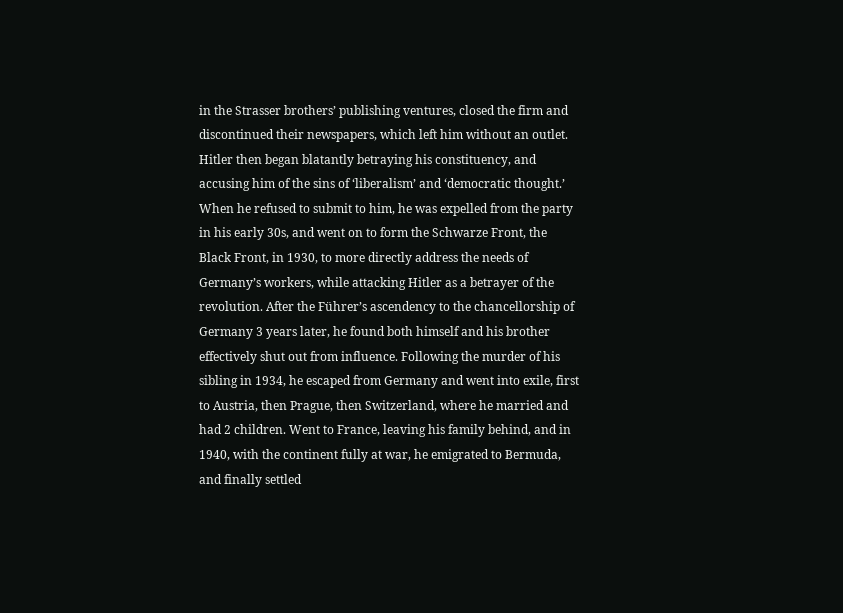in the Strasser brothers’ publishing ventures, closed the firm and discontinued their newspapers, which left him without an outlet. Hitler then began blatantly betraying his constituency, and accusing him of the sins of ‘liberalism’ and ‘democratic thought.’ When he refused to submit to him, he was expelled from the party in his early 30s, and went on to form the Schwarze Front, the Black Front, in 1930, to more directly address the needs of Germany’s workers, while attacking Hitler as a betrayer of the revolution. After the Führer’s ascendency to the chancellorship of Germany 3 years later, he found both himself and his brother effectively shut out from influence. Following the murder of his sibling in 1934, he escaped from Germany and went into exile, first to Austria, then Prague, then Switzerland, where he married and had 2 children. Went to France, leaving his family behind, and in 1940, with the continent fully at war, he emigrated to Bermuda, and finally settled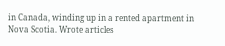in Canada, winding up in a rented apartment in Nova Scotia. Wrote articles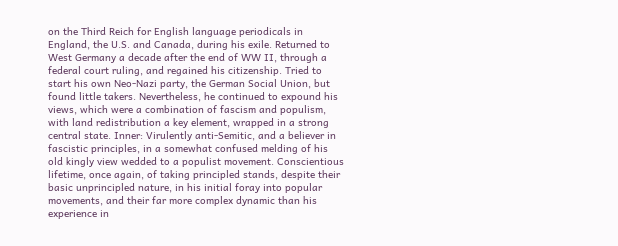on the Third Reich for English language periodicals in England, the U.S. and Canada, during his exile. Returned to West Germany a decade after the end of WW II, through a federal court ruling, and regained his citizenship. Tried to start his own Neo-Nazi party, the German Social Union, but found little takers. Nevertheless, he continued to expound his views, which were a combination of fascism and populism, with land redistribution a key element, wrapped in a strong central state. Inner: Virulently anti-Semitic, and a believer in fascistic principles, in a somewhat confused melding of his old kingly view wedded to a populist movement. Conscientious lifetime, once again, of taking principled stands, despite their basic unprincipled nature, in his initial foray into popular movements, and their far more complex dynamic than his experience in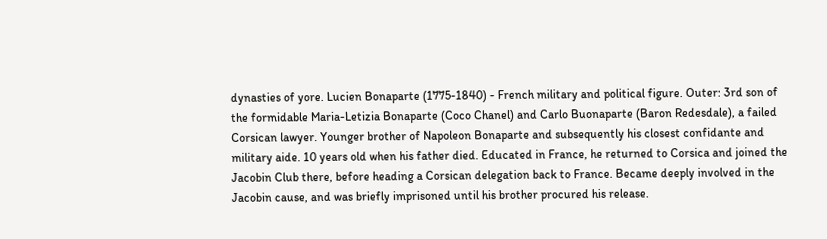dynasties of yore. Lucien Bonaparte (1775-1840) - French military and political figure. Outer: 3rd son of the formidable Maria-Letizia Bonaparte (Coco Chanel) and Carlo Buonaparte (Baron Redesdale), a failed Corsican lawyer. Younger brother of Napoleon Bonaparte and subsequently his closest confidante and military aide. 10 years old when his father died. Educated in France, he returned to Corsica and joined the Jacobin Club there, before heading a Corsican delegation back to France. Became deeply involved in the Jacobin cause, and was briefly imprisoned until his brother procured his release.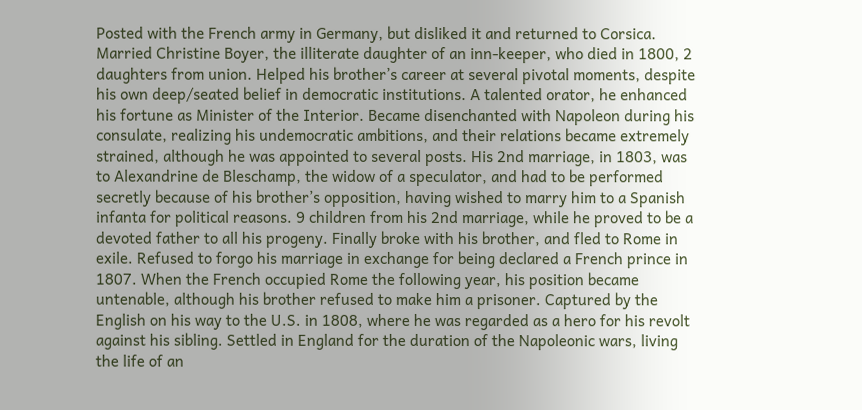Posted with the French army in Germany, but disliked it and returned to Corsica. Married Christine Boyer, the illiterate daughter of an inn-keeper, who died in 1800, 2 daughters from union. Helped his brother’s career at several pivotal moments, despite his own deep/seated belief in democratic institutions. A talented orator, he enhanced his fortune as Minister of the Interior. Became disenchanted with Napoleon during his consulate, realizing his undemocratic ambitions, and their relations became extremely strained, although he was appointed to several posts. His 2nd marriage, in 1803, was to Alexandrine de Bleschamp, the widow of a speculator, and had to be performed secretly because of his brother’s opposition, having wished to marry him to a Spanish infanta for political reasons. 9 children from his 2nd marriage, while he proved to be a devoted father to all his progeny. Finally broke with his brother, and fled to Rome in exile. Refused to forgo his marriage in exchange for being declared a French prince in 1807. When the French occupied Rome the following year, his position became untenable, although his brother refused to make him a prisoner. Captured by the English on his way to the U.S. in 1808, where he was regarded as a hero for his revolt against his sibling. Settled in England for the duration of the Napoleonic wars, living the life of an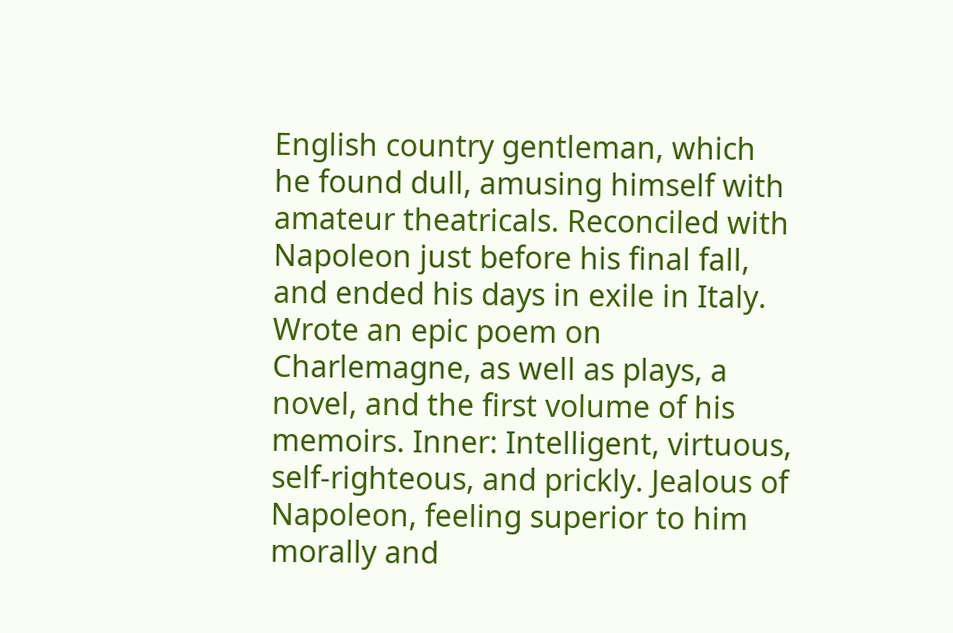English country gentleman, which he found dull, amusing himself with amateur theatricals. Reconciled with Napoleon just before his final fall, and ended his days in exile in Italy. Wrote an epic poem on Charlemagne, as well as plays, a novel, and the first volume of his memoirs. Inner: Intelligent, virtuous, self-righteous, and prickly. Jealous of Napoleon, feeling superior to him morally and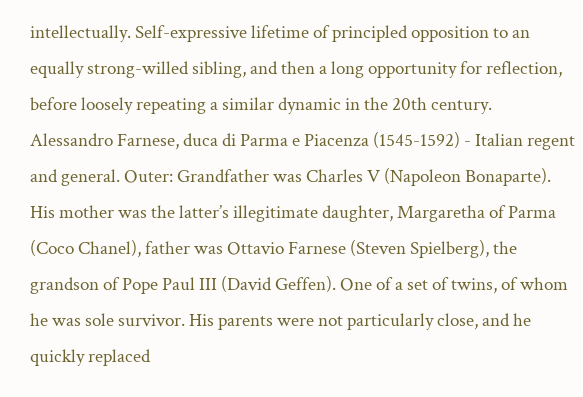intellectually. Self-expressive lifetime of principled opposition to an equally strong-willed sibling, and then a long opportunity for reflection, before loosely repeating a similar dynamic in the 20th century. Alessandro Farnese, duca di Parma e Piacenza (1545-1592) - Italian regent and general. Outer: Grandfather was Charles V (Napoleon Bonaparte). His mother was the latter’s illegitimate daughter, Margaretha of Parma (Coco Chanel), father was Ottavio Farnese (Steven Spielberg), the grandson of Pope Paul III (David Geffen). One of a set of twins, of whom he was sole survivor. His parents were not particularly close, and he quickly replaced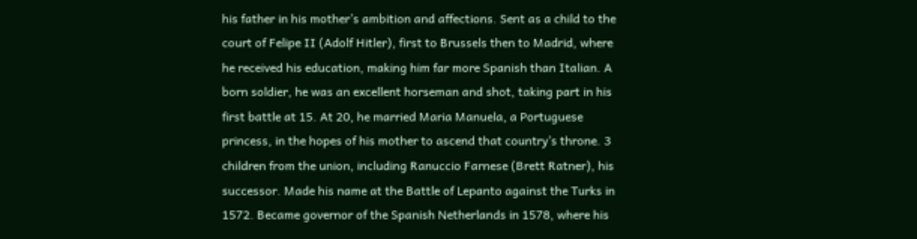his father in his mother’s ambition and affections. Sent as a child to the court of Felipe II (Adolf Hitler), first to Brussels then to Madrid, where he received his education, making him far more Spanish than Italian. A born soldier, he was an excellent horseman and shot, taking part in his first battle at 15. At 20, he married Maria Manuela, a Portuguese princess, in the hopes of his mother to ascend that country’s throne. 3 children from the union, including Ranuccio Farnese (Brett Ratner), his successor. Made his name at the Battle of Lepanto against the Turks in 1572. Became governor of the Spanish Netherlands in 1578, where his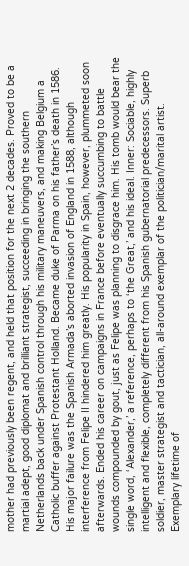mother had previously been regent, and held that position for the next 2 decades. Proved to be a martial adept, good diplomat and brilliant strategist, succeeding in bringing the southern Netherlands back under Spanish control through his military maneuvers, and making Belgium a Catholic buffer against Protestant Holland. Became duke of Parma on his father’s death in 1586. His major failure was the Spanish Armada’s aborted invasion of England in 1588, although interference from Felipe II hindered him greatly. His popularity in Spain, however, plummeted soon afterwards. Ended his career on campaigns in France before eventually succumbing to battle wounds compounded by gout, just as Felipe was planning to disgrace him. His tomb would bear the single word, ‘Alexander,’ a reference, perhaps to ‘the Great,’ and his ideal. Inner: Sociable, highly intelligent and flexible, completely different from his Spanish gubernatorial predecessors. Superb soldier, master strategist and tactician, all-around exemplar of the politician/marital artist. Exemplary lifetime of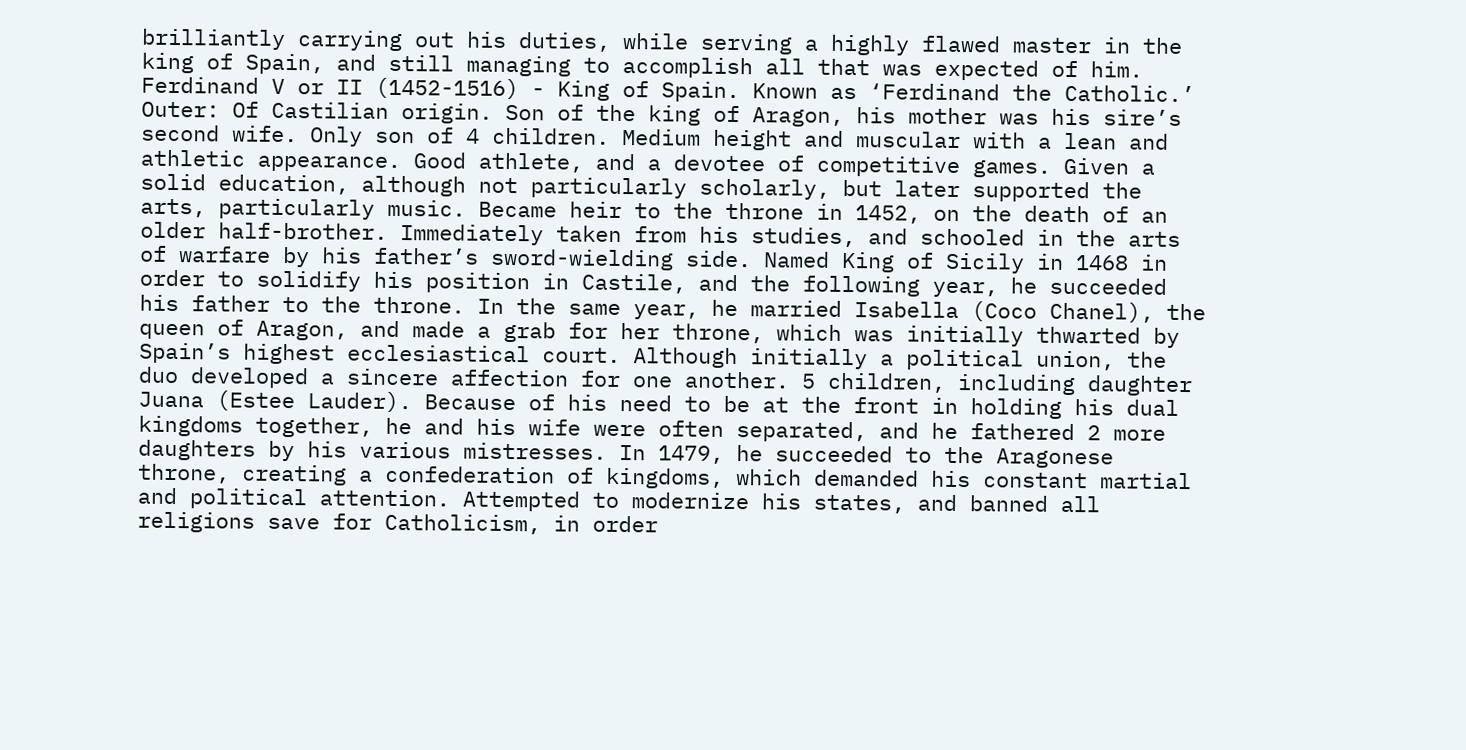brilliantly carrying out his duties, while serving a highly flawed master in the king of Spain, and still managing to accomplish all that was expected of him. Ferdinand V or II (1452-1516) - King of Spain. Known as ‘Ferdinand the Catholic.’ Outer: Of Castilian origin. Son of the king of Aragon, his mother was his sire’s second wife. Only son of 4 children. Medium height and muscular with a lean and athletic appearance. Good athlete, and a devotee of competitive games. Given a solid education, although not particularly scholarly, but later supported the arts, particularly music. Became heir to the throne in 1452, on the death of an older half-brother. Immediately taken from his studies, and schooled in the arts of warfare by his father’s sword-wielding side. Named King of Sicily in 1468 in order to solidify his position in Castile, and the following year, he succeeded his father to the throne. In the same year, he married Isabella (Coco Chanel), the queen of Aragon, and made a grab for her throne, which was initially thwarted by Spain’s highest ecclesiastical court. Although initially a political union, the duo developed a sincere affection for one another. 5 children, including daughter Juana (Estee Lauder). Because of his need to be at the front in holding his dual kingdoms together, he and his wife were often separated, and he fathered 2 more daughters by his various mistresses. In 1479, he succeeded to the Aragonese throne, creating a confederation of kingdoms, which demanded his constant martial and political attention. Attempted to modernize his states, and banned all religions save for Catholicism, in order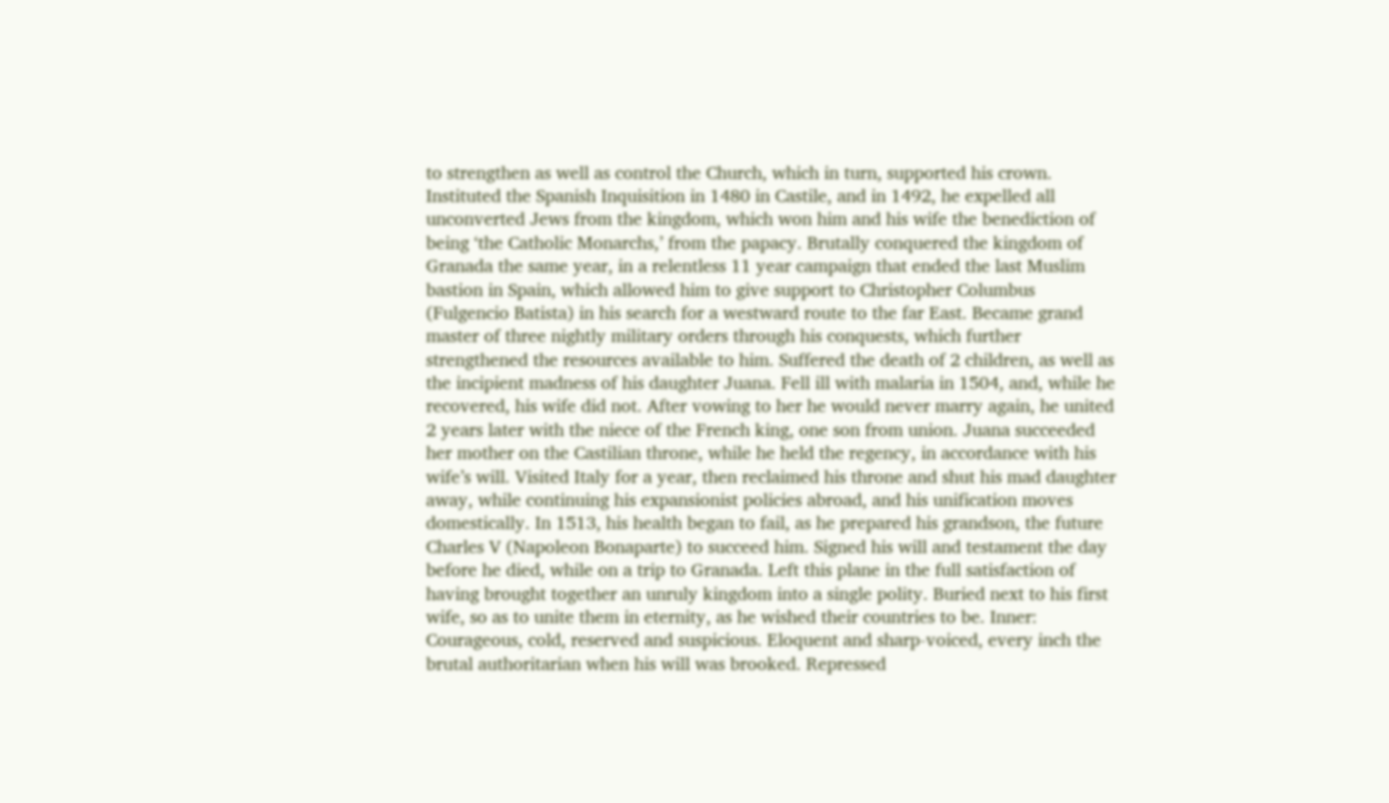to strengthen as well as control the Church, which in turn, supported his crown. Instituted the Spanish Inquisition in 1480 in Castile, and in 1492, he expelled all unconverted Jews from the kingdom, which won him and his wife the benediction of being ‘the Catholic Monarchs,’ from the papacy. Brutally conquered the kingdom of Granada the same year, in a relentless 11 year campaign that ended the last Muslim bastion in Spain, which allowed him to give support to Christopher Columbus (Fulgencio Batista) in his search for a westward route to the far East. Became grand master of three nightly military orders through his conquests, which further strengthened the resources available to him. Suffered the death of 2 children, as well as the incipient madness of his daughter Juana. Fell ill with malaria in 1504, and, while he recovered, his wife did not. After vowing to her he would never marry again, he united 2 years later with the niece of the French king, one son from union. Juana succeeded her mother on the Castilian throne, while he held the regency, in accordance with his wife’s will. Visited Italy for a year, then reclaimed his throne and shut his mad daughter away, while continuing his expansionist policies abroad, and his unification moves domestically. In 1513, his health began to fail, as he prepared his grandson, the future Charles V (Napoleon Bonaparte) to succeed him. Signed his will and testament the day before he died, while on a trip to Granada. Left this plane in the full satisfaction of having brought together an unruly kingdom into a single polity. Buried next to his first wife, so as to unite them in eternity, as he wished their countries to be. Inner: Courageous, cold, reserved and suspicious. Eloquent and sharp-voiced, every inch the brutal authoritarian when his will was brooked. Repressed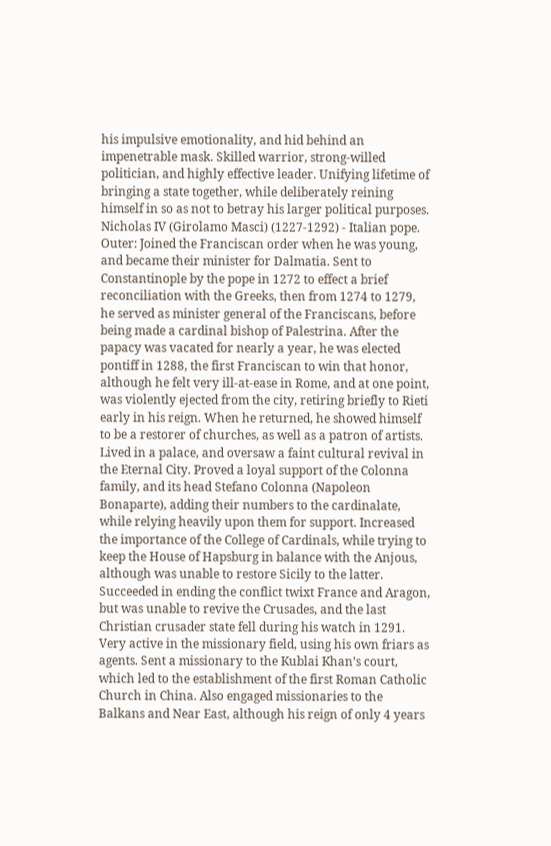his impulsive emotionality, and hid behind an impenetrable mask. Skilled warrior, strong-willed politician, and highly effective leader. Unifying lifetime of bringing a state together, while deliberately reining himself in so as not to betray his larger political purposes. Nicholas IV (Girolamo Masci) (1227-1292) - Italian pope. Outer: Joined the Franciscan order when he was young, and became their minister for Dalmatia. Sent to Constantinople by the pope in 1272 to effect a brief reconciliation with the Greeks, then from 1274 to 1279, he served as minister general of the Franciscans, before being made a cardinal bishop of Palestrina. After the papacy was vacated for nearly a year, he was elected pontiff in 1288, the first Franciscan to win that honor, although he felt very ill-at-ease in Rome, and at one point, was violently ejected from the city, retiring briefly to Rieti early in his reign. When he returned, he showed himself to be a restorer of churches, as well as a patron of artists. Lived in a palace, and oversaw a faint cultural revival in the Eternal City. Proved a loyal support of the Colonna family, and its head Stefano Colonna (Napoleon Bonaparte), adding their numbers to the cardinalate, while relying heavily upon them for support. Increased the importance of the College of Cardinals, while trying to keep the House of Hapsburg in balance with the Anjous, although was unable to restore Sicily to the latter. Succeeded in ending the conflict twixt France and Aragon, but was unable to revive the Crusades, and the last Christian crusader state fell during his watch in 1291. Very active in the missionary field, using his own friars as agents. Sent a missionary to the Kublai Khan’s court, which led to the establishment of the first Roman Catholic Church in China. Also engaged missionaries to the Balkans and Near East, although his reign of only 4 years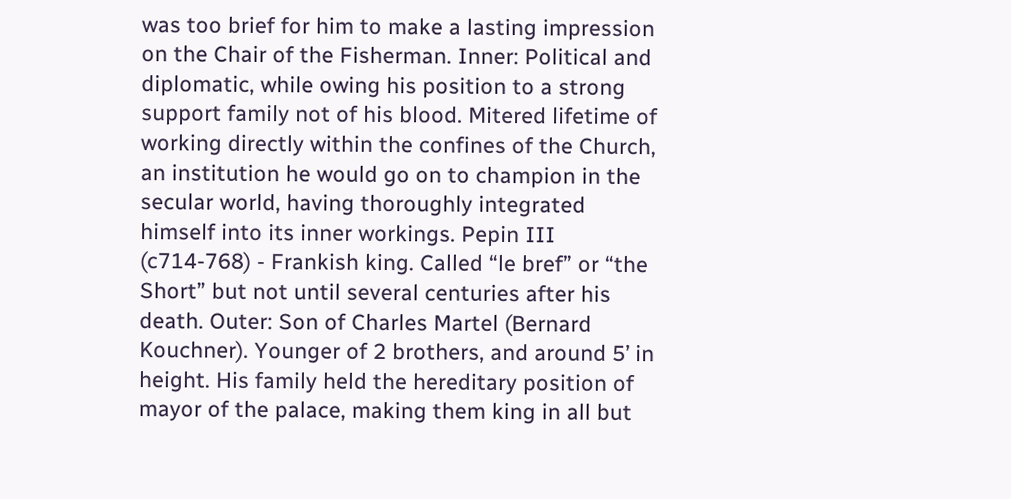was too brief for him to make a lasting impression on the Chair of the Fisherman. Inner: Political and diplomatic, while owing his position to a strong support family not of his blood. Mitered lifetime of working directly within the confines of the Church, an institution he would go on to champion in the secular world, having thoroughly integrated himself into its inner workings. Pepin III (c714-768) - Frankish king. Called “le bref” or “the Short” but not until several centuries after his death. Outer: Son of Charles Martel (Bernard Kouchner). Younger of 2 brothers, and around 5’ in height. His family held the hereditary position of mayor of the palace, making them king in all but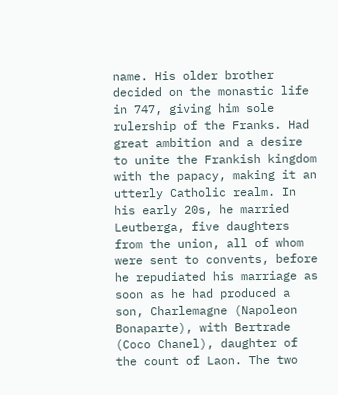name. His older brother decided on the monastic life in 747, giving him sole rulership of the Franks. Had great ambition and a desire to unite the Frankish kingdom with the papacy, making it an utterly Catholic realm. In his early 20s, he married Leutberga, five daughters from the union, all of whom were sent to convents, before he repudiated his marriage as soon as he had produced a son, Charlemagne (Napoleon Bonaparte), with Bertrade (Coco Chanel), daughter of the count of Laon. The two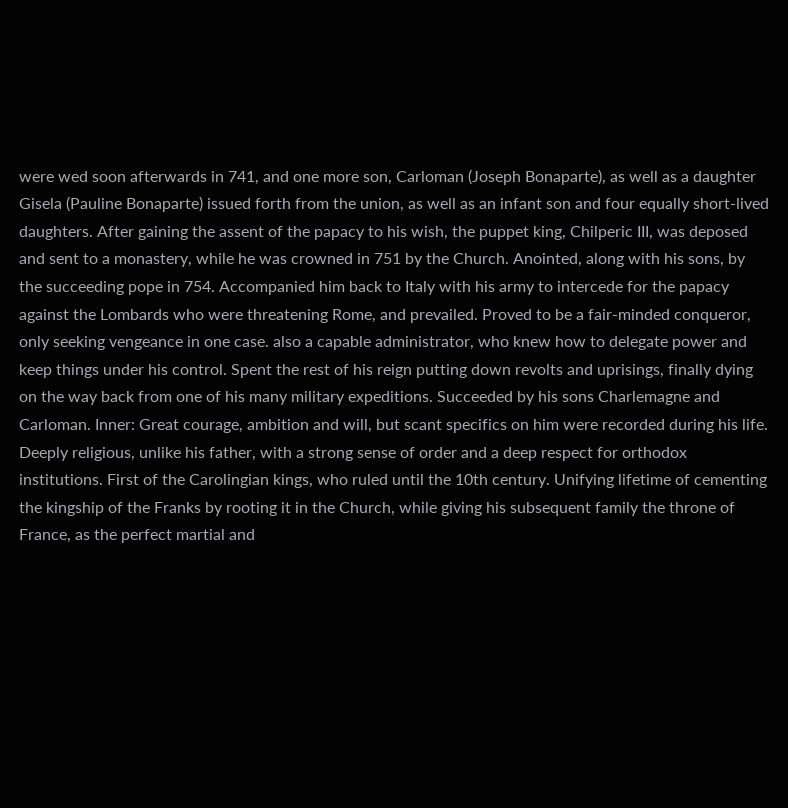were wed soon afterwards in 741, and one more son, Carloman (Joseph Bonaparte), as well as a daughter Gisela (Pauline Bonaparte) issued forth from the union, as well as an infant son and four equally short-lived daughters. After gaining the assent of the papacy to his wish, the puppet king, Chilperic III, was deposed and sent to a monastery, while he was crowned in 751 by the Church. Anointed, along with his sons, by the succeeding pope in 754. Accompanied him back to Italy with his army to intercede for the papacy against the Lombards who were threatening Rome, and prevailed. Proved to be a fair-minded conqueror, only seeking vengeance in one case. also a capable administrator, who knew how to delegate power and keep things under his control. Spent the rest of his reign putting down revolts and uprisings, finally dying on the way back from one of his many military expeditions. Succeeded by his sons Charlemagne and Carloman. Inner: Great courage, ambition and will, but scant specifics on him were recorded during his life. Deeply religious, unlike his father, with a strong sense of order and a deep respect for orthodox institutions. First of the Carolingian kings, who ruled until the 10th century. Unifying lifetime of cementing the kingship of the Franks by rooting it in the Church, while giving his subsequent family the throne of France, as the perfect martial and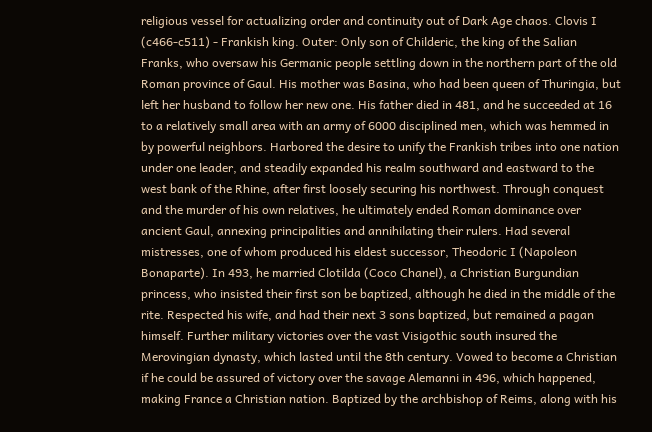religious vessel for actualizing order and continuity out of Dark Age chaos. Clovis I (c466-c511) - Frankish king. Outer: Only son of Childeric, the king of the Salian Franks, who oversaw his Germanic people settling down in the northern part of the old Roman province of Gaul. His mother was Basina, who had been queen of Thuringia, but left her husband to follow her new one. His father died in 481, and he succeeded at 16 to a relatively small area with an army of 6000 disciplined men, which was hemmed in by powerful neighbors. Harbored the desire to unify the Frankish tribes into one nation under one leader, and steadily expanded his realm southward and eastward to the west bank of the Rhine, after first loosely securing his northwest. Through conquest and the murder of his own relatives, he ultimately ended Roman dominance over ancient Gaul, annexing principalities and annihilating their rulers. Had several mistresses, one of whom produced his eldest successor, Theodoric I (Napoleon Bonaparte). In 493, he married Clotilda (Coco Chanel), a Christian Burgundian princess, who insisted their first son be baptized, although he died in the middle of the rite. Respected his wife, and had their next 3 sons baptized, but remained a pagan himself. Further military victories over the vast Visigothic south insured the Merovingian dynasty, which lasted until the 8th century. Vowed to become a Christian if he could be assured of victory over the savage Alemanni in 496, which happened, making France a Christian nation. Baptized by the archbishop of Reims, along with his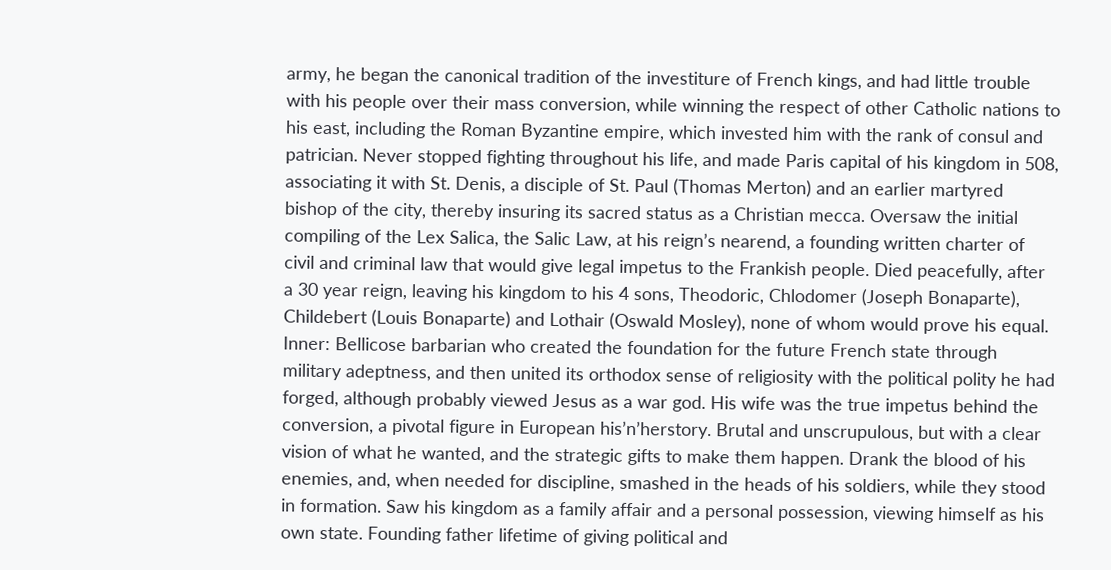army, he began the canonical tradition of the investiture of French kings, and had little trouble with his people over their mass conversion, while winning the respect of other Catholic nations to his east, including the Roman Byzantine empire, which invested him with the rank of consul and patrician. Never stopped fighting throughout his life, and made Paris capital of his kingdom in 508, associating it with St. Denis, a disciple of St. Paul (Thomas Merton) and an earlier martyred bishop of the city, thereby insuring its sacred status as a Christian mecca. Oversaw the initial compiling of the Lex Salica, the Salic Law, at his reign’s nearend, a founding written charter of civil and criminal law that would give legal impetus to the Frankish people. Died peacefully, after a 30 year reign, leaving his kingdom to his 4 sons, Theodoric, Chlodomer (Joseph Bonaparte), Childebert (Louis Bonaparte) and Lothair (Oswald Mosley), none of whom would prove his equal. Inner: Bellicose barbarian who created the foundation for the future French state through military adeptness, and then united its orthodox sense of religiosity with the political polity he had forged, although probably viewed Jesus as a war god. His wife was the true impetus behind the conversion, a pivotal figure in European his’n’herstory. Brutal and unscrupulous, but with a clear vision of what he wanted, and the strategic gifts to make them happen. Drank the blood of his enemies, and, when needed for discipline, smashed in the heads of his soldiers, while they stood in formation. Saw his kingdom as a family affair and a personal possession, viewing himself as his own state. Founding father lifetime of giving political and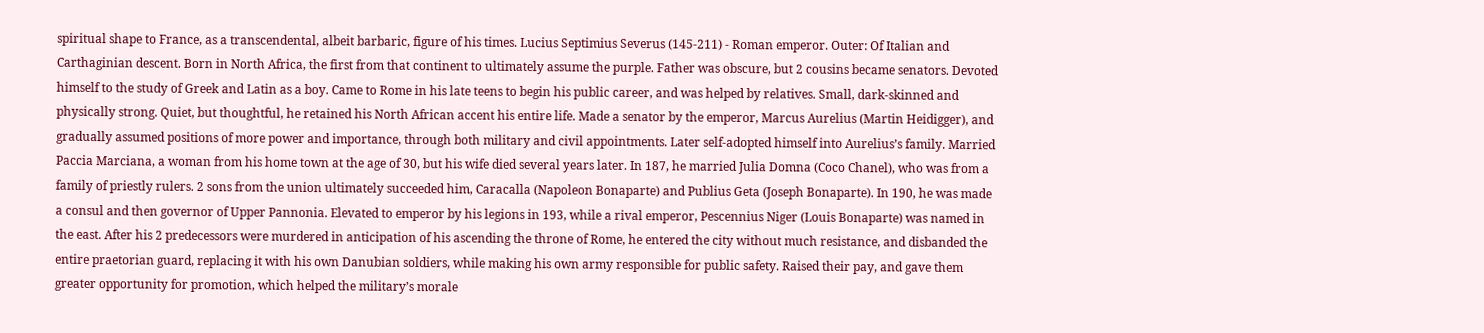spiritual shape to France, as a transcendental, albeit barbaric, figure of his times. Lucius Septimius Severus (145-211) - Roman emperor. Outer: Of Italian and Carthaginian descent. Born in North Africa, the first from that continent to ultimately assume the purple. Father was obscure, but 2 cousins became senators. Devoted himself to the study of Greek and Latin as a boy. Came to Rome in his late teens to begin his public career, and was helped by relatives. Small, dark-skinned and physically strong. Quiet, but thoughtful, he retained his North African accent his entire life. Made a senator by the emperor, Marcus Aurelius (Martin Heidigger), and gradually assumed positions of more power and importance, through both military and civil appointments. Later self-adopted himself into Aurelius’s family. Married Paccia Marciana, a woman from his home town at the age of 30, but his wife died several years later. In 187, he married Julia Domna (Coco Chanel), who was from a family of priestly rulers. 2 sons from the union ultimately succeeded him, Caracalla (Napoleon Bonaparte) and Publius Geta (Joseph Bonaparte). In 190, he was made a consul and then governor of Upper Pannonia. Elevated to emperor by his legions in 193, while a rival emperor, Pescennius Niger (Louis Bonaparte) was named in the east. After his 2 predecessors were murdered in anticipation of his ascending the throne of Rome, he entered the city without much resistance, and disbanded the entire praetorian guard, replacing it with his own Danubian soldiers, while making his own army responsible for public safety. Raised their pay, and gave them greater opportunity for promotion, which helped the military’s morale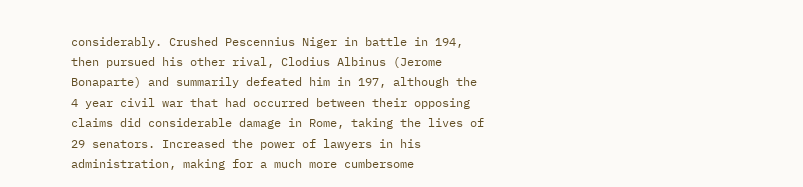considerably. Crushed Pescennius Niger in battle in 194, then pursued his other rival, Clodius Albinus (Jerome Bonaparte) and summarily defeated him in 197, although the 4 year civil war that had occurred between their opposing claims did considerable damage in Rome, taking the lives of 29 senators. Increased the power of lawyers in his administration, making for a much more cumbersome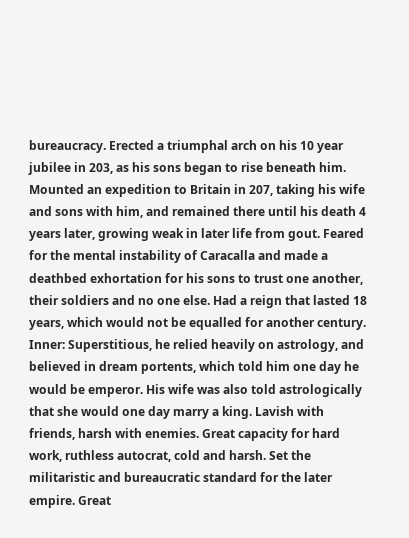bureaucracy. Erected a triumphal arch on his 10 year jubilee in 203, as his sons began to rise beneath him. Mounted an expedition to Britain in 207, taking his wife and sons with him, and remained there until his death 4 years later, growing weak in later life from gout. Feared for the mental instability of Caracalla and made a deathbed exhortation for his sons to trust one another, their soldiers and no one else. Had a reign that lasted 18 years, which would not be equalled for another century. Inner: Superstitious, he relied heavily on astrology, and believed in dream portents, which told him one day he would be emperor. His wife was also told astrologically that she would one day marry a king. Lavish with friends, harsh with enemies. Great capacity for hard work, ruthless autocrat, cold and harsh. Set the militaristic and bureaucratic standard for the later empire. Great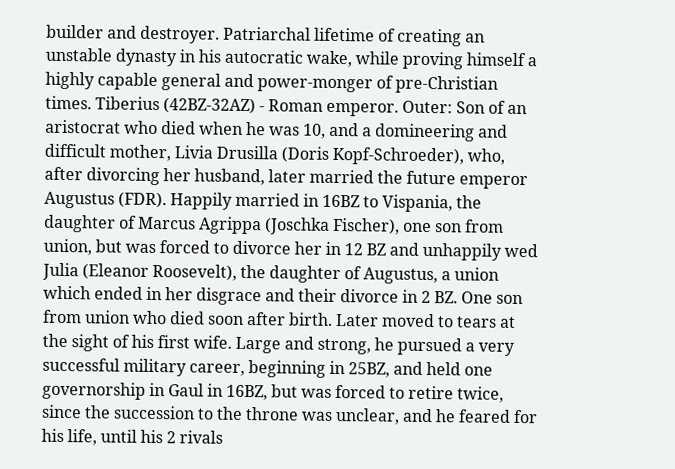builder and destroyer. Patriarchal lifetime of creating an unstable dynasty in his autocratic wake, while proving himself a highly capable general and power-monger of pre-Christian times. Tiberius (42BZ-32AZ) - Roman emperor. Outer: Son of an aristocrat who died when he was 10, and a domineering and difficult mother, Livia Drusilla (Doris Kopf-Schroeder), who, after divorcing her husband, later married the future emperor Augustus (FDR). Happily married in 16BZ to Vispania, the daughter of Marcus Agrippa (Joschka Fischer), one son from union, but was forced to divorce her in 12 BZ and unhappily wed Julia (Eleanor Roosevelt), the daughter of Augustus, a union which ended in her disgrace and their divorce in 2 BZ. One son from union who died soon after birth. Later moved to tears at the sight of his first wife. Large and strong, he pursued a very successful military career, beginning in 25BZ, and held one governorship in Gaul in 16BZ, but was forced to retire twice, since the succession to the throne was unclear, and he feared for his life, until his 2 rivals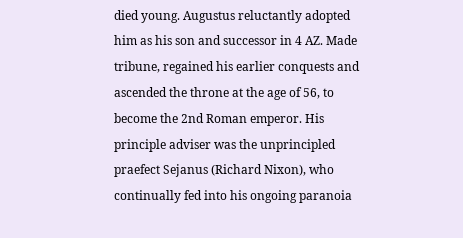died young. Augustus reluctantly adopted him as his son and successor in 4 AZ. Made tribune, regained his earlier conquests and ascended the throne at the age of 56, to become the 2nd Roman emperor. His principle adviser was the unprincipled praefect Sejanus (Richard Nixon), who continually fed into his ongoing paranoia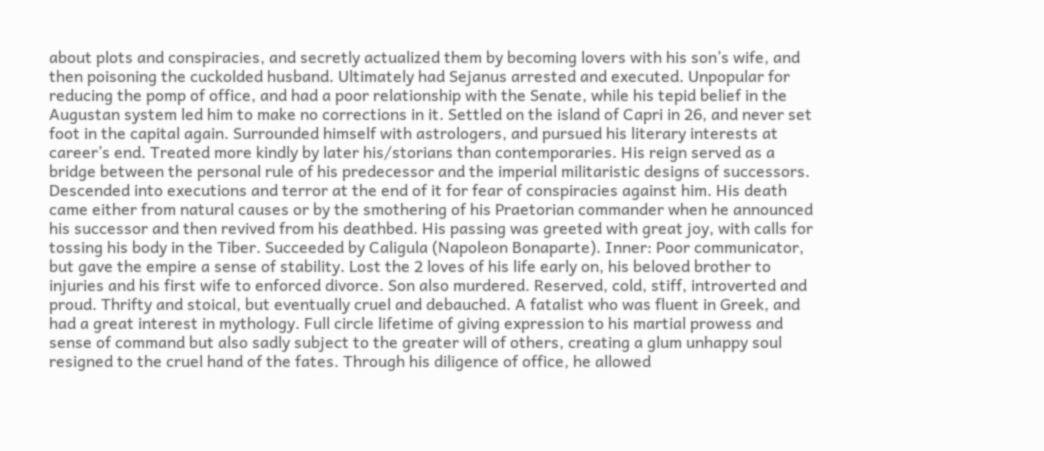about plots and conspiracies, and secretly actualized them by becoming lovers with his son’s wife, and then poisoning the cuckolded husband. Ultimately had Sejanus arrested and executed. Unpopular for reducing the pomp of office, and had a poor relationship with the Senate, while his tepid belief in the Augustan system led him to make no corrections in it. Settled on the island of Capri in 26, and never set foot in the capital again. Surrounded himself with astrologers, and pursued his literary interests at career’s end. Treated more kindly by later his/storians than contemporaries. His reign served as a bridge between the personal rule of his predecessor and the imperial militaristic designs of successors. Descended into executions and terror at the end of it for fear of conspiracies against him. His death came either from natural causes or by the smothering of his Praetorian commander when he announced his successor and then revived from his deathbed. His passing was greeted with great joy, with calls for tossing his body in the Tiber. Succeeded by Caligula (Napoleon Bonaparte). Inner: Poor communicator, but gave the empire a sense of stability. Lost the 2 loves of his life early on, his beloved brother to injuries and his first wife to enforced divorce. Son also murdered. Reserved, cold, stiff, introverted and proud. Thrifty and stoical, but eventually cruel and debauched. A fatalist who was fluent in Greek, and had a great interest in mythology. Full circle lifetime of giving expression to his martial prowess and sense of command but also sadly subject to the greater will of others, creating a glum unhappy soul resigned to the cruel hand of the fates. Through his diligence of office, he allowed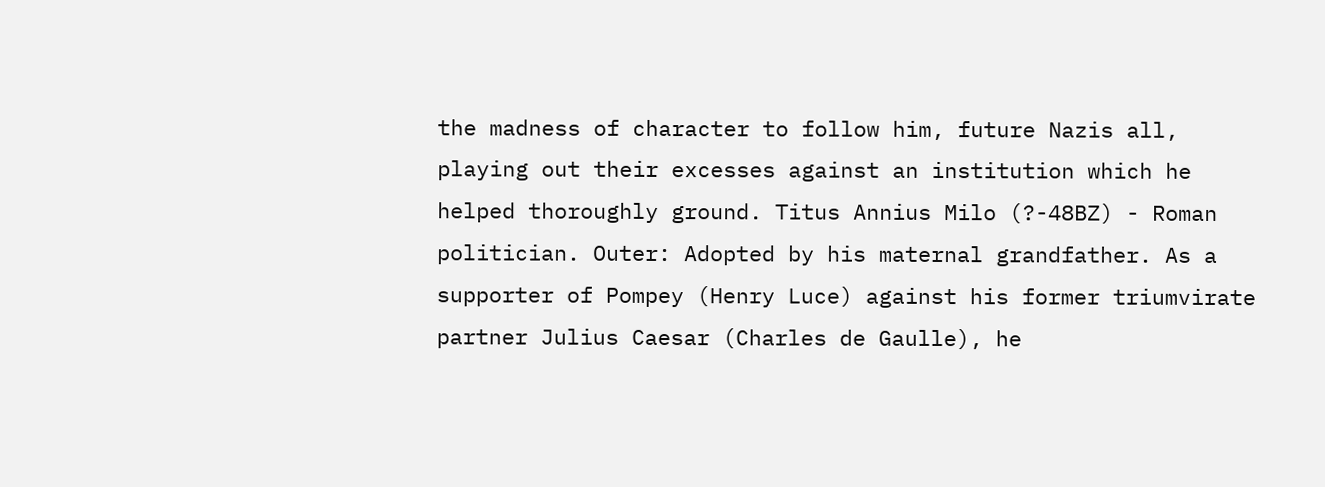the madness of character to follow him, future Nazis all, playing out their excesses against an institution which he helped thoroughly ground. Titus Annius Milo (?-48BZ) - Roman politician. Outer: Adopted by his maternal grandfather. As a supporter of Pompey (Henry Luce) against his former triumvirate partner Julius Caesar (Charles de Gaulle), he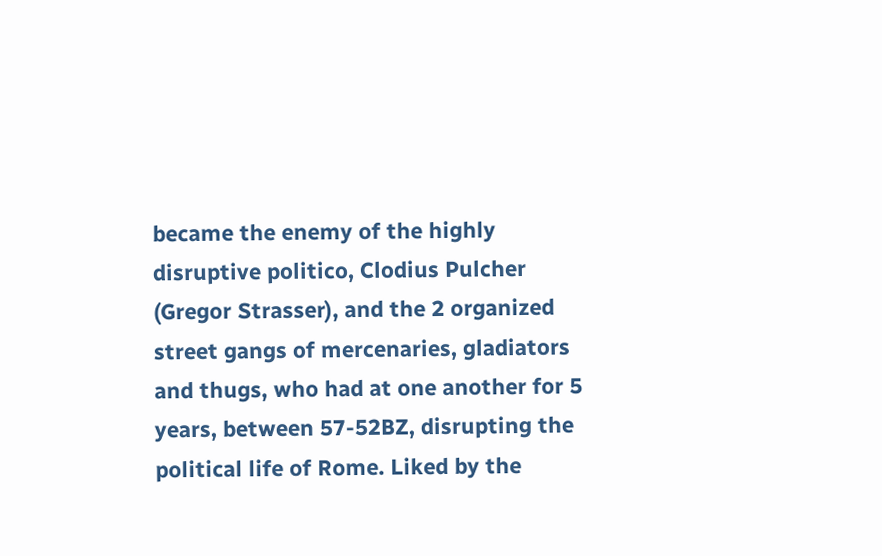became the enemy of the highly disruptive politico, Clodius Pulcher (Gregor Strasser), and the 2 organized street gangs of mercenaries, gladiators and thugs, who had at one another for 5 years, between 57-52BZ, disrupting the political life of Rome. Liked by the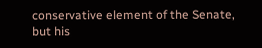conservative element of the Senate, but his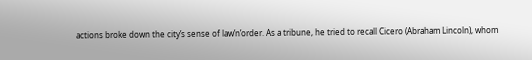actions broke down the city’s sense of law’n’order. As a tribune, he tried to recall Cicero (Abraham Lincoln), whom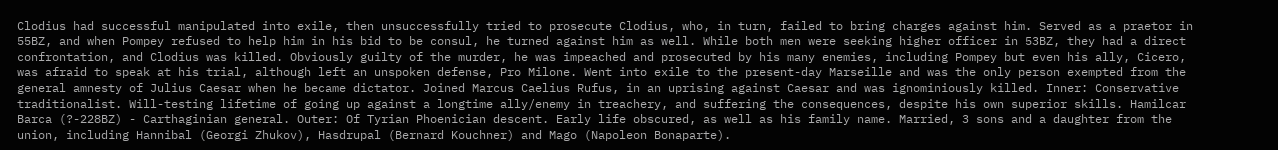Clodius had successful manipulated into exile, then unsuccessfully tried to prosecute Clodius, who, in turn, failed to bring charges against him. Served as a praetor in 55BZ, and when Pompey refused to help him in his bid to be consul, he turned against him as well. While both men were seeking higher officer in 53BZ, they had a direct confrontation, and Clodius was killed. Obviously guilty of the murder, he was impeached and prosecuted by his many enemies, including Pompey but even his ally, Cicero, was afraid to speak at his trial, although left an unspoken defense, Pro Milone. Went into exile to the present-day Marseille and was the only person exempted from the general amnesty of Julius Caesar when he became dictator. Joined Marcus Caelius Rufus, in an uprising against Caesar and was ignominiously killed. Inner: Conservative traditionalist. Will-testing lifetime of going up against a longtime ally/enemy in treachery, and suffering the consequences, despite his own superior skills. Hamilcar Barca (?-228BZ) - Carthaginian general. Outer: Of Tyrian Phoenician descent. Early life obscured, as well as his family name. Married, 3 sons and a daughter from the union, including Hannibal (Georgi Zhukov), Hasdrupal (Bernard Kouchner) and Mago (Napoleon Bonaparte).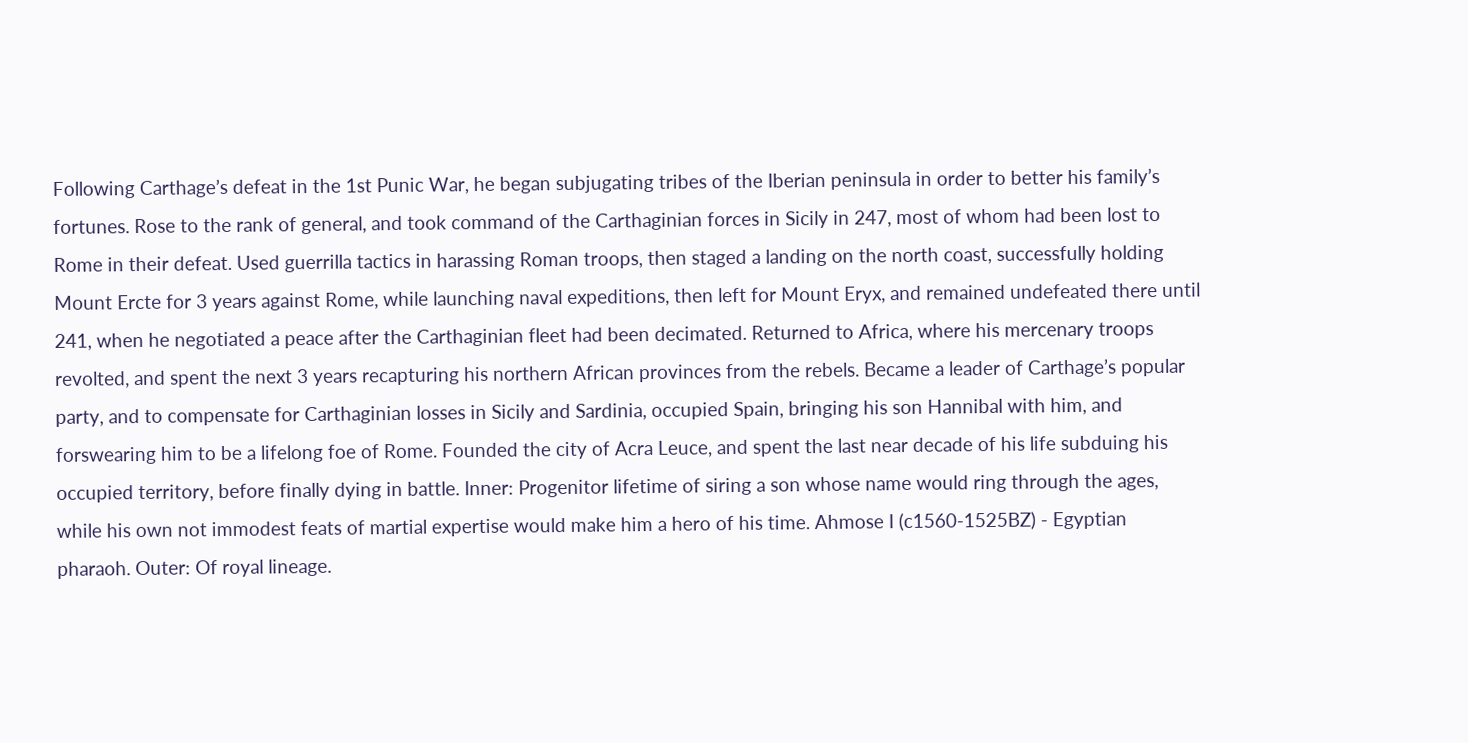Following Carthage’s defeat in the 1st Punic War, he began subjugating tribes of the Iberian peninsula in order to better his family’s fortunes. Rose to the rank of general, and took command of the Carthaginian forces in Sicily in 247, most of whom had been lost to Rome in their defeat. Used guerrilla tactics in harassing Roman troops, then staged a landing on the north coast, successfully holding Mount Ercte for 3 years against Rome, while launching naval expeditions, then left for Mount Eryx, and remained undefeated there until 241, when he negotiated a peace after the Carthaginian fleet had been decimated. Returned to Africa, where his mercenary troops revolted, and spent the next 3 years recapturing his northern African provinces from the rebels. Became a leader of Carthage’s popular party, and to compensate for Carthaginian losses in Sicily and Sardinia, occupied Spain, bringing his son Hannibal with him, and forswearing him to be a lifelong foe of Rome. Founded the city of Acra Leuce, and spent the last near decade of his life subduing his occupied territory, before finally dying in battle. Inner: Progenitor lifetime of siring a son whose name would ring through the ages, while his own not immodest feats of martial expertise would make him a hero of his time. Ahmose I (c1560-1525BZ) - Egyptian pharaoh. Outer: Of royal lineage.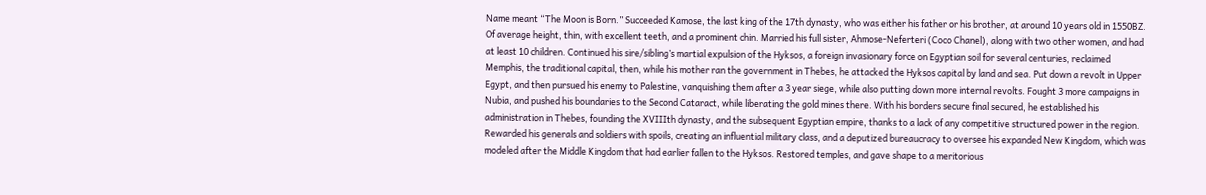Name meant “The Moon is Born.” Succeeded Kamose, the last king of the 17th dynasty, who was either his father or his brother, at around 10 years old in 1550BZ. Of average height, thin, with excellent teeth, and a prominent chin. Married his full sister, Ahmose-Neferteri (Coco Chanel), along with two other women, and had at least 10 children. Continued his sire/sibling’s martial expulsion of the Hyksos, a foreign invasionary force on Egyptian soil for several centuries, reclaimed Memphis, the traditional capital, then, while his mother ran the government in Thebes, he attacked the Hyksos capital by land and sea. Put down a revolt in Upper Egypt, and then pursued his enemy to Palestine, vanquishing them after a 3 year siege, while also putting down more internal revolts. Fought 3 more campaigns in Nubia, and pushed his boundaries to the Second Cataract, while liberating the gold mines there. With his borders secure final secured, he established his administration in Thebes, founding the XVIIIth dynasty, and the subsequent Egyptian empire, thanks to a lack of any competitive structured power in the region. Rewarded his generals and soldiers with spoils, creating an influential military class, and a deputized bureaucracy to oversee his expanded New Kingdom, which was modeled after the Middle Kingdom that had earlier fallen to the Hyksos. Restored temples, and gave shape to a meritorious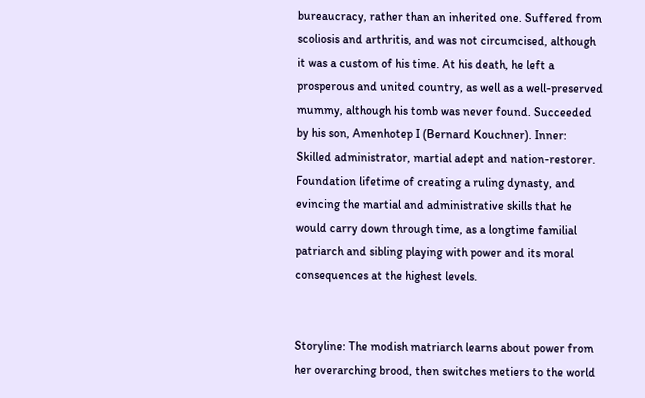bureaucracy, rather than an inherited one. Suffered from scoliosis and arthritis, and was not circumcised, although it was a custom of his time. At his death, he left a prosperous and united country, as well as a well-preserved mummy, although his tomb was never found. Succeeded by his son, Amenhotep I (Bernard Kouchner). Inner: Skilled administrator, martial adept and nation-restorer. Foundation lifetime of creating a ruling dynasty, and evincing the martial and administrative skills that he would carry down through time, as a longtime familial patriarch and sibling playing with power and its moral consequences at the highest levels.


Storyline: The modish matriarch learns about power from her overarching brood, then switches metiers to the world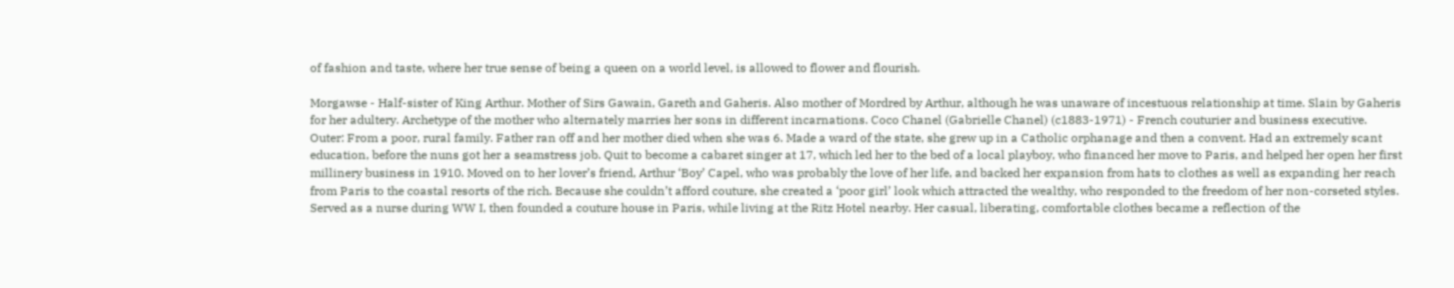of fashion and taste, where her true sense of being a queen on a world level, is allowed to flower and flourish.

Morgawse - Half-sister of King Arthur. Mother of Sirs Gawain, Gareth and Gaheris. Also mother of Mordred by Arthur, although he was unaware of incestuous relationship at time. Slain by Gaheris for her adultery. Archetype of the mother who alternately marries her sons in different incarnations. Coco Chanel (Gabrielle Chanel) (c1883-1971) - French couturier and business executive. Outer: From a poor, rural family. Father ran off and her mother died when she was 6. Made a ward of the state, she grew up in a Catholic orphanage and then a convent. Had an extremely scant education, before the nuns got her a seamstress job. Quit to become a cabaret singer at 17, which led her to the bed of a local playboy, who financed her move to Paris, and helped her open her first millinery business in 1910. Moved on to her lover’s friend, Arthur ‘Boy’ Capel, who was probably the love of her life, and backed her expansion from hats to clothes as well as expanding her reach from Paris to the coastal resorts of the rich. Because she couldn’t afford couture, she created a ‘poor girl’ look which attracted the wealthy, who responded to the freedom of her non-corseted styles. Served as a nurse during WW I, then founded a couture house in Paris, while living at the Ritz Hotel nearby. Her casual, liberating, comfortable clothes became a reflection of the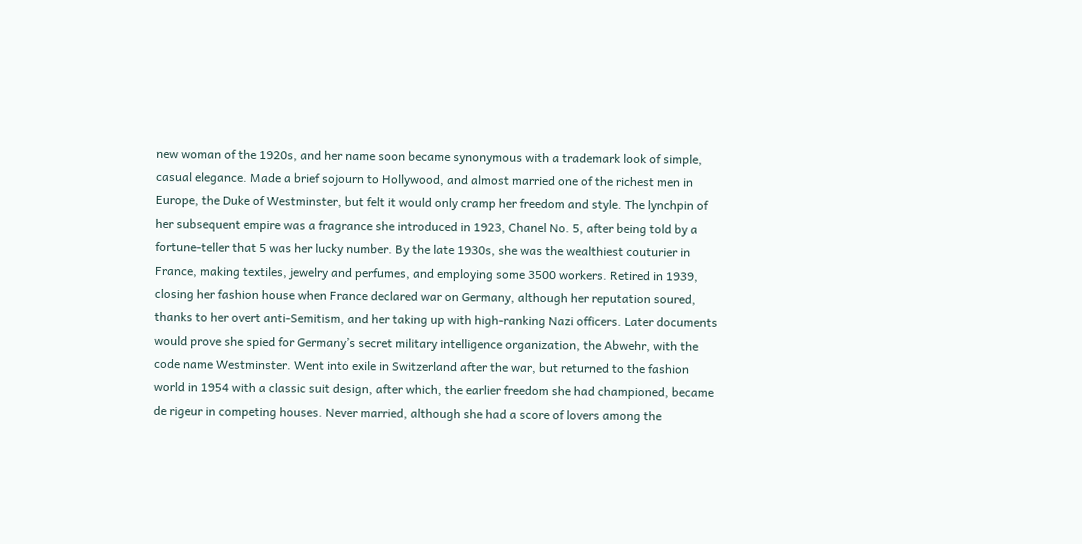new woman of the 1920s, and her name soon became synonymous with a trademark look of simple, casual elegance. Made a brief sojourn to Hollywood, and almost married one of the richest men in Europe, the Duke of Westminster, but felt it would only cramp her freedom and style. The lynchpin of her subsequent empire was a fragrance she introduced in 1923, Chanel No. 5, after being told by a fortune-teller that 5 was her lucky number. By the late 1930s, she was the wealthiest couturier in France, making textiles, jewelry and perfumes, and employing some 3500 workers. Retired in 1939, closing her fashion house when France declared war on Germany, although her reputation soured, thanks to her overt anti-Semitism, and her taking up with high-ranking Nazi officers. Later documents would prove she spied for Germany’s secret military intelligence organization, the Abwehr, with the code name Westminster. Went into exile in Switzerland after the war, but returned to the fashion world in 1954 with a classic suit design, after which, the earlier freedom she had championed, became de rigeur in competing houses. Never married, although she had a score of lovers among the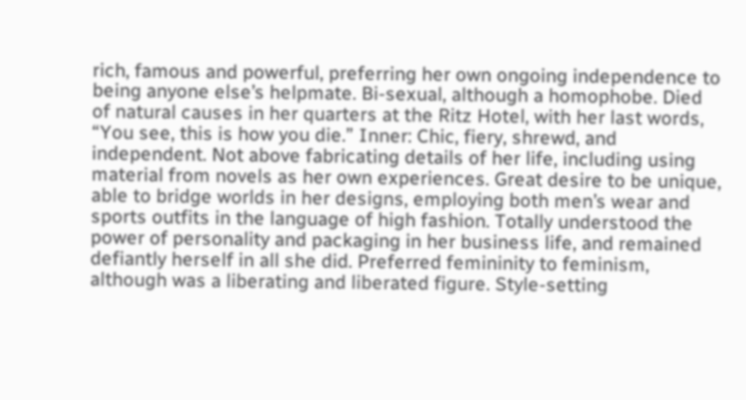rich, famous and powerful, preferring her own ongoing independence to being anyone else’s helpmate. Bi-sexual, although a homophobe. Died of natural causes in her quarters at the Ritz Hotel, with her last words, “You see, this is how you die.” Inner: Chic, fiery, shrewd, and independent. Not above fabricating details of her life, including using material from novels as her own experiences. Great desire to be unique, able to bridge worlds in her designs, employing both men’s wear and sports outfits in the language of high fashion. Totally understood the power of personality and packaging in her business life, and remained defiantly herself in all she did. Preferred femininity to feminism, although was a liberating and liberated figure. Style-setting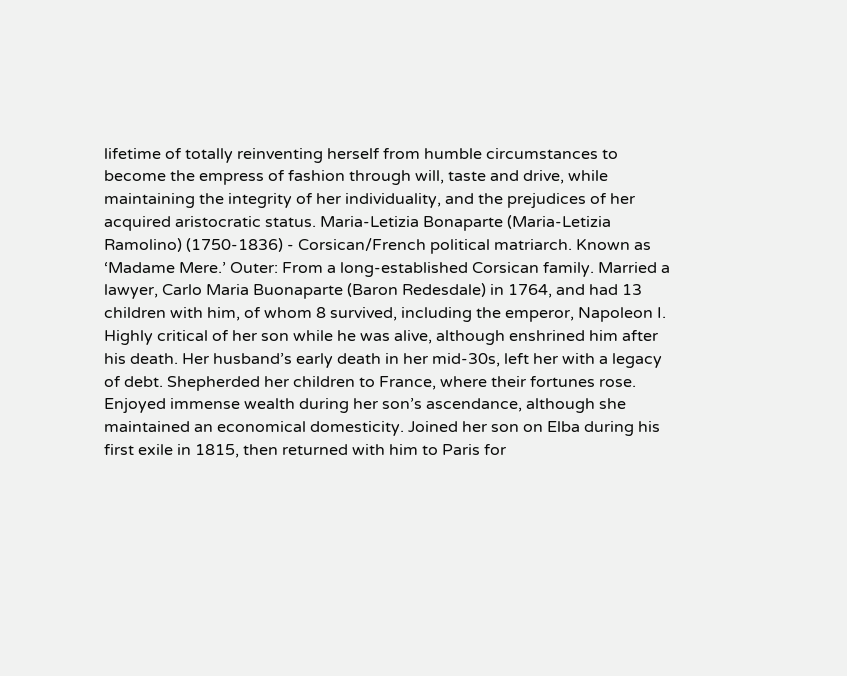lifetime of totally reinventing herself from humble circumstances to become the empress of fashion through will, taste and drive, while maintaining the integrity of her individuality, and the prejudices of her acquired aristocratic status. Maria-Letizia Bonaparte (Maria-Letizia Ramolino) (1750-1836) - Corsican/French political matriarch. Known as ‘Madame Mere.’ Outer: From a long-established Corsican family. Married a lawyer, Carlo Maria Buonaparte (Baron Redesdale) in 1764, and had 13 children with him, of whom 8 survived, including the emperor, Napoleon I. Highly critical of her son while he was alive, although enshrined him after his death. Her husband’s early death in her mid-30s, left her with a legacy of debt. Shepherded her children to France, where their fortunes rose. Enjoyed immense wealth during her son’s ascendance, although she maintained an economical domesticity. Joined her son on Elba during his first exile in 1815, then returned with him to Paris for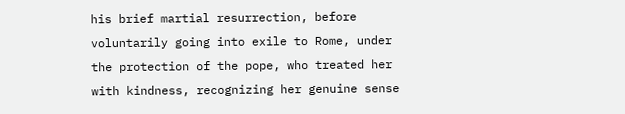his brief martial resurrection, before voluntarily going into exile to Rome, under the protection of the pope, who treated her with kindness, recognizing her genuine sense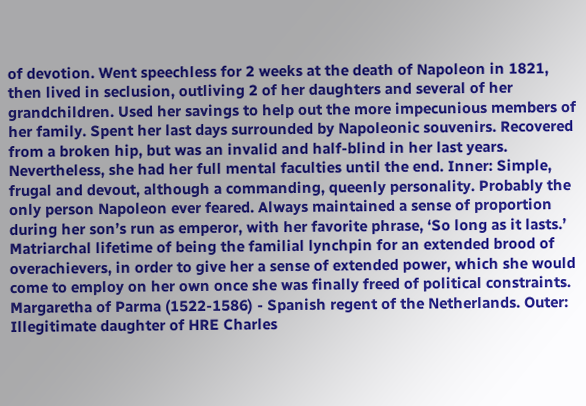of devotion. Went speechless for 2 weeks at the death of Napoleon in 1821, then lived in seclusion, outliving 2 of her daughters and several of her grandchildren. Used her savings to help out the more impecunious members of her family. Spent her last days surrounded by Napoleonic souvenirs. Recovered from a broken hip, but was an invalid and half-blind in her last years. Nevertheless, she had her full mental faculties until the end. Inner: Simple, frugal and devout, although a commanding, queenly personality. Probably the only person Napoleon ever feared. Always maintained a sense of proportion during her son’s run as emperor, with her favorite phrase, ‘So long as it lasts.’ Matriarchal lifetime of being the familial lynchpin for an extended brood of overachievers, in order to give her a sense of extended power, which she would come to employ on her own once she was finally freed of political constraints. Margaretha of Parma (1522-1586) - Spanish regent of the Netherlands. Outer: Illegitimate daughter of HRE Charles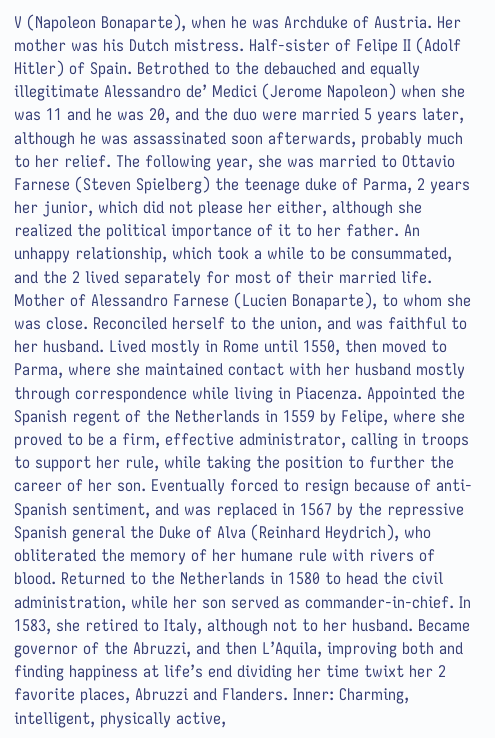V (Napoleon Bonaparte), when he was Archduke of Austria. Her mother was his Dutch mistress. Half-sister of Felipe II (Adolf Hitler) of Spain. Betrothed to the debauched and equally illegitimate Alessandro de’ Medici (Jerome Napoleon) when she was 11 and he was 20, and the duo were married 5 years later, although he was assassinated soon afterwards, probably much to her relief. The following year, she was married to Ottavio Farnese (Steven Spielberg) the teenage duke of Parma, 2 years her junior, which did not please her either, although she realized the political importance of it to her father. An unhappy relationship, which took a while to be consummated, and the 2 lived separately for most of their married life. Mother of Alessandro Farnese (Lucien Bonaparte), to whom she was close. Reconciled herself to the union, and was faithful to her husband. Lived mostly in Rome until 1550, then moved to Parma, where she maintained contact with her husband mostly through correspondence while living in Piacenza. Appointed the Spanish regent of the Netherlands in 1559 by Felipe, where she proved to be a firm, effective administrator, calling in troops to support her rule, while taking the position to further the career of her son. Eventually forced to resign because of anti-Spanish sentiment, and was replaced in 1567 by the repressive Spanish general the Duke of Alva (Reinhard Heydrich), who obliterated the memory of her humane rule with rivers of blood. Returned to the Netherlands in 1580 to head the civil administration, while her son served as commander-in-chief. In 1583, she retired to Italy, although not to her husband. Became governor of the Abruzzi, and then L’Aquila, improving both and finding happiness at life’s end dividing her time twixt her 2 favorite places, Abruzzi and Flanders. Inner: Charming, intelligent, physically active,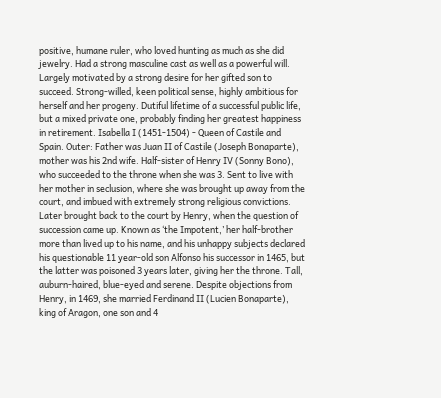positive, humane ruler, who loved hunting as much as she did jewelry. Had a strong masculine cast as well as a powerful will. Largely motivated by a strong desire for her gifted son to succeed. Strong-willed, keen political sense, highly ambitious for herself and her progeny. Dutiful lifetime of a successful public life, but a mixed private one, probably finding her greatest happiness in retirement. Isabella I (1451-1504) - Queen of Castile and Spain. Outer: Father was Juan II of Castile (Joseph Bonaparte), mother was his 2nd wife. Half-sister of Henry IV (Sonny Bono), who succeeded to the throne when she was 3. Sent to live with her mother in seclusion, where she was brought up away from the court, and imbued with extremely strong religious convictions. Later brought back to the court by Henry, when the question of succession came up. Known as ‘the Impotent,’ her half-brother more than lived up to his name, and his unhappy subjects declared his questionable 11 year-old son Alfonso his successor in 1465, but the latter was poisoned 3 years later, giving her the throne. Tall, auburn-haired, blue-eyed and serene. Despite objections from Henry, in 1469, she married Ferdinand II (Lucien Bonaparte), king of Aragon, one son and 4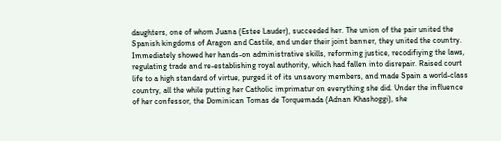daughters, one of whom Juana (Estee Lauder), succeeded her. The union of the pair united the Spanish kingdoms of Aragon and Castile, and under their joint banner, they united the country. Immediately showed her hands-on administrative skills, reforming justice, recodifiying the laws, regulating trade and re-establishing royal authority, which had fallen into disrepair. Raised court life to a high standard of virtue, purged it of its unsavory members, and made Spain a world-class country, all the while putting her Catholic imprimatur on everything she did. Under the influence of her confessor, the Dominican Tomas de Torquemada (Adnan Khashoggi), she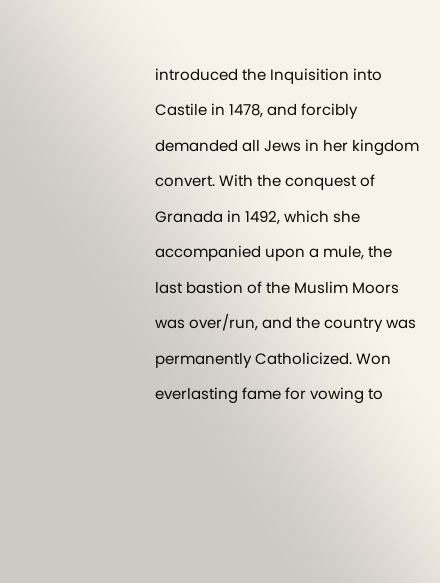introduced the Inquisition into Castile in 1478, and forcibly demanded all Jews in her kingdom convert. With the conquest of Granada in 1492, which she accompanied upon a mule, the last bastion of the Muslim Moors was over/run, and the country was permanently Catholicized. Won everlasting fame for vowing to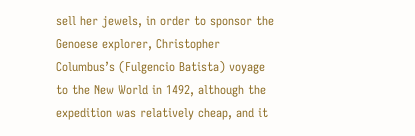sell her jewels, in order to sponsor the Genoese explorer, Christopher Columbus’s (Fulgencio Batista) voyage to the New World in 1492, although the expedition was relatively cheap, and it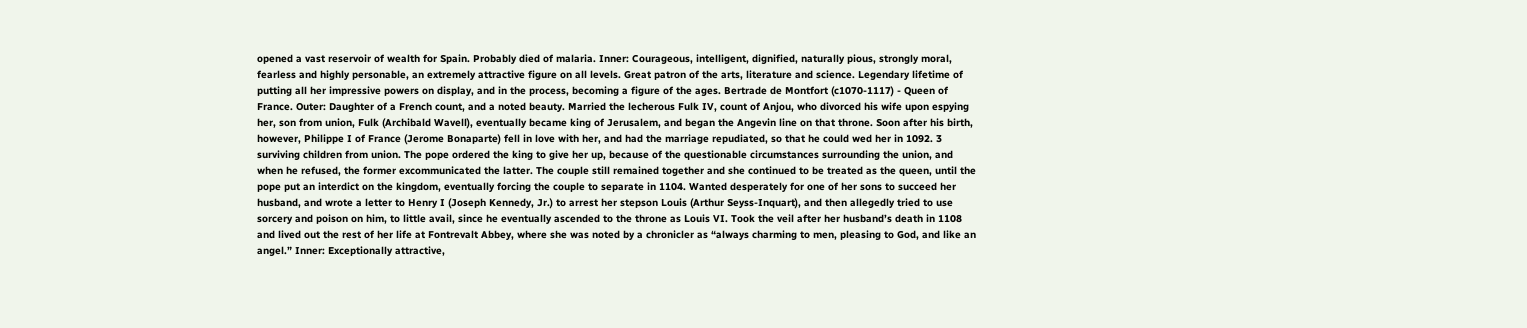opened a vast reservoir of wealth for Spain. Probably died of malaria. Inner: Courageous, intelligent, dignified, naturally pious, strongly moral, fearless and highly personable, an extremely attractive figure on all levels. Great patron of the arts, literature and science. Legendary lifetime of putting all her impressive powers on display, and in the process, becoming a figure of the ages. Bertrade de Montfort (c1070-1117) - Queen of France. Outer: Daughter of a French count, and a noted beauty. Married the lecherous Fulk IV, count of Anjou, who divorced his wife upon espying her, son from union, Fulk (Archibald Wavell), eventually became king of Jerusalem, and began the Angevin line on that throne. Soon after his birth, however, Philippe I of France (Jerome Bonaparte) fell in love with her, and had the marriage repudiated, so that he could wed her in 1092. 3 surviving children from union. The pope ordered the king to give her up, because of the questionable circumstances surrounding the union, and when he refused, the former excommunicated the latter. The couple still remained together and she continued to be treated as the queen, until the pope put an interdict on the kingdom, eventually forcing the couple to separate in 1104. Wanted desperately for one of her sons to succeed her husband, and wrote a letter to Henry I (Joseph Kennedy, Jr.) to arrest her stepson Louis (Arthur Seyss-Inquart), and then allegedly tried to use sorcery and poison on him, to little avail, since he eventually ascended to the throne as Louis VI. Took the veil after her husband’s death in 1108 and lived out the rest of her life at Fontrevalt Abbey, where she was noted by a chronicler as “always charming to men, pleasing to God, and like an angel.” Inner: Exceptionally attractive,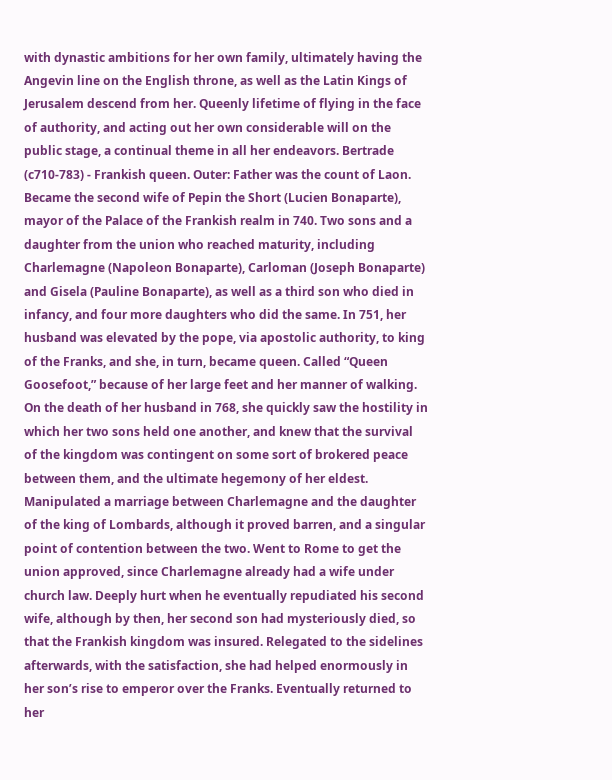with dynastic ambitions for her own family, ultimately having the Angevin line on the English throne, as well as the Latin Kings of Jerusalem descend from her. Queenly lifetime of flying in the face of authority, and acting out her own considerable will on the public stage, a continual theme in all her endeavors. Bertrade (c710-783) - Frankish queen. Outer: Father was the count of Laon. Became the second wife of Pepin the Short (Lucien Bonaparte), mayor of the Palace of the Frankish realm in 740. Two sons and a daughter from the union who reached maturity, including Charlemagne (Napoleon Bonaparte), Carloman (Joseph Bonaparte) and Gisela (Pauline Bonaparte), as well as a third son who died in infancy, and four more daughters who did the same. In 751, her husband was elevated by the pope, via apostolic authority, to king of the Franks, and she, in turn, became queen. Called “Queen Goosefoot,” because of her large feet and her manner of walking. On the death of her husband in 768, she quickly saw the hostility in which her two sons held one another, and knew that the survival of the kingdom was contingent on some sort of brokered peace between them, and the ultimate hegemony of her eldest. Manipulated a marriage between Charlemagne and the daughter of the king of Lombards, although it proved barren, and a singular point of contention between the two. Went to Rome to get the union approved, since Charlemagne already had a wife under church law. Deeply hurt when he eventually repudiated his second wife, although by then, her second son had mysteriously died, so that the Frankish kingdom was insured. Relegated to the sidelines afterwards, with the satisfaction, she had helped enormously in her son’s rise to emperor over the Franks. Eventually returned to her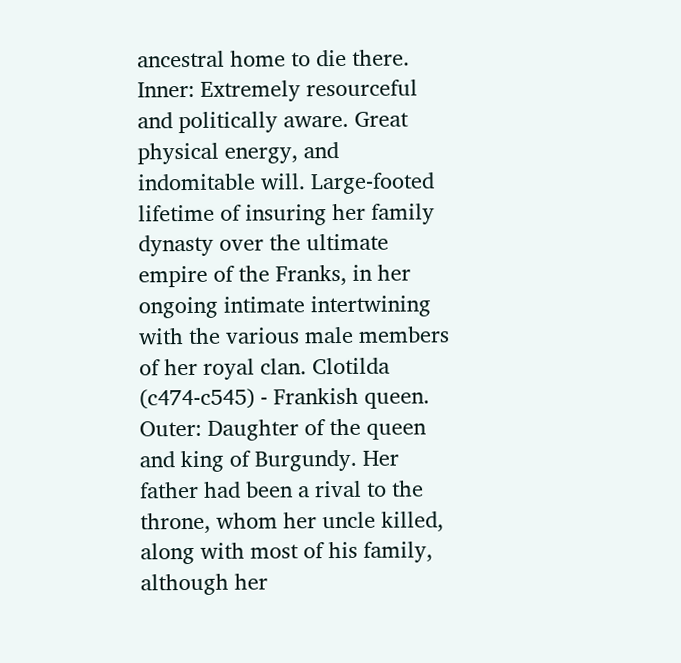ancestral home to die there. Inner: Extremely resourceful and politically aware. Great physical energy, and indomitable will. Large-footed lifetime of insuring her family dynasty over the ultimate empire of the Franks, in her ongoing intimate intertwining with the various male members of her royal clan. Clotilda (c474-c545) - Frankish queen. Outer: Daughter of the queen and king of Burgundy. Her father had been a rival to the throne, whom her uncle killed, along with most of his family, although her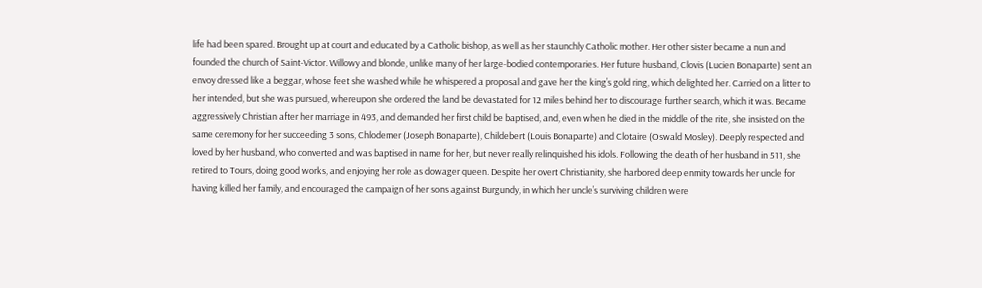life had been spared. Brought up at court and educated by a Catholic bishop, as well as her staunchly Catholic mother. Her other sister became a nun and founded the church of Saint-Victor. Willowy and blonde, unlike many of her large-bodied contemporaries. Her future husband, Clovis (Lucien Bonaparte) sent an envoy dressed like a beggar, whose feet she washed while he whispered a proposal and gave her the king’s gold ring, which delighted her. Carried on a litter to her intended, but she was pursued, whereupon she ordered the land be devastated for 12 miles behind her to discourage further search, which it was. Became aggressively Christian after her marriage in 493, and demanded her first child be baptised, and, even when he died in the middle of the rite, she insisted on the same ceremony for her succeeding 3 sons, Chlodemer (Joseph Bonaparte), Childebert (Louis Bonaparte) and Clotaire (Oswald Mosley). Deeply respected and loved by her husband, who converted and was baptised in name for her, but never really relinquished his idols. Following the death of her husband in 511, she retired to Tours, doing good works, and enjoying her role as dowager queen. Despite her overt Christianity, she harbored deep enmity towards her uncle for having killed her family, and encouraged the campaign of her sons against Burgundy, in which her uncle’s surviving children were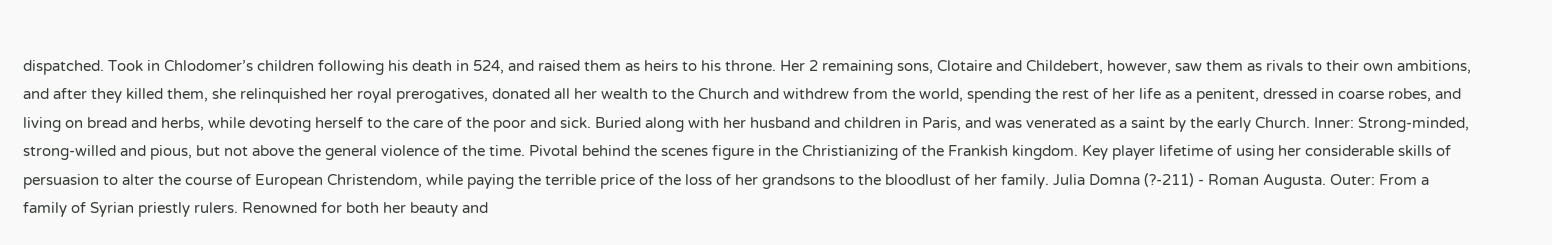dispatched. Took in Chlodomer’s children following his death in 524, and raised them as heirs to his throne. Her 2 remaining sons, Clotaire and Childebert, however, saw them as rivals to their own ambitions, and after they killed them, she relinquished her royal prerogatives, donated all her wealth to the Church and withdrew from the world, spending the rest of her life as a penitent, dressed in coarse robes, and living on bread and herbs, while devoting herself to the care of the poor and sick. Buried along with her husband and children in Paris, and was venerated as a saint by the early Church. Inner: Strong-minded, strong-willed and pious, but not above the general violence of the time. Pivotal behind the scenes figure in the Christianizing of the Frankish kingdom. Key player lifetime of using her considerable skills of persuasion to alter the course of European Christendom, while paying the terrible price of the loss of her grandsons to the bloodlust of her family. Julia Domna (?-211) - Roman Augusta. Outer: From a family of Syrian priestly rulers. Renowned for both her beauty and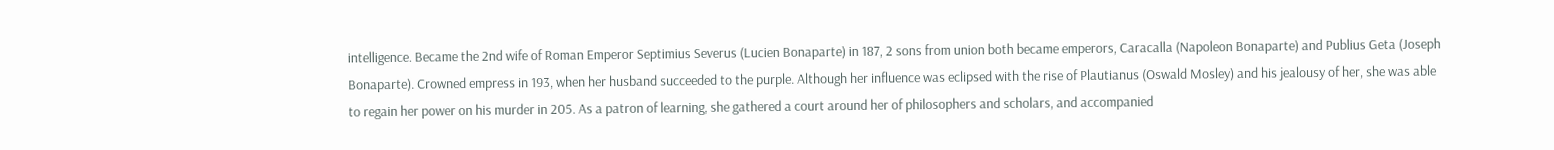intelligence. Became the 2nd wife of Roman Emperor Septimius Severus (Lucien Bonaparte) in 187, 2 sons from union both became emperors, Caracalla (Napoleon Bonaparte) and Publius Geta (Joseph Bonaparte). Crowned empress in 193, when her husband succeeded to the purple. Although her influence was eclipsed with the rise of Plautianus (Oswald Mosley) and his jealousy of her, she was able to regain her power on his murder in 205. As a patron of learning, she gathered a court around her of philosophers and scholars, and accompanied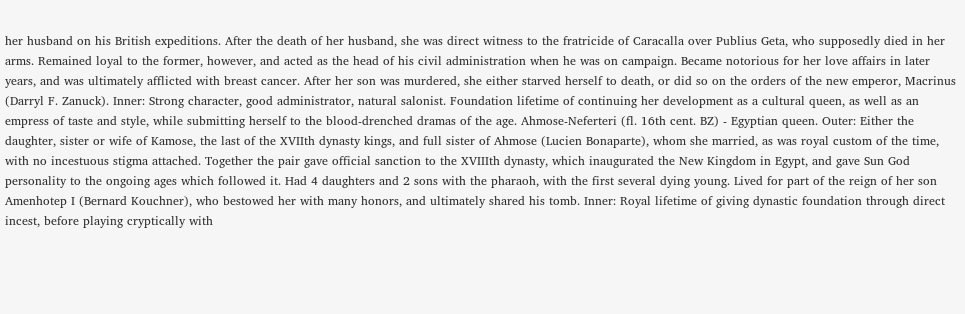her husband on his British expeditions. After the death of her husband, she was direct witness to the fratricide of Caracalla over Publius Geta, who supposedly died in her arms. Remained loyal to the former, however, and acted as the head of his civil administration when he was on campaign. Became notorious for her love affairs in later years, and was ultimately afflicted with breast cancer. After her son was murdered, she either starved herself to death, or did so on the orders of the new emperor, Macrinus (Darryl F. Zanuck). Inner: Strong character, good administrator, natural salonist. Foundation lifetime of continuing her development as a cultural queen, as well as an empress of taste and style, while submitting herself to the blood-drenched dramas of the age. Ahmose-Neferteri (fl. 16th cent. BZ) - Egyptian queen. Outer: Either the daughter, sister or wife of Kamose, the last of the XVIIth dynasty kings, and full sister of Ahmose (Lucien Bonaparte), whom she married, as was royal custom of the time, with no incestuous stigma attached. Together the pair gave official sanction to the XVIIIth dynasty, which inaugurated the New Kingdom in Egypt, and gave Sun God personality to the ongoing ages which followed it. Had 4 daughters and 2 sons with the pharaoh, with the first several dying young. Lived for part of the reign of her son Amenhotep I (Bernard Kouchner), who bestowed her with many honors, and ultimately shared his tomb. Inner: Royal lifetime of giving dynastic foundation through direct incest, before playing cryptically with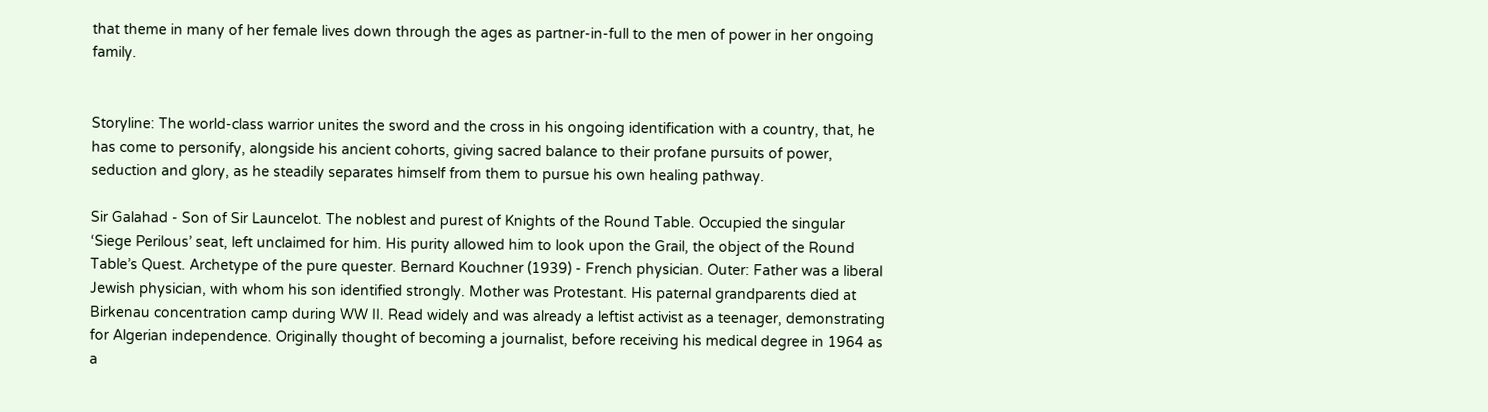that theme in many of her female lives down through the ages as partner-in-full to the men of power in her ongoing family.


Storyline: The world-class warrior unites the sword and the cross in his ongoing identification with a country, that, he has come to personify, alongside his ancient cohorts, giving sacred balance to their profane pursuits of power, seduction and glory, as he steadily separates himself from them to pursue his own healing pathway.

Sir Galahad - Son of Sir Launcelot. The noblest and purest of Knights of the Round Table. Occupied the singular ‘Siege Perilous’ seat, left unclaimed for him. His purity allowed him to look upon the Grail, the object of the Round Table’s Quest. Archetype of the pure quester. Bernard Kouchner (1939) - French physician. Outer: Father was a liberal Jewish physician, with whom his son identified strongly. Mother was Protestant. His paternal grandparents died at Birkenau concentration camp during WW II. Read widely and was already a leftist activist as a teenager, demonstrating for Algerian independence. Originally thought of becoming a journalist, before receiving his medical degree in 1964 as a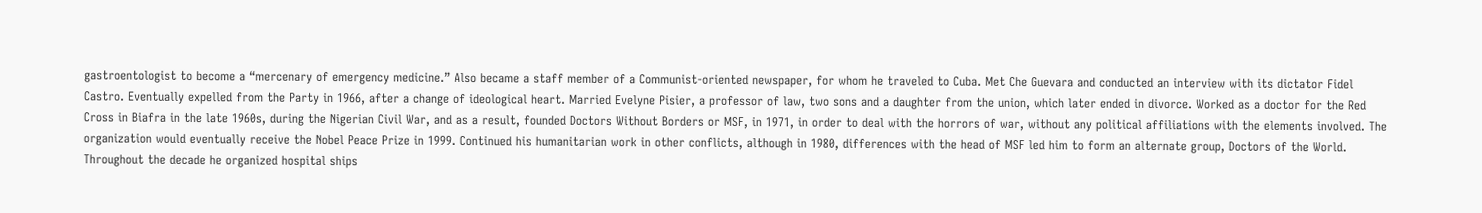gastroentologist to become a “mercenary of emergency medicine.” Also became a staff member of a Communist-oriented newspaper, for whom he traveled to Cuba. Met Che Guevara and conducted an interview with its dictator Fidel Castro. Eventually expelled from the Party in 1966, after a change of ideological heart. Married Evelyne Pisier, a professor of law, two sons and a daughter from the union, which later ended in divorce. Worked as a doctor for the Red Cross in Biafra in the late 1960s, during the Nigerian Civil War, and as a result, founded Doctors Without Borders or MSF, in 1971, in order to deal with the horrors of war, without any political affiliations with the elements involved. The organization would eventually receive the Nobel Peace Prize in 1999. Continued his humanitarian work in other conflicts, although in 1980, differences with the head of MSF led him to form an alternate group, Doctors of the World. Throughout the decade he organized hospital ships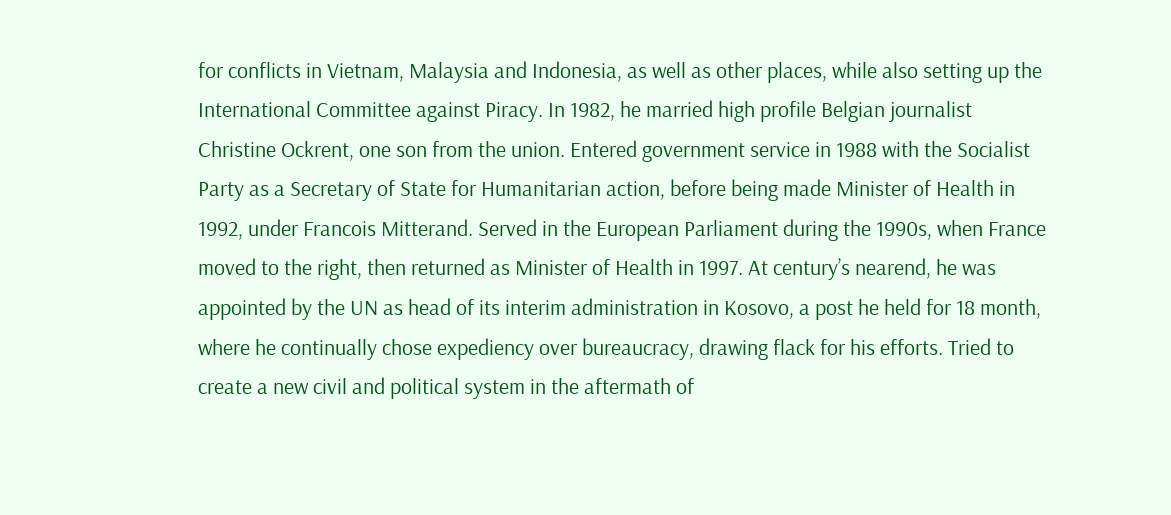for conflicts in Vietnam, Malaysia and Indonesia, as well as other places, while also setting up the International Committee against Piracy. In 1982, he married high profile Belgian journalist Christine Ockrent, one son from the union. Entered government service in 1988 with the Socialist Party as a Secretary of State for Humanitarian action, before being made Minister of Health in 1992, under Francois Mitterand. Served in the European Parliament during the 1990s, when France moved to the right, then returned as Minister of Health in 1997. At century’s nearend, he was appointed by the UN as head of its interim administration in Kosovo, a post he held for 18 month, where he continually chose expediency over bureaucracy, drawing flack for his efforts. Tried to create a new civil and political system in the aftermath of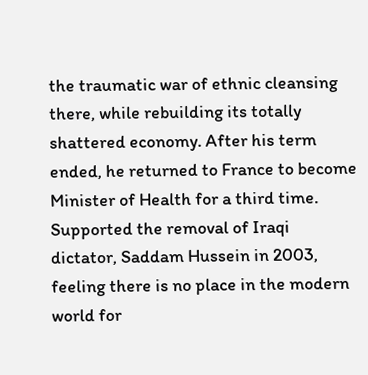the traumatic war of ethnic cleansing there, while rebuilding its totally shattered economy. After his term ended, he returned to France to become Minister of Health for a third time. Supported the removal of Iraqi dictator, Saddam Hussein in 2003, feeling there is no place in the modern world for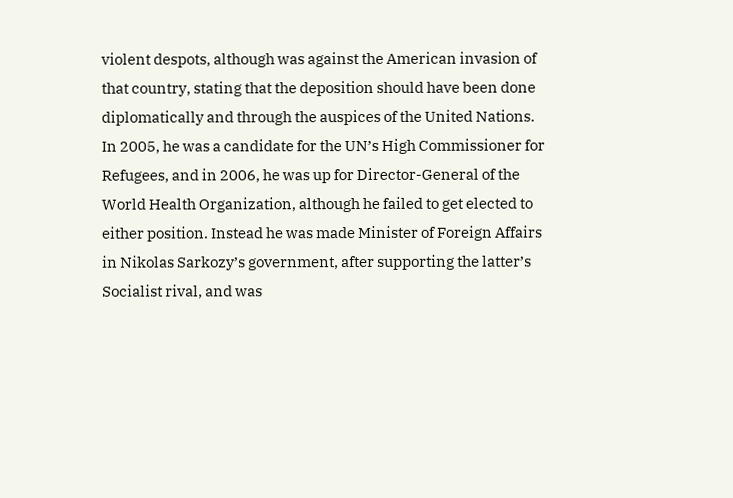violent despots, although was against the American invasion of that country, stating that the deposition should have been done diplomatically and through the auspices of the United Nations. In 2005, he was a candidate for the UN’s High Commissioner for Refugees, and in 2006, he was up for Director-General of the World Health Organization, although he failed to get elected to either position. Instead he was made Minister of Foreign Affairs in Nikolas Sarkozy’s government, after supporting the latter’s Socialist rival, and was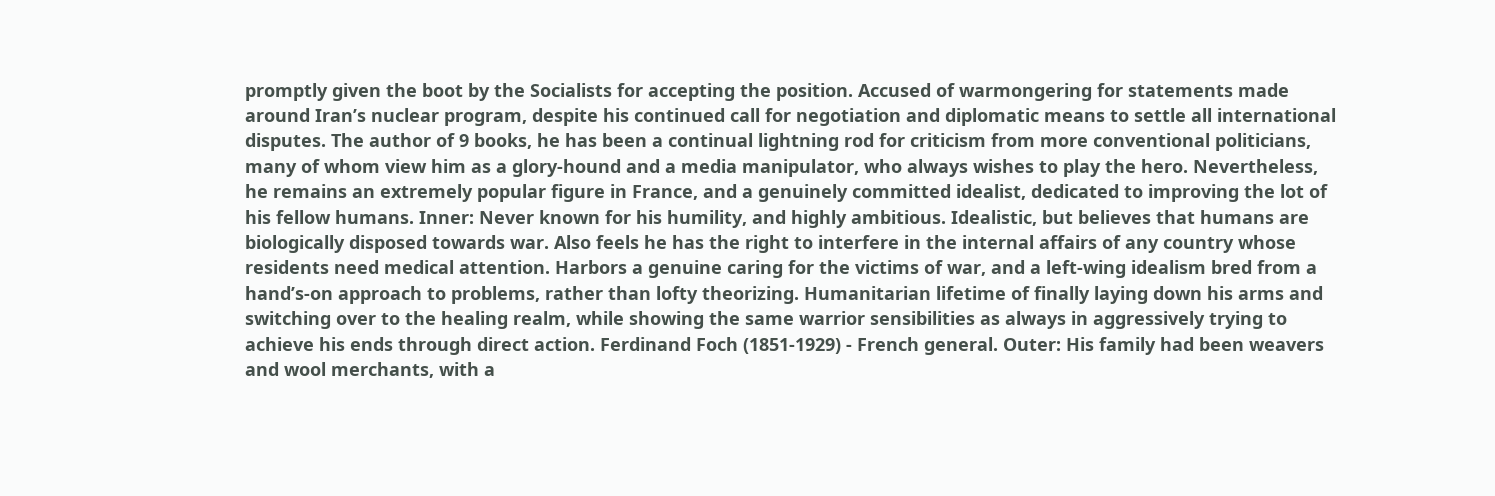promptly given the boot by the Socialists for accepting the position. Accused of warmongering for statements made around Iran’s nuclear program, despite his continued call for negotiation and diplomatic means to settle all international disputes. The author of 9 books, he has been a continual lightning rod for criticism from more conventional politicians, many of whom view him as a glory-hound and a media manipulator, who always wishes to play the hero. Nevertheless, he remains an extremely popular figure in France, and a genuinely committed idealist, dedicated to improving the lot of his fellow humans. Inner: Never known for his humility, and highly ambitious. Idealistic, but believes that humans are biologically disposed towards war. Also feels he has the right to interfere in the internal affairs of any country whose residents need medical attention. Harbors a genuine caring for the victims of war, and a left-wing idealism bred from a hand’s-on approach to problems, rather than lofty theorizing. Humanitarian lifetime of finally laying down his arms and switching over to the healing realm, while showing the same warrior sensibilities as always in aggressively trying to achieve his ends through direct action. Ferdinand Foch (1851-1929) - French general. Outer: His family had been weavers and wool merchants, with a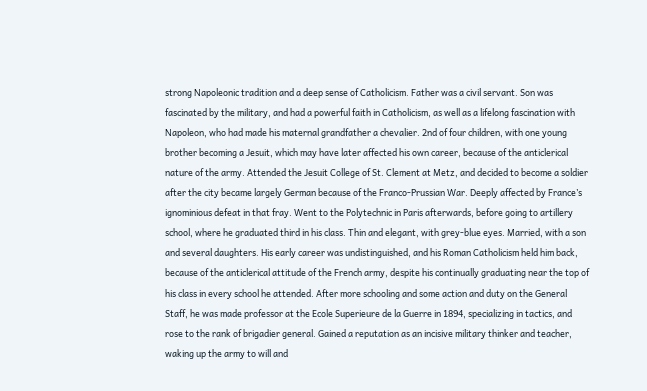strong Napoleonic tradition and a deep sense of Catholicism. Father was a civil servant. Son was fascinated by the military, and had a powerful faith in Catholicism, as well as a lifelong fascination with Napoleon, who had made his maternal grandfather a chevalier. 2nd of four children, with one young brother becoming a Jesuit, which may have later affected his own career, because of the anticlerical nature of the army. Attended the Jesuit College of St. Clement at Metz, and decided to become a soldier after the city became largely German because of the Franco-Prussian War. Deeply affected by France’s ignominious defeat in that fray. Went to the Polytechnic in Paris afterwards, before going to artillery school, where he graduated third in his class. Thin and elegant, with grey-blue eyes. Married, with a son and several daughters. His early career was undistinguished, and his Roman Catholicism held him back, because of the anticlerical attitude of the French army, despite his continually graduating near the top of his class in every school he attended. After more schooling and some action and duty on the General Staff, he was made professor at the Ecole Superieure de la Guerre in 1894, specializing in tactics, and rose to the rank of brigadier general. Gained a reputation as an incisive military thinker and teacher, waking up the army to will and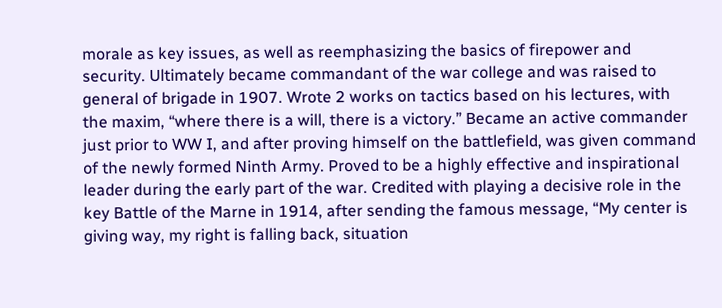morale as key issues, as well as reemphasizing the basics of firepower and security. Ultimately became commandant of the war college and was raised to general of brigade in 1907. Wrote 2 works on tactics based on his lectures, with the maxim, “where there is a will, there is a victory.” Became an active commander just prior to WW I, and after proving himself on the battlefield, was given command of the newly formed Ninth Army. Proved to be a highly effective and inspirational leader during the early part of the war. Credited with playing a decisive role in the key Battle of the Marne in 1914, after sending the famous message, “My center is giving way, my right is falling back, situation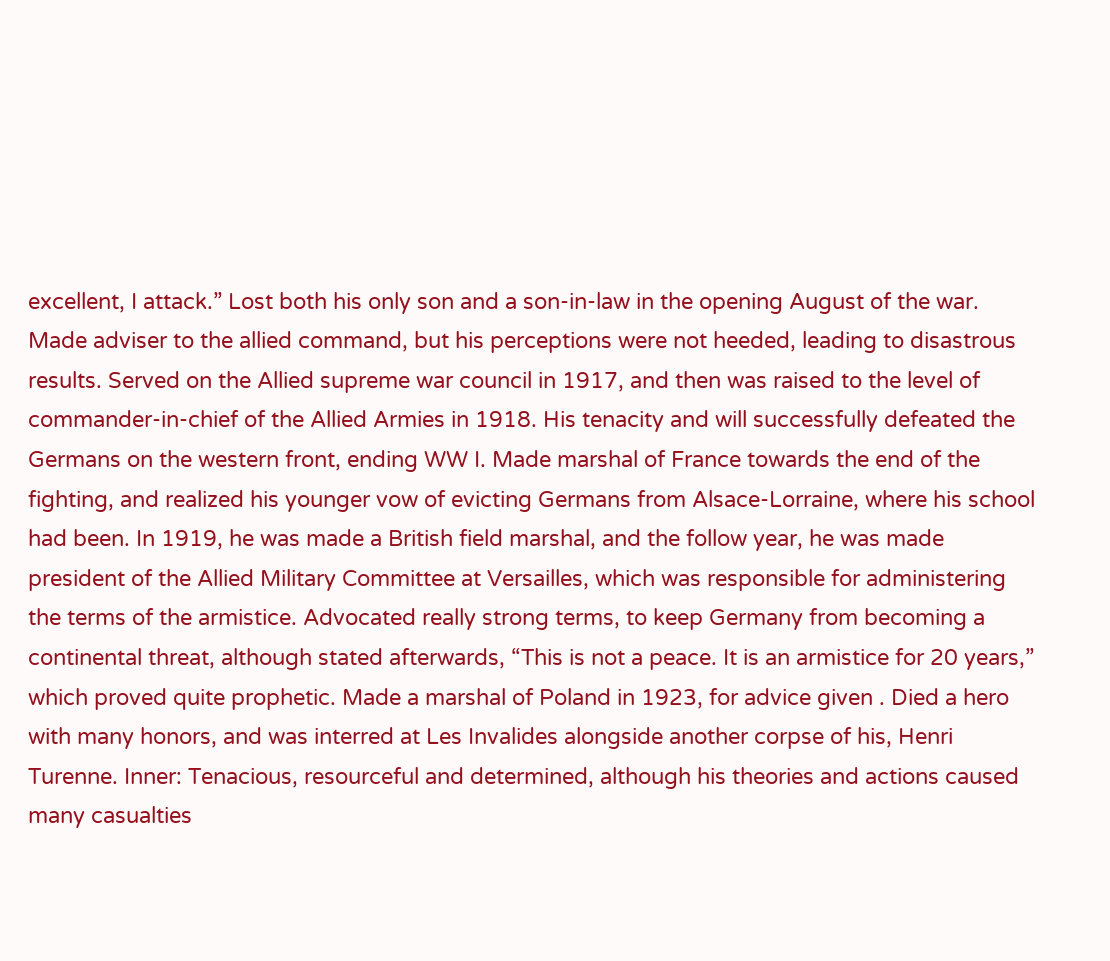excellent, I attack.” Lost both his only son and a son-in-law in the opening August of the war. Made adviser to the allied command, but his perceptions were not heeded, leading to disastrous results. Served on the Allied supreme war council in 1917, and then was raised to the level of commander-in-chief of the Allied Armies in 1918. His tenacity and will successfully defeated the Germans on the western front, ending WW I. Made marshal of France towards the end of the fighting, and realized his younger vow of evicting Germans from Alsace-Lorraine, where his school had been. In 1919, he was made a British field marshal, and the follow year, he was made president of the Allied Military Committee at Versailles, which was responsible for administering the terms of the armistice. Advocated really strong terms, to keep Germany from becoming a continental threat, although stated afterwards, “This is not a peace. It is an armistice for 20 years,” which proved quite prophetic. Made a marshal of Poland in 1923, for advice given . Died a hero with many honors, and was interred at Les Invalides alongside another corpse of his, Henri Turenne. Inner: Tenacious, resourceful and determined, although his theories and actions caused many casualties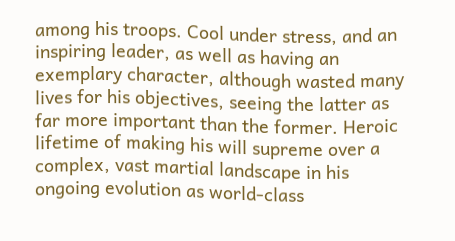among his troops. Cool under stress, and an inspiring leader, as well as having an exemplary character, although wasted many lives for his objectives, seeing the latter as far more important than the former. Heroic lifetime of making his will supreme over a complex, vast martial landscape in his ongoing evolution as world-class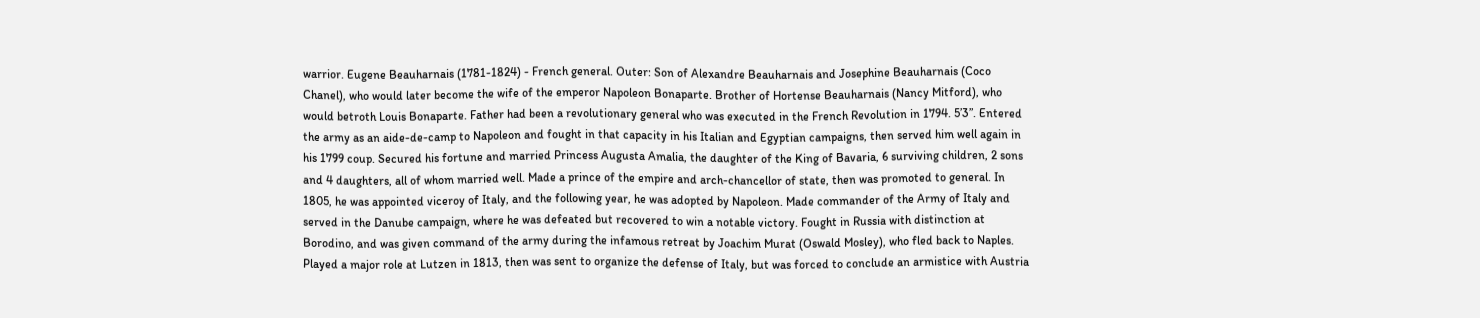warrior. Eugene Beauharnais (1781-1824) - French general. Outer: Son of Alexandre Beauharnais and Josephine Beauharnais (Coco Chanel), who would later become the wife of the emperor Napoleon Bonaparte. Brother of Hortense Beauharnais (Nancy Mitford), who would betroth Louis Bonaparte. Father had been a revolutionary general who was executed in the French Revolution in 1794. 5’3”. Entered the army as an aide-de-camp to Napoleon and fought in that capacity in his Italian and Egyptian campaigns, then served him well again in his 1799 coup. Secured his fortune and married Princess Augusta Amalia, the daughter of the King of Bavaria, 6 surviving children, 2 sons and 4 daughters, all of whom married well. Made a prince of the empire and arch-chancellor of state, then was promoted to general. In 1805, he was appointed viceroy of Italy, and the following year, he was adopted by Napoleon. Made commander of the Army of Italy and served in the Danube campaign, where he was defeated but recovered to win a notable victory. Fought in Russia with distinction at Borodino, and was given command of the army during the infamous retreat by Joachim Murat (Oswald Mosley), who fled back to Naples. Played a major role at Lutzen in 1813, then was sent to organize the defense of Italy, but was forced to conclude an armistice with Austria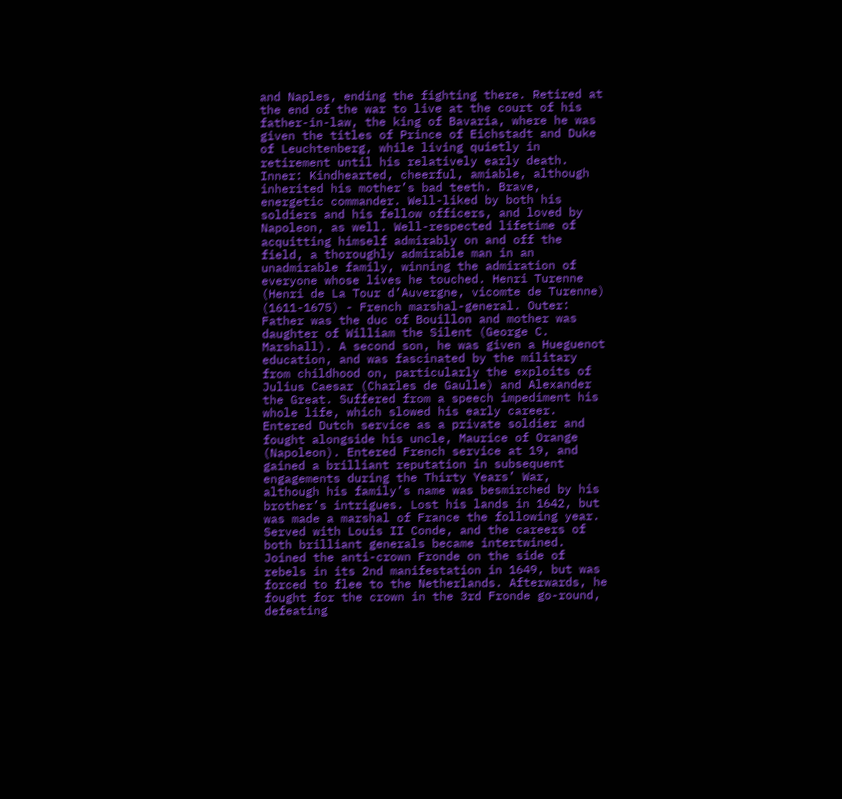and Naples, ending the fighting there. Retired at the end of the war to live at the court of his father-in-law, the king of Bavaria, where he was given the titles of Prince of Eichstadt and Duke of Leuchtenberg, while living quietly in retirement until his relatively early death. Inner: Kindhearted, cheerful, amiable, although inherited his mother’s bad teeth. Brave, energetic commander. Well-liked by both his soldiers and his fellow officers, and loved by Napoleon, as well. Well-respected lifetime of acquitting himself admirably on and off the field, a thoroughly admirable man in an unadmirable family, winning the admiration of everyone whose lives he touched. Henri Turenne (Henri de La Tour d’Auvergne, vicomte de Turenne) (1611-1675) - French marshal-general. Outer: Father was the duc of Bouillon and mother was daughter of William the Silent (George C. Marshall). A second son, he was given a Hueguenot education, and was fascinated by the military from childhood on, particularly the exploits of Julius Caesar (Charles de Gaulle) and Alexander the Great. Suffered from a speech impediment his whole life, which slowed his early career. Entered Dutch service as a private soldier and fought alongside his uncle, Maurice of Orange (Napoleon). Entered French service at 19, and gained a brilliant reputation in subsequent engagements during the Thirty Years’ War, although his family’s name was besmirched by his brother’s intrigues. Lost his lands in 1642, but was made a marshal of France the following year. Served with Louis II Conde, and the careers of both brilliant generals became intertwined. Joined the anti-crown Fronde on the side of rebels in its 2nd manifestation in 1649, but was forced to flee to the Netherlands. Afterwards, he fought for the crown in the 3rd Fronde go-round, defeating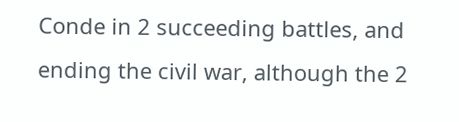Conde in 2 succeeding battles, and ending the civil war, although the 2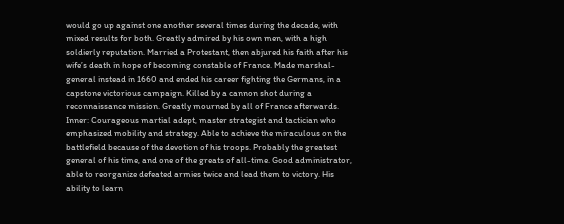would go up against one another several times during the decade, with mixed results for both. Greatly admired by his own men, with a high soldierly reputation. Married a Protestant, then abjured his faith after his wife’s death in hope of becoming constable of France. Made marshal-general instead in 1660 and ended his career fighting the Germans, in a capstone victorious campaign. Killed by a cannon shot during a reconnaissance mission. Greatly mourned by all of France afterwards. Inner: Courageous martial adept, master strategist and tactician who emphasized mobility and strategy. Able to achieve the miraculous on the battlefield because of the devotion of his troops. Probably the greatest general of his time, and one of the greats of all-time. Good administrator, able to reorganize defeated armies twice and lead them to victory. His ability to learn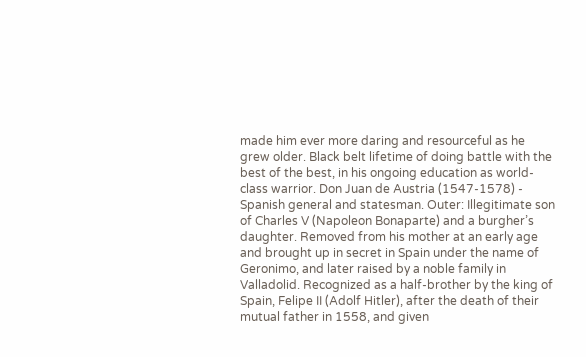made him ever more daring and resourceful as he grew older. Black belt lifetime of doing battle with the best of the best, in his ongoing education as world-class warrior. Don Juan de Austria (1547-1578) - Spanish general and statesman. Outer: Illegitimate son of Charles V (Napoleon Bonaparte) and a burgher’s daughter. Removed from his mother at an early age and brought up in secret in Spain under the name of Geronimo, and later raised by a noble family in Valladolid. Recognized as a half-brother by the king of Spain, Felipe II (Adolf Hitler), after the death of their mutual father in 1558, and given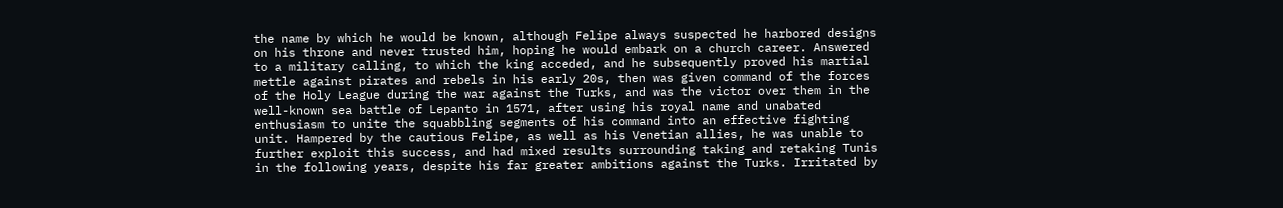the name by which he would be known, although Felipe always suspected he harbored designs on his throne and never trusted him, hoping he would embark on a church career. Answered to a military calling, to which the king acceded, and he subsequently proved his martial mettle against pirates and rebels in his early 20s, then was given command of the forces of the Holy League during the war against the Turks, and was the victor over them in the well-known sea battle of Lepanto in 1571, after using his royal name and unabated enthusiasm to unite the squabbling segments of his command into an effective fighting unit. Hampered by the cautious Felipe, as well as his Venetian allies, he was unable to further exploit this success, and had mixed results surrounding taking and retaking Tunis in the following years, despite his far greater ambitions against the Turks. Irritated by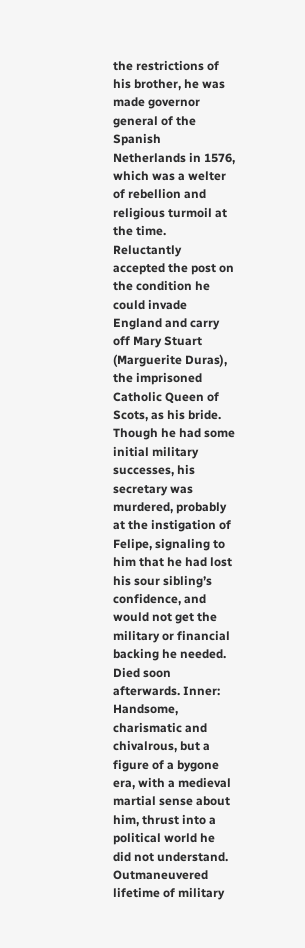the restrictions of his brother, he was made governor general of the Spanish Netherlands in 1576, which was a welter of rebellion and religious turmoil at the time. Reluctantly accepted the post on the condition he could invade England and carry off Mary Stuart (Marguerite Duras), the imprisoned Catholic Queen of Scots, as his bride. Though he had some initial military successes, his secretary was murdered, probably at the instigation of Felipe, signaling to him that he had lost his sour sibling’s confidence, and would not get the military or financial backing he needed. Died soon afterwards. Inner: Handsome, charismatic and chivalrous, but a figure of a bygone era, with a medieval martial sense about him, thrust into a political world he did not understand. Outmaneuvered lifetime of military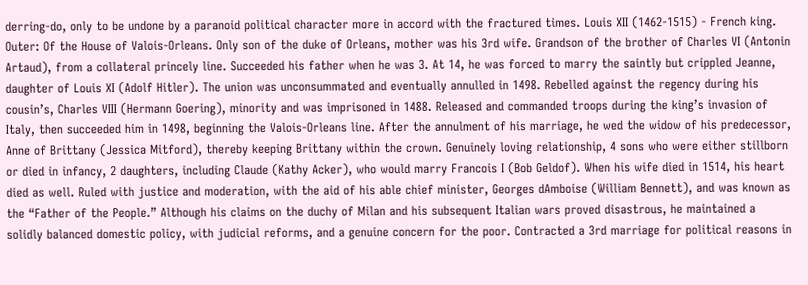derring-do, only to be undone by a paranoid political character more in accord with the fractured times. Louis XII (1462-1515) - French king. Outer: Of the House of Valois-Orleans. Only son of the duke of Orleans, mother was his 3rd wife. Grandson of the brother of Charles VI (Antonin Artaud), from a collateral princely line. Succeeded his father when he was 3. At 14, he was forced to marry the saintly but crippled Jeanne, daughter of Louis XI (Adolf Hitler). The union was unconsummated and eventually annulled in 1498. Rebelled against the regency during his cousin’s, Charles VIII (Hermann Goering), minority and was imprisoned in 1488. Released and commanded troops during the king’s invasion of Italy, then succeeded him in 1498, beginning the Valois-Orleans line. After the annulment of his marriage, he wed the widow of his predecessor, Anne of Brittany (Jessica Mitford), thereby keeping Brittany within the crown. Genuinely loving relationship, 4 sons who were either stillborn or died in infancy, 2 daughters, including Claude (Kathy Acker), who would marry Francois I (Bob Geldof). When his wife died in 1514, his heart died as well. Ruled with justice and moderation, with the aid of his able chief minister, Georges dAmboise (William Bennett), and was known as the “Father of the People.” Although his claims on the duchy of Milan and his subsequent Italian wars proved disastrous, he maintained a solidly balanced domestic policy, with judicial reforms, and a genuine concern for the poor. Contracted a 3rd marriage for political reasons in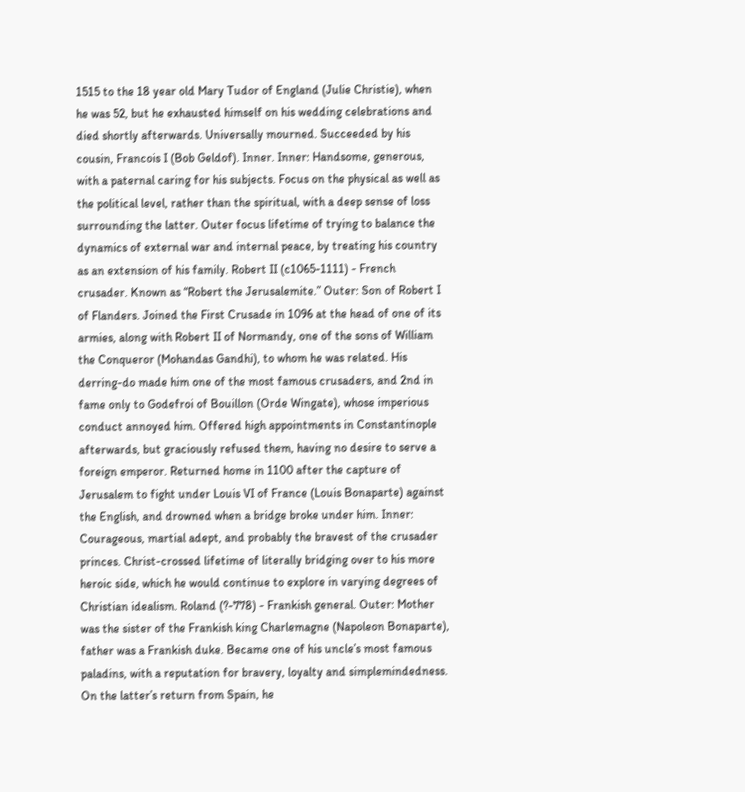1515 to the 18 year old Mary Tudor of England (Julie Christie), when he was 52, but he exhausted himself on his wedding celebrations and died shortly afterwards. Universally mourned. Succeeded by his cousin, Francois I (Bob Geldof). Inner. Inner: Handsome, generous, with a paternal caring for his subjects. Focus on the physical as well as the political level, rather than the spiritual, with a deep sense of loss surrounding the latter. Outer focus lifetime of trying to balance the dynamics of external war and internal peace, by treating his country as an extension of his family. Robert II (c1065-1111) - French crusader. Known as “Robert the Jerusalemite.” Outer: Son of Robert I of Flanders. Joined the First Crusade in 1096 at the head of one of its armies, along with Robert II of Normandy, one of the sons of William the Conqueror (Mohandas Gandhi), to whom he was related. His derring-do made him one of the most famous crusaders, and 2nd in fame only to Godefroi of Bouillon (Orde Wingate), whose imperious conduct annoyed him. Offered high appointments in Constantinople afterwards, but graciously refused them, having no desire to serve a foreign emperor. Returned home in 1100 after the capture of Jerusalem to fight under Louis VI of France (Louis Bonaparte) against the English, and drowned when a bridge broke under him. Inner: Courageous, martial adept, and probably the bravest of the crusader princes. Christ-crossed lifetime of literally bridging over to his more heroic side, which he would continue to explore in varying degrees of Christian idealism. Roland (?-778) - Frankish general. Outer: Mother was the sister of the Frankish king Charlemagne (Napoleon Bonaparte), father was a Frankish duke. Became one of his uncle’s most famous paladins, with a reputation for bravery, loyalty and simplemindedness. On the latter’s return from Spain, he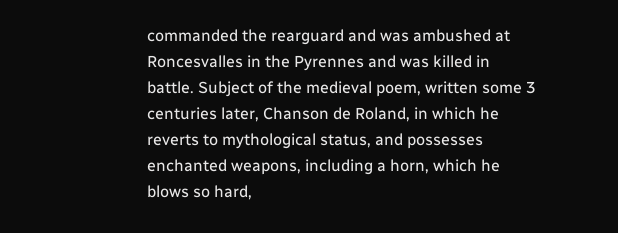commanded the rearguard and was ambushed at Roncesvalles in the Pyrennes and was killed in battle. Subject of the medieval poem, written some 3 centuries later, Chanson de Roland, in which he reverts to mythological status, and possesses enchanted weapons, including a horn, which he blows so hard,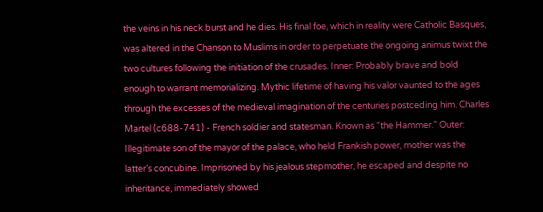the veins in his neck burst and he dies. His final foe, which in reality were Catholic Basques, was altered in the Chanson to Muslims in order to perpetuate the ongoing animus twixt the two cultures following the initiation of the crusades. Inner: Probably brave and bold enough to warrant memorializing. Mythic lifetime of having his valor vaunted to the ages through the excesses of the medieval imagination of the centuries postceding him. Charles Martel (c688-741) - French soldier and statesman. Known as “the Hammer.” Outer: Illegitimate son of the mayor of the palace, who held Frankish power, mother was the latter’s concubine. Imprisoned by his jealous stepmother, he escaped and despite no inheritance, immediately showed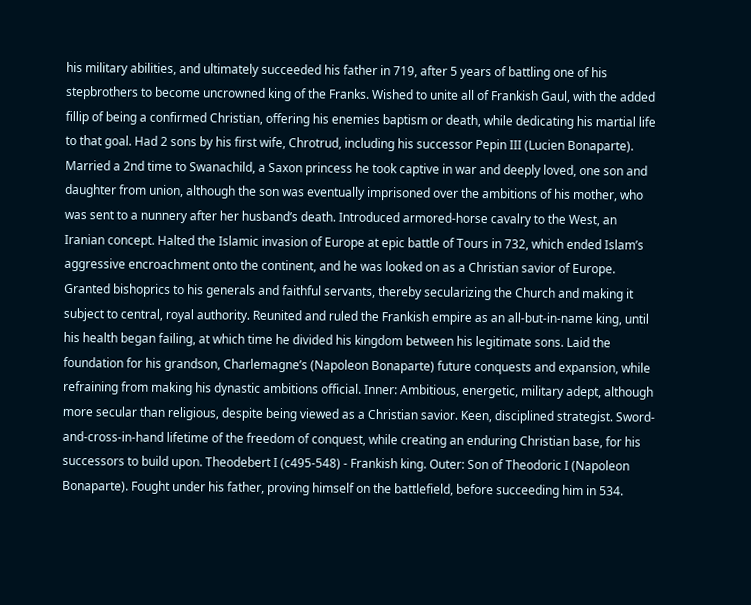his military abilities, and ultimately succeeded his father in 719, after 5 years of battling one of his stepbrothers to become uncrowned king of the Franks. Wished to unite all of Frankish Gaul, with the added fillip of being a confirmed Christian, offering his enemies baptism or death, while dedicating his martial life to that goal. Had 2 sons by his first wife, Chrotrud, including his successor Pepin III (Lucien Bonaparte). Married a 2nd time to Swanachild, a Saxon princess he took captive in war and deeply loved, one son and daughter from union, although the son was eventually imprisoned over the ambitions of his mother, who was sent to a nunnery after her husband’s death. Introduced armored-horse cavalry to the West, an Iranian concept. Halted the Islamic invasion of Europe at epic battle of Tours in 732, which ended Islam’s aggressive encroachment onto the continent, and he was looked on as a Christian savior of Europe. Granted bishoprics to his generals and faithful servants, thereby secularizing the Church and making it subject to central, royal authority. Reunited and ruled the Frankish empire as an all-but-in-name king, until his health began failing, at which time he divided his kingdom between his legitimate sons. Laid the foundation for his grandson, Charlemagne’s (Napoleon Bonaparte) future conquests and expansion, while refraining from making his dynastic ambitions official. Inner: Ambitious, energetic, military adept, although more secular than religious, despite being viewed as a Christian savior. Keen, disciplined strategist. Sword-and-cross-in-hand lifetime of the freedom of conquest, while creating an enduring Christian base, for his successors to build upon. Theodebert I (c495-548) - Frankish king. Outer: Son of Theodoric I (Napoleon Bonaparte). Fought under his father, proving himself on the battlefield, before succeeding him in 534.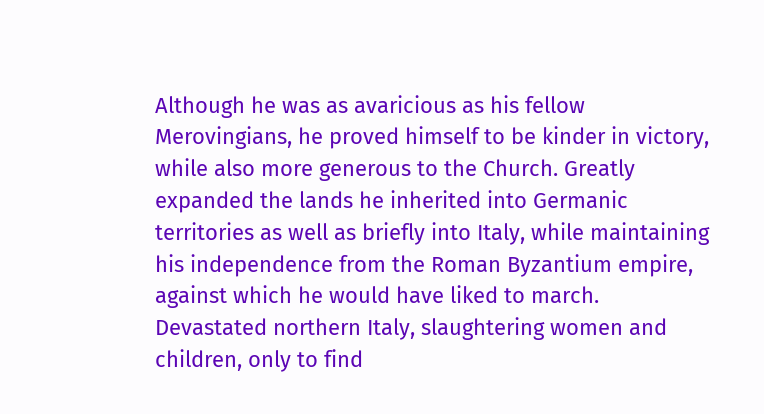Although he was as avaricious as his fellow Merovingians, he proved himself to be kinder in victory, while also more generous to the Church. Greatly expanded the lands he inherited into Germanic territories as well as briefly into Italy, while maintaining his independence from the Roman Byzantium empire, against which he would have liked to march. Devastated northern Italy, slaughtering women and children, only to find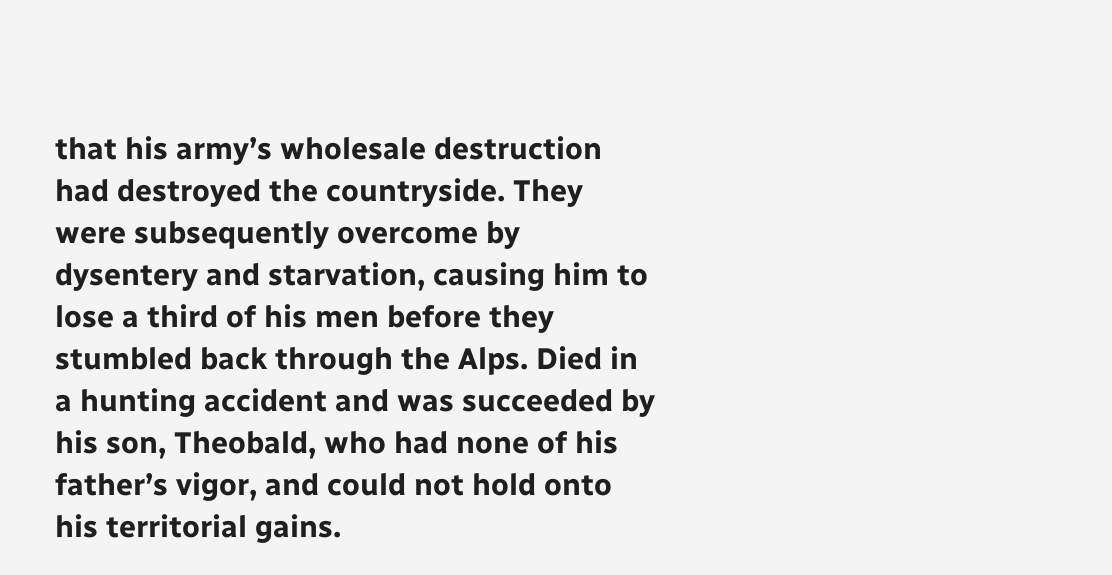that his army’s wholesale destruction had destroyed the countryside. They were subsequently overcome by dysentery and starvation, causing him to lose a third of his men before they stumbled back through the Alps. Died in a hunting accident and was succeeded by his son, Theobald, who had none of his father’s vigor, and could not hold onto his territorial gains.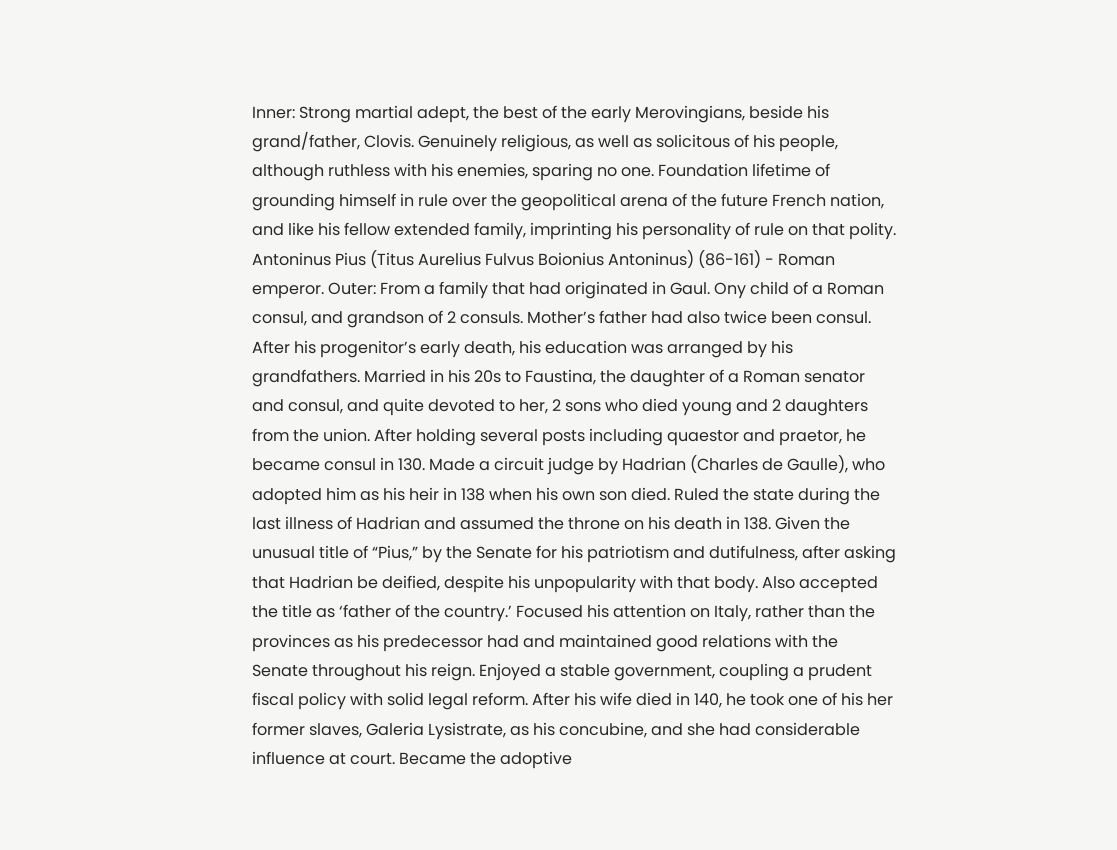Inner: Strong martial adept, the best of the early Merovingians, beside his grand/father, Clovis. Genuinely religious, as well as solicitous of his people, although ruthless with his enemies, sparing no one. Foundation lifetime of grounding himself in rule over the geopolitical arena of the future French nation, and like his fellow extended family, imprinting his personality of rule on that polity. Antoninus Pius (Titus Aurelius Fulvus Boionius Antoninus) (86-161) - Roman emperor. Outer: From a family that had originated in Gaul. Ony child of a Roman consul, and grandson of 2 consuls. Mother’s father had also twice been consul. After his progenitor’s early death, his education was arranged by his grandfathers. Married in his 20s to Faustina, the daughter of a Roman senator and consul, and quite devoted to her, 2 sons who died young and 2 daughters from the union. After holding several posts including quaestor and praetor, he became consul in 130. Made a circuit judge by Hadrian (Charles de Gaulle), who adopted him as his heir in 138 when his own son died. Ruled the state during the last illness of Hadrian and assumed the throne on his death in 138. Given the unusual title of “Pius,” by the Senate for his patriotism and dutifulness, after asking that Hadrian be deified, despite his unpopularity with that body. Also accepted the title as ‘father of the country.’ Focused his attention on Italy, rather than the provinces as his predecessor had and maintained good relations with the Senate throughout his reign. Enjoyed a stable government, coupling a prudent fiscal policy with solid legal reform. After his wife died in 140, he took one of his her former slaves, Galeria Lysistrate, as his concubine, and she had considerable influence at court. Became the adoptive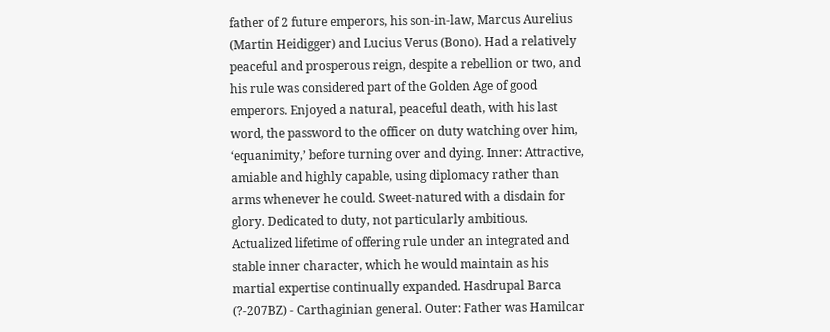father of 2 future emperors, his son-in-law, Marcus Aurelius (Martin Heidigger) and Lucius Verus (Bono). Had a relatively peaceful and prosperous reign, despite a rebellion or two, and his rule was considered part of the Golden Age of good emperors. Enjoyed a natural, peaceful death, with his last word, the password to the officer on duty watching over him, ‘equanimity,’ before turning over and dying. Inner: Attractive, amiable and highly capable, using diplomacy rather than arms whenever he could. Sweet-natured with a disdain for glory. Dedicated to duty, not particularly ambitious. Actualized lifetime of offering rule under an integrated and stable inner character, which he would maintain as his martial expertise continually expanded. Hasdrupal Barca (?-207BZ) - Carthaginian general. Outer: Father was Hamilcar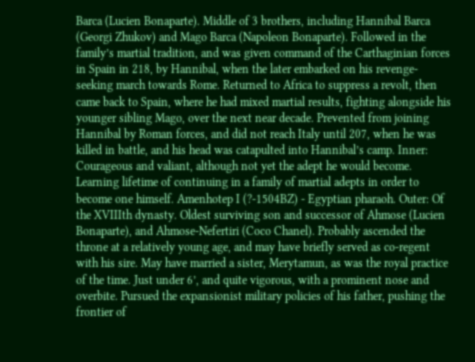Barca (Lucien Bonaparte). Middle of 3 brothers, including Hannibal Barca (Georgi Zhukov) and Mago Barca (Napoleon Bonaparte). Followed in the family’s martial tradition, and was given command of the Carthaginian forces in Spain in 218, by Hannibal, when the later embarked on his revenge-seeking march towards Rome. Returned to Africa to suppress a revolt, then came back to Spain, where he had mixed martial results, fighting alongside his younger sibling Mago, over the next near decade. Prevented from joining Hannibal by Roman forces, and did not reach Italy until 207, when he was killed in battle, and his head was catapulted into Hannibal’s camp. Inner: Courageous and valiant, although not yet the adept he would become. Learning lifetime of continuing in a family of martial adepts in order to become one himself. Amenhotep I (?-1504BZ) - Egyptian pharaoh. Outer: Of the XVIIIth dynasty. Oldest surviving son and successor of Ahmose (Lucien Bonaparte), and Ahmose-Nefertiri (Coco Chanel). Probably ascended the throne at a relatively young age, and may have briefly served as co-regent with his sire. May have married a sister, Merytamun, as was the royal practice of the time. Just under 6’, and quite vigorous, with a prominent nose and overbite. Pursued the expansionist military policies of his father, pushing the frontier of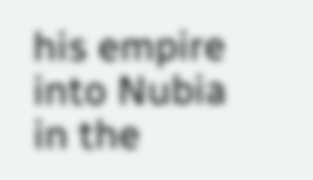his empire into Nubia in the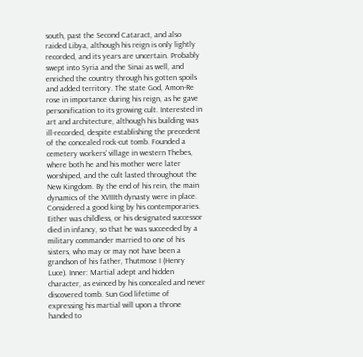south, past the Second Cataract, and also raided Libya, although his reign is only lightly recorded, and its years are uncertain. Probably swept into Syria and the Sinai as well, and enriched the country through his gotten spoils and added territory. The state God, Amon-Re rose in importance during his reign, as he gave personification to its growing cult. Interested in art and architecture, although his building was ill-recorded, despite establishing the precedent of the concealed rock-cut tomb. Founded a cemetery workers’ village in western Thebes, where both he and his mother were later worshiped, and the cult lasted throughout the New Kingdom. By the end of his rein, the main dynamics of the XVIIIth dynasty were in place. Considered a good king by his contemporaries. Either was childless, or his designated successor died in infancy, so that he was succeeded by a military commander married to one of his sisters, who may or may not have been a grandson of his father, Thutmose I (Henry Luce). Inner: Martial adept and hidden character, as evinced by his concealed and never discovered tomb. Sun God lifetime of expressing his martial will upon a throne handed to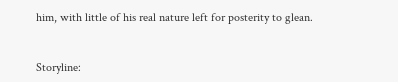him, with little of his real nature left for posterity to glean.


Storyline: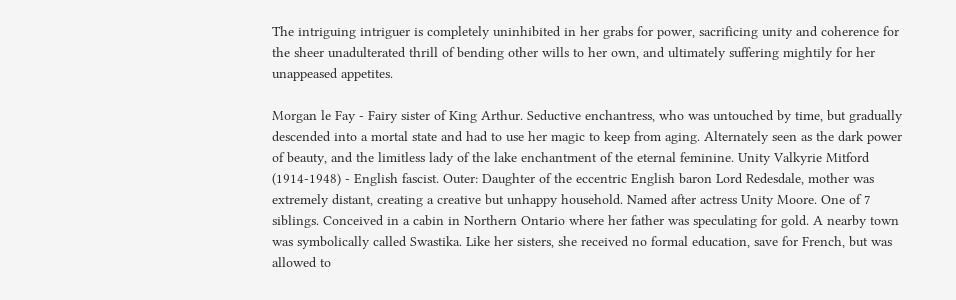The intriguing intriguer is completely uninhibited in her grabs for power, sacrificing unity and coherence for the sheer unadulterated thrill of bending other wills to her own, and ultimately suffering mightily for her unappeased appetites.

Morgan le Fay - Fairy sister of King Arthur. Seductive enchantress, who was untouched by time, but gradually descended into a mortal state and had to use her magic to keep from aging. Alternately seen as the dark power of beauty, and the limitless lady of the lake enchantment of the eternal feminine. Unity Valkyrie Mitford (1914-1948) - English fascist. Outer: Daughter of the eccentric English baron Lord Redesdale, mother was extremely distant, creating a creative but unhappy household. Named after actress Unity Moore. One of 7 siblings. Conceived in a cabin in Northern Ontario where her father was speculating for gold. A nearby town was symbolically called Swastika. Like her sisters, she received no formal education, save for French, but was allowed to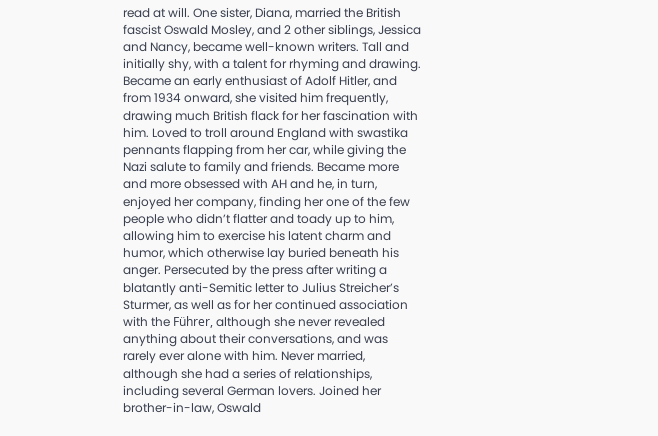read at will. One sister, Diana, married the British fascist Oswald Mosley, and 2 other siblings, Jessica and Nancy, became well-known writers. Tall and initially shy, with a talent for rhyming and drawing. Became an early enthusiast of Adolf Hitler, and from 1934 onward, she visited him frequently, drawing much British flack for her fascination with him. Loved to troll around England with swastika pennants flapping from her car, while giving the Nazi salute to family and friends. Became more and more obsessed with AH and he, in turn, enjoyed her company, finding her one of the few people who didn’t flatter and toady up to him, allowing him to exercise his latent charm and humor, which otherwise lay buried beneath his anger. Persecuted by the press after writing a blatantly anti-Semitic letter to Julius Streicher’s Sturmer, as well as for her continued association with the Führer, although she never revealed anything about their conversations, and was rarely ever alone with him. Never married, although she had a series of relationships, including several German lovers. Joined her brother-in-law, Oswald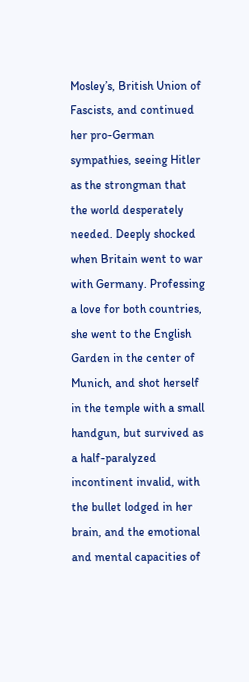Mosley’s, British Union of Fascists, and continued her pro-German sympathies, seeing Hitler as the strongman that the world desperately needed. Deeply shocked when Britain went to war with Germany. Professing a love for both countries, she went to the English Garden in the center of Munich, and shot herself in the temple with a small handgun, but survived as a half-paralyzed incontinent invalid, with the bullet lodged in her brain, and the emotional and mental capacities of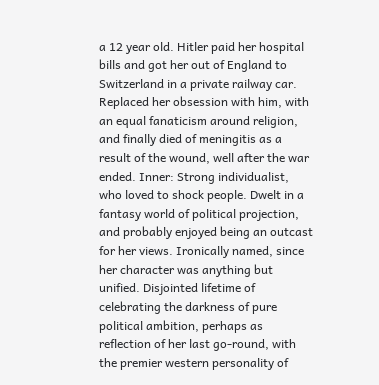a 12 year old. Hitler paid her hospital bills and got her out of England to Switzerland in a private railway car. Replaced her obsession with him, with an equal fanaticism around religion, and finally died of meningitis as a result of the wound, well after the war ended. Inner: Strong individualist, who loved to shock people. Dwelt in a fantasy world of political projection, and probably enjoyed being an outcast for her views. Ironically named, since her character was anything but unified. Disjointed lifetime of celebrating the darkness of pure political ambition, perhaps as reflection of her last go-round, with the premier western personality of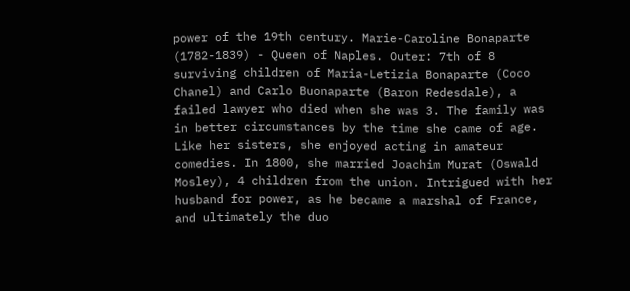power of the 19th century. Marie-Caroline Bonaparte (1782-1839) - Queen of Naples. Outer: 7th of 8 surviving children of Maria-Letizia Bonaparte (Coco Chanel) and Carlo Buonaparte (Baron Redesdale), a failed lawyer who died when she was 3. The family was in better circumstances by the time she came of age. Like her sisters, she enjoyed acting in amateur comedies. In 1800, she married Joachim Murat (Oswald Mosley), 4 children from the union. Intrigued with her husband for power, as he became a marshal of France, and ultimately the duo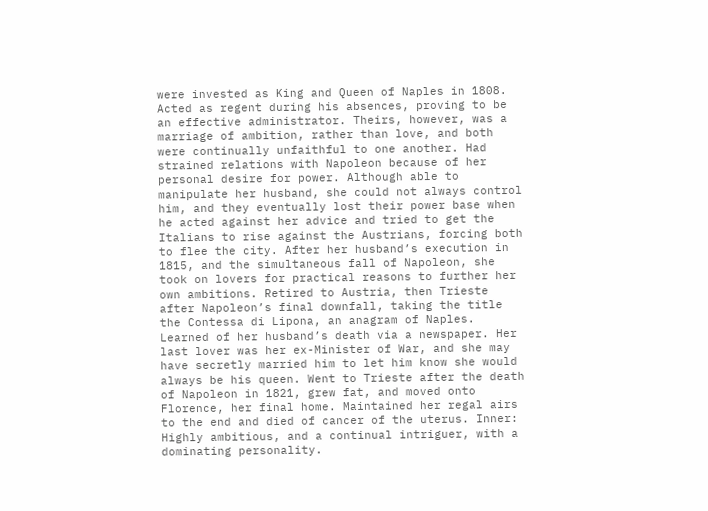were invested as King and Queen of Naples in 1808. Acted as regent during his absences, proving to be an effective administrator. Theirs, however, was a marriage of ambition, rather than love, and both were continually unfaithful to one another. Had strained relations with Napoleon because of her personal desire for power. Although able to manipulate her husband, she could not always control him, and they eventually lost their power base when he acted against her advice and tried to get the Italians to rise against the Austrians, forcing both to flee the city. After her husband’s execution in 1815, and the simultaneous fall of Napoleon, she took on lovers for practical reasons to further her own ambitions. Retired to Austria, then Trieste after Napoleon’s final downfall, taking the title the Contessa di Lipona, an anagram of Naples. Learned of her husband’s death via a newspaper. Her last lover was her ex-Minister of War, and she may have secretly married him to let him know she would always be his queen. Went to Trieste after the death of Napoleon in 1821, grew fat, and moved onto Florence, her final home. Maintained her regal airs to the end and died of cancer of the uterus. Inner: Highly ambitious, and a continual intriguer, with a dominating personality.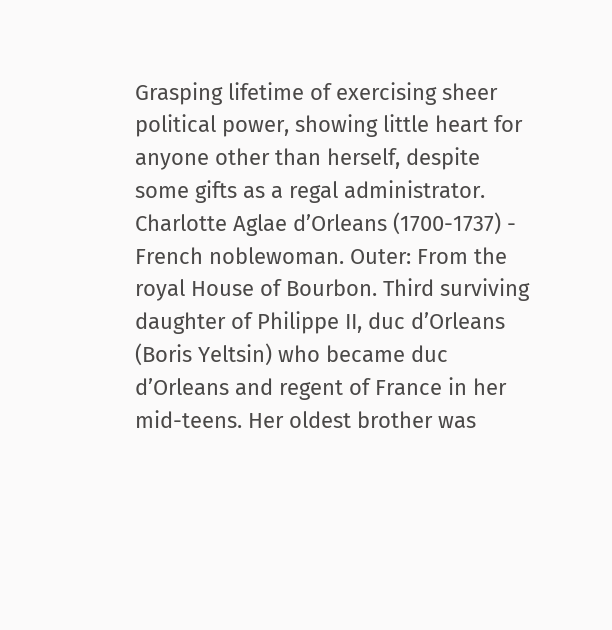Grasping lifetime of exercising sheer political power, showing little heart for anyone other than herself, despite some gifts as a regal administrator. Charlotte Aglae d’Orleans (1700-1737) - French noblewoman. Outer: From the royal House of Bourbon. Third surviving daughter of Philippe II, duc d’Orleans (Boris Yeltsin) who became duc d’Orleans and regent of France in her mid-teens. Her oldest brother was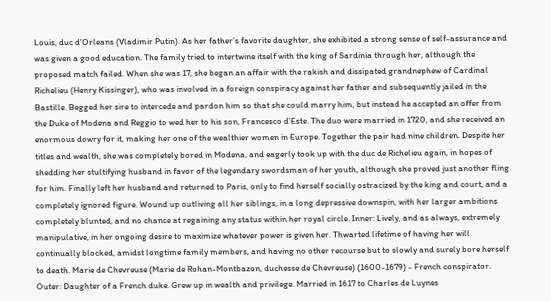Louis, duc d’Orleans (Vladimir Putin). As her father’s favorite daughter, she exhibited a strong sense of self-assurance and was given a good education. The family tried to intertwine itself with the king of Sardinia through her, although the proposed match failed. When she was 17, she began an affair with the rakish and dissipated grandnephew of Cardinal Richelieu (Henry Kissinger), who was involved in a foreign conspiracy against her father and subsequently jailed in the Bastille. Begged her sire to intercede and pardon him so that she could marry him, but instead he accepted an offer from the Duke of Modena and Reggio to wed her to his son, Francesco d’Este. The duo were married in 1720, and she received an enormous dowry for it, making her one of the wealthier women in Europe. Together the pair had nine children. Despite her titles and wealth, she was completely bored in Modena, and eagerly took up with the duc de Richelieu again, in hopes of shedding her stultifying husband in favor of the legendary swordsman of her youth, although she proved just another fling for him. Finally left her husband and returned to Paris, only to find herself socially ostracized by the king and court, and a completely ignored figure. Wound up outliving all her siblings, in a long depressive downspin, with her larger ambitions completely blunted, and no chance at regaining any status within her royal circle. Inner: Lively, and as always, extremely manipulative, in her ongoing desire to maximize whatever power is given her. Thwarted lifetime of having her will continually blocked, amidst longtime family members, and having no other recourse but to slowly and surely bore herself to death. Marie de Chevreuse (Marie de Rohan-Montbazon, duchesse de Chevreuse) (1600-1679) - French conspirator. Outer: Daughter of a French duke. Grew up in wealth and privilege. Married in 1617 to Charles de Luynes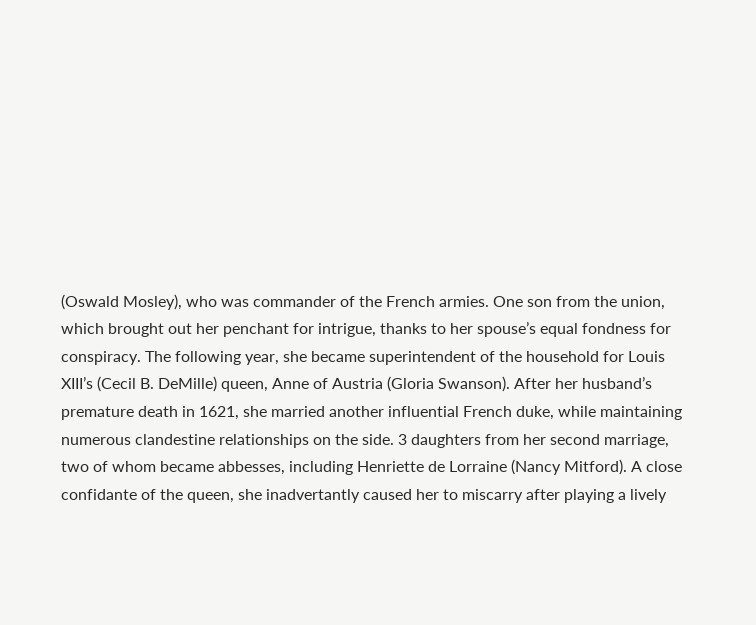(Oswald Mosley), who was commander of the French armies. One son from the union, which brought out her penchant for intrigue, thanks to her spouse’s equal fondness for conspiracy. The following year, she became superintendent of the household for Louis XIII’s (Cecil B. DeMille) queen, Anne of Austria (Gloria Swanson). After her husband’s premature death in 1621, she married another influential French duke, while maintaining numerous clandestine relationships on the side. 3 daughters from her second marriage, two of whom became abbesses, including Henriette de Lorraine (Nancy Mitford). A close confidante of the queen, she inadvertantly caused her to miscarry after playing a lively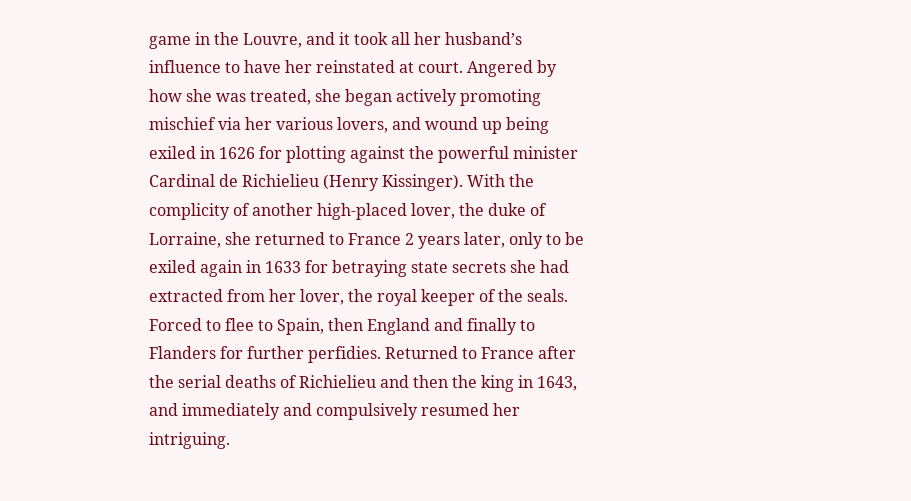game in the Louvre, and it took all her husband’s influence to have her reinstated at court. Angered by how she was treated, she began actively promoting mischief via her various lovers, and wound up being exiled in 1626 for plotting against the powerful minister Cardinal de Richielieu (Henry Kissinger). With the complicity of another high-placed lover, the duke of Lorraine, she returned to France 2 years later, only to be exiled again in 1633 for betraying state secrets she had extracted from her lover, the royal keeper of the seals. Forced to flee to Spain, then England and finally to Flanders for further perfidies. Returned to France after the serial deaths of Richielieu and then the king in 1643, and immediately and compulsively resumed her intriguing.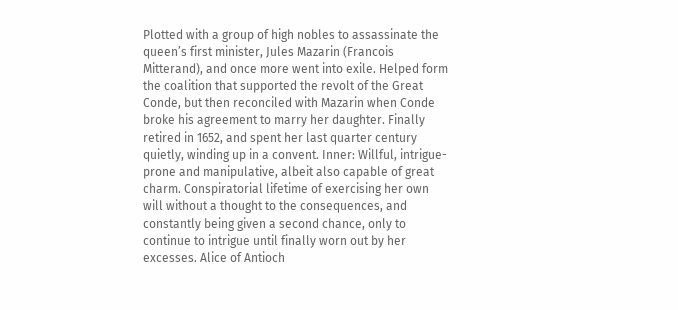Plotted with a group of high nobles to assassinate the queen’s first minister, Jules Mazarin (Francois Mitterand), and once more went into exile. Helped form the coalition that supported the revolt of the Great Conde, but then reconciled with Mazarin when Conde broke his agreement to marry her daughter. Finally retired in 1652, and spent her last quarter century quietly, winding up in a convent. Inner: Willful, intrigue-prone and manipulative, albeit also capable of great charm. Conspiratorial lifetime of exercising her own will without a thought to the consequences, and constantly being given a second chance, only to continue to intrigue until finally worn out by her excesses. Alice of Antioch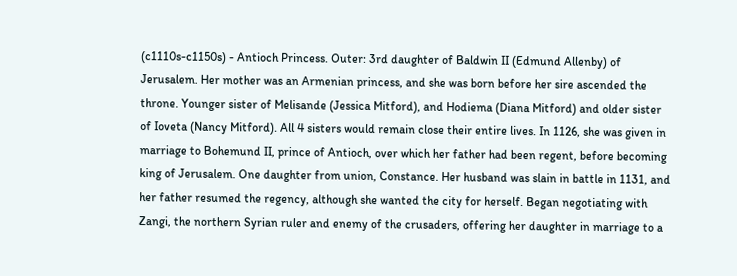(c1110s-c1150s) - Antioch Princess. Outer: 3rd daughter of Baldwin II (Edmund Allenby) of Jerusalem. Her mother was an Armenian princess, and she was born before her sire ascended the throne. Younger sister of Melisande (Jessica Mitford), and Hodiema (Diana Mitford) and older sister of Ioveta (Nancy Mitford). All 4 sisters would remain close their entire lives. In 1126, she was given in marriage to Bohemund II, prince of Antioch, over which her father had been regent, before becoming king of Jerusalem. One daughter from union, Constance. Her husband was slain in battle in 1131, and her father resumed the regency, although she wanted the city for herself. Began negotiating with Zangi, the northern Syrian ruler and enemy of the crusaders, offering her daughter in marriage to a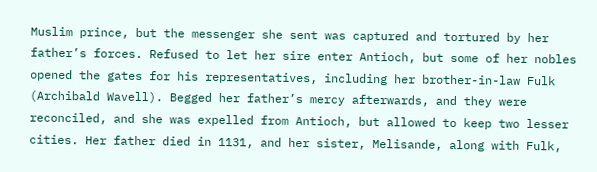Muslim prince, but the messenger she sent was captured and tortured by her father’s forces. Refused to let her sire enter Antioch, but some of her nobles opened the gates for his representatives, including her brother-in-law Fulk (Archibald Wavell). Begged her father’s mercy afterwards, and they were reconciled, and she was expelled from Antioch, but allowed to keep two lesser cities. Her father died in 1131, and her sister, Melisande, along with Fulk,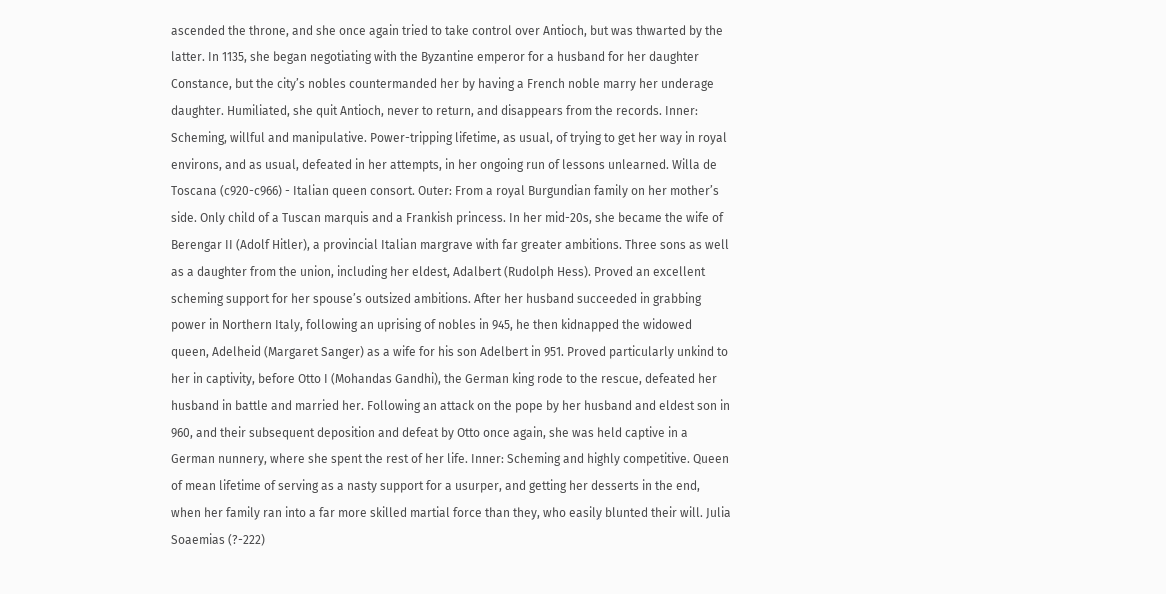ascended the throne, and she once again tried to take control over Antioch, but was thwarted by the latter. In 1135, she began negotiating with the Byzantine emperor for a husband for her daughter Constance, but the city’s nobles countermanded her by having a French noble marry her underage daughter. Humiliated, she quit Antioch, never to return, and disappears from the records. Inner: Scheming, willful and manipulative. Power-tripping lifetime, as usual, of trying to get her way in royal environs, and as usual, defeated in her attempts, in her ongoing run of lessons unlearned. Willa de Toscana (c920-c966) - Italian queen consort. Outer: From a royal Burgundian family on her mother’s side. Only child of a Tuscan marquis and a Frankish princess. In her mid-20s, she became the wife of Berengar II (Adolf Hitler), a provincial Italian margrave with far greater ambitions. Three sons as well as a daughter from the union, including her eldest, Adalbert (Rudolph Hess). Proved an excellent scheming support for her spouse’s outsized ambitions. After her husband succeeded in grabbing power in Northern Italy, following an uprising of nobles in 945, he then kidnapped the widowed queen, Adelheid (Margaret Sanger) as a wife for his son Adelbert in 951. Proved particularly unkind to her in captivity, before Otto I (Mohandas Gandhi), the German king rode to the rescue, defeated her husband in battle and married her. Following an attack on the pope by her husband and eldest son in 960, and their subsequent deposition and defeat by Otto once again, she was held captive in a German nunnery, where she spent the rest of her life. Inner: Scheming and highly competitive. Queen of mean lifetime of serving as a nasty support for a usurper, and getting her desserts in the end, when her family ran into a far more skilled martial force than they, who easily blunted their will. Julia Soaemias (?-222)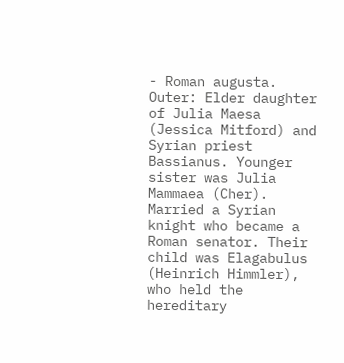- Roman augusta. Outer: Elder daughter of Julia Maesa (Jessica Mitford) and Syrian priest Bassianus. Younger sister was Julia Mammaea (Cher). Married a Syrian knight who became a Roman senator. Their child was Elagabulus (Heinrich Himmler), who held the hereditary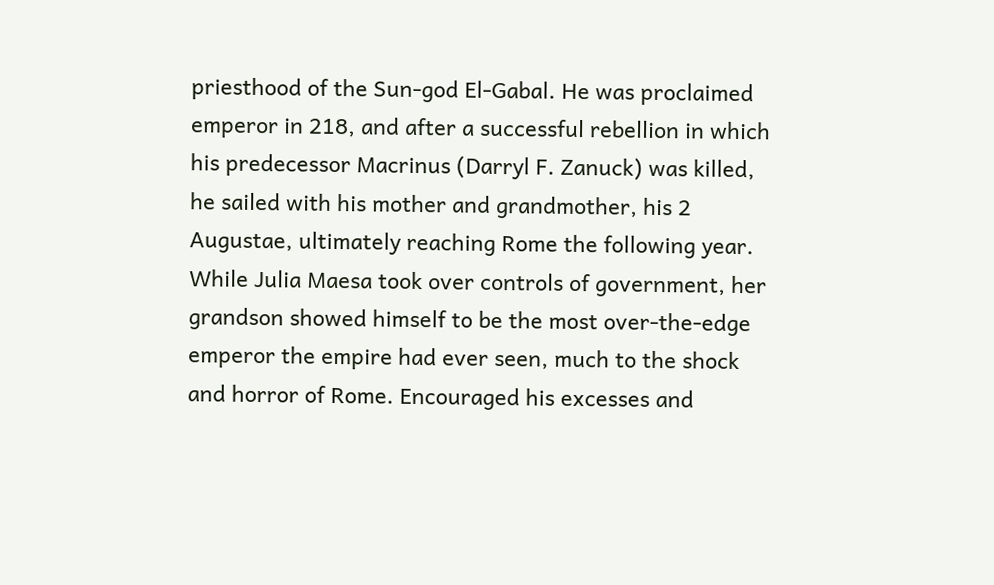priesthood of the Sun-god El-Gabal. He was proclaimed emperor in 218, and after a successful rebellion in which his predecessor Macrinus (Darryl F. Zanuck) was killed, he sailed with his mother and grandmother, his 2 Augustae, ultimately reaching Rome the following year. While Julia Maesa took over controls of government, her grandson showed himself to be the most over-the-edge emperor the empire had ever seen, much to the shock and horror of Rome. Encouraged his excesses and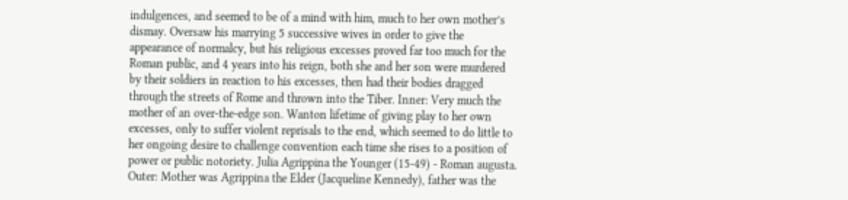indulgences, and seemed to be of a mind with him, much to her own mother’s dismay. Oversaw his marrying 5 successive wives in order to give the appearance of normalcy, but his religious excesses proved far too much for the Roman public, and 4 years into his reign, both she and her son were murdered by their soldiers in reaction to his excesses, then had their bodies dragged through the streets of Rome and thrown into the Tiber. Inner: Very much the mother of an over-the-edge son. Wanton lifetime of giving play to her own excesses, only to suffer violent reprisals to the end, which seemed to do little to her ongoing desire to challenge convention each time she rises to a position of power or public notoriety. Julia Agrippina the Younger (15-49) - Roman augusta. Outer: Mother was Agrippina the Elder (Jacqueline Kennedy), father was the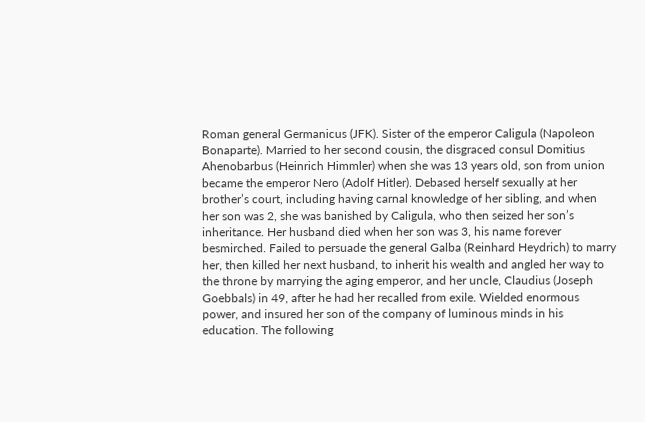Roman general Germanicus (JFK). Sister of the emperor Caligula (Napoleon Bonaparte). Married to her second cousin, the disgraced consul Domitius Ahenobarbus (Heinrich Himmler) when she was 13 years old, son from union became the emperor Nero (Adolf Hitler). Debased herself sexually at her brother’s court, including having carnal knowledge of her sibling, and when her son was 2, she was banished by Caligula, who then seized her son’s inheritance. Her husband died when her son was 3, his name forever besmirched. Failed to persuade the general Galba (Reinhard Heydrich) to marry her, then killed her next husband, to inherit his wealth and angled her way to the throne by marrying the aging emperor, and her uncle, Claudius (Joseph Goebbals) in 49, after he had her recalled from exile. Wielded enormous power, and insured her son of the company of luminous minds in his education. The following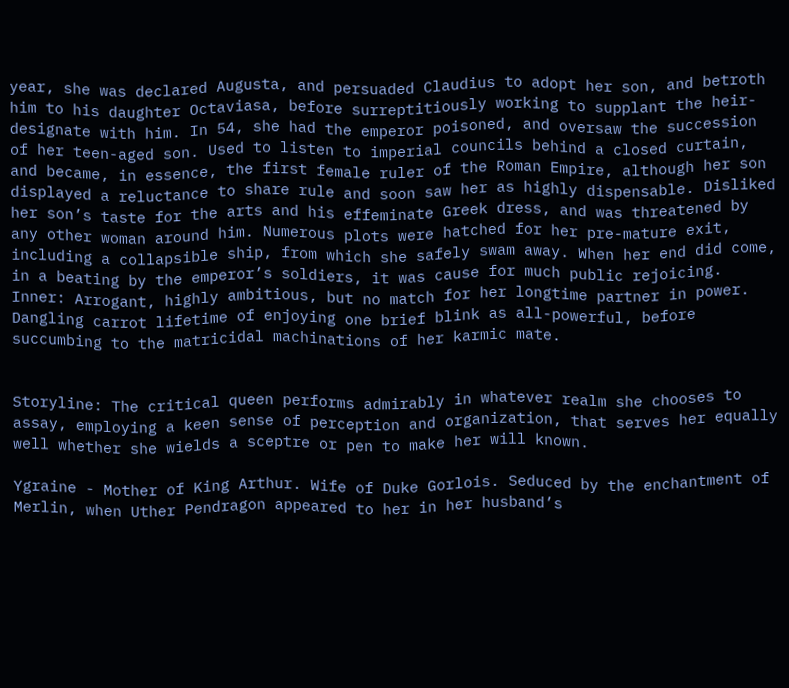year, she was declared Augusta, and persuaded Claudius to adopt her son, and betroth him to his daughter Octaviasa, before surreptitiously working to supplant the heir-designate with him. In 54, she had the emperor poisoned, and oversaw the succession of her teen-aged son. Used to listen to imperial councils behind a closed curtain, and became, in essence, the first female ruler of the Roman Empire, although her son displayed a reluctance to share rule and soon saw her as highly dispensable. Disliked her son’s taste for the arts and his effeminate Greek dress, and was threatened by any other woman around him. Numerous plots were hatched for her pre-mature exit, including a collapsible ship, from which she safely swam away. When her end did come, in a beating by the emperor’s soldiers, it was cause for much public rejoicing. Inner: Arrogant, highly ambitious, but no match for her longtime partner in power. Dangling carrot lifetime of enjoying one brief blink as all-powerful, before succumbing to the matricidal machinations of her karmic mate.


Storyline: The critical queen performs admirably in whatever realm she chooses to assay, employing a keen sense of perception and organization, that serves her equally well whether she wields a sceptre or pen to make her will known.

Ygraine - Mother of King Arthur. Wife of Duke Gorlois. Seduced by the enchantment of Merlin, when Uther Pendragon appeared to her in her husband’s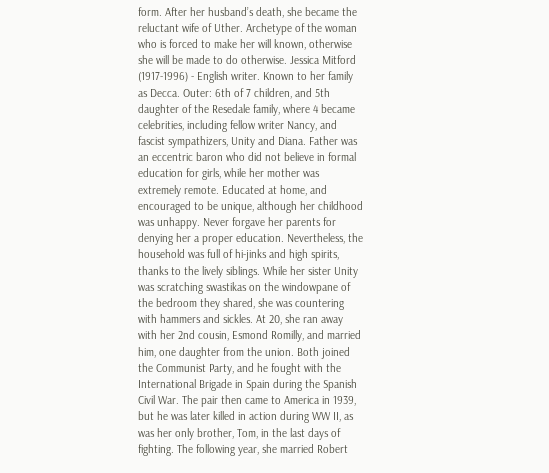form. After her husband’s death, she became the reluctant wife of Uther. Archetype of the woman who is forced to make her will known, otherwise she will be made to do otherwise. Jessica Mitford (1917-1996) - English writer. Known to her family as Decca. Outer: 6th of 7 children, and 5th daughter of the Resedale family, where 4 became celebrities, including fellow writer Nancy, and fascist sympathizers, Unity and Diana. Father was an eccentric baron who did not believe in formal education for girls, while her mother was extremely remote. Educated at home, and encouraged to be unique, although her childhood was unhappy. Never forgave her parents for denying her a proper education. Nevertheless, the household was full of hi-jinks and high spirits, thanks to the lively siblings. While her sister Unity was scratching swastikas on the windowpane of the bedroom they shared, she was countering with hammers and sickles. At 20, she ran away with her 2nd cousin, Esmond Romilly, and married him, one daughter from the union. Both joined the Communist Party, and he fought with the International Brigade in Spain during the Spanish Civil War. The pair then came to America in 1939, but he was later killed in action during WW II, as was her only brother, Tom, in the last days of fighting. The following year, she married Robert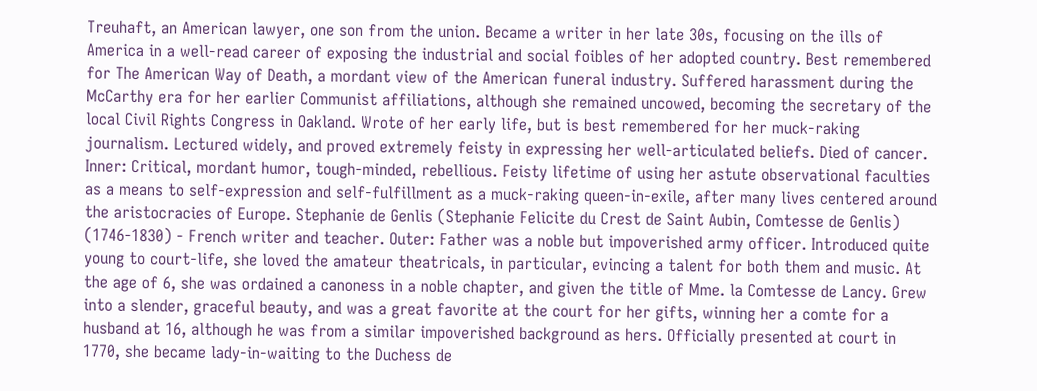Treuhaft, an American lawyer, one son from the union. Became a writer in her late 30s, focusing on the ills of America in a well-read career of exposing the industrial and social foibles of her adopted country. Best remembered for The American Way of Death, a mordant view of the American funeral industry. Suffered harassment during the McCarthy era for her earlier Communist affiliations, although she remained uncowed, becoming the secretary of the local Civil Rights Congress in Oakland. Wrote of her early life, but is best remembered for her muck-raking journalism. Lectured widely, and proved extremely feisty in expressing her well-articulated beliefs. Died of cancer. Inner: Critical, mordant humor, tough-minded, rebellious. Feisty lifetime of using her astute observational faculties as a means to self-expression and self-fulfillment as a muck-raking queen-in-exile, after many lives centered around the aristocracies of Europe. Stephanie de Genlis (Stephanie Felicite du Crest de Saint Aubin, Comtesse de Genlis) (1746-1830) - French writer and teacher. Outer: Father was a noble but impoverished army officer. Introduced quite young to court-life, she loved the amateur theatricals, in particular, evincing a talent for both them and music. At the age of 6, she was ordained a canoness in a noble chapter, and given the title of Mme. la Comtesse de Lancy. Grew into a slender, graceful beauty, and was a great favorite at the court for her gifts, winning her a comte for a husband at 16, although he was from a similar impoverished background as hers. Officially presented at court in 1770, she became lady-in-waiting to the Duchess de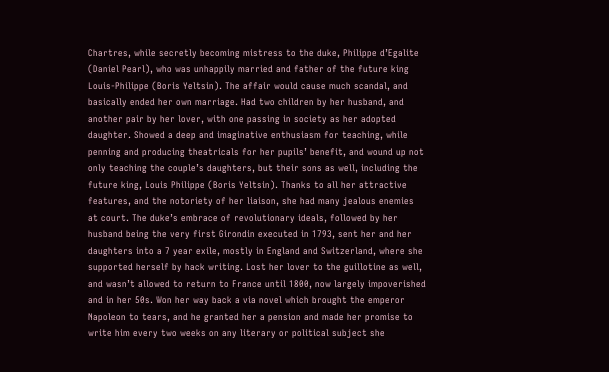Chartres, while secretly becoming mistress to the duke, Philippe d’Egalite (Daniel Pearl), who was unhappily married and father of the future king Louis-Philippe (Boris Yeltsin). The affair would cause much scandal, and basically ended her own marriage. Had two children by her husband, and another pair by her lover, with one passing in society as her adopted daughter. Showed a deep and imaginative enthusiasm for teaching, while penning and producing theatricals for her pupils’ benefit, and wound up not only teaching the couple’s daughters, but their sons as well, including the future king, Louis Philippe (Boris Yeltsin). Thanks to all her attractive features, and the notoriety of her liaison, she had many jealous enemies at court. The duke’s embrace of revolutionary ideals, followed by her husband being the very first Girondin executed in 1793, sent her and her daughters into a 7 year exile, mostly in England and Switzerland, where she supported herself by hack writing. Lost her lover to the guillotine as well, and wasn’t allowed to return to France until 1800, now largely impoverished and in her 50s. Won her way back a via novel which brought the emperor Napoleon to tears, and he granted her a pension and made her promise to write him every two weeks on any literary or political subject she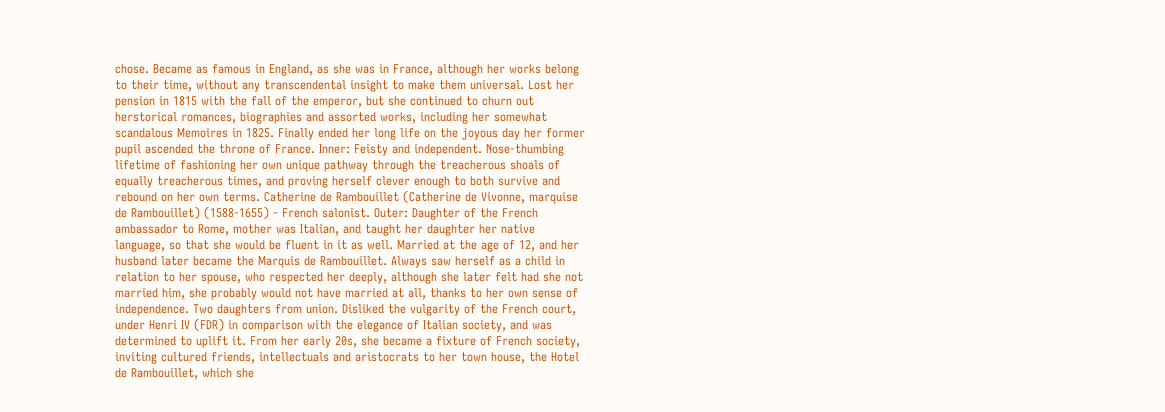chose. Became as famous in England, as she was in France, although her works belong to their time, without any transcendental insight to make them universal. Lost her pension in 1815 with the fall of the emperor, but she continued to churn out herstorical romances, biographies and assorted works, including her somewhat scandalous Memoires in 1825. Finally ended her long life on the joyous day her former pupil ascended the throne of France. Inner: Feisty and independent. Nose-thumbing lifetime of fashioning her own unique pathway through the treacherous shoals of equally treacherous times, and proving herself clever enough to both survive and rebound on her own terms. Catherine de Rambouillet (Catherine de Vivonne, marquise de Rambouillet) (1588-1655) - French salonist. Outer: Daughter of the French ambassador to Rome, mother was Italian, and taught her daughter her native language, so that she would be fluent in it as well. Married at the age of 12, and her husband later became the Marquis de Rambouillet. Always saw herself as a child in relation to her spouse, who respected her deeply, although she later felt had she not married him, she probably would not have married at all, thanks to her own sense of independence. Two daughters from union. Disliked the vulgarity of the French court, under Henri IV (FDR) in comparison with the elegance of Italian society, and was determined to uplift it. From her early 20s, she became a fixture of French society, inviting cultured friends, intellectuals and aristocrats to her town house, the Hotel de Rambouillet, which she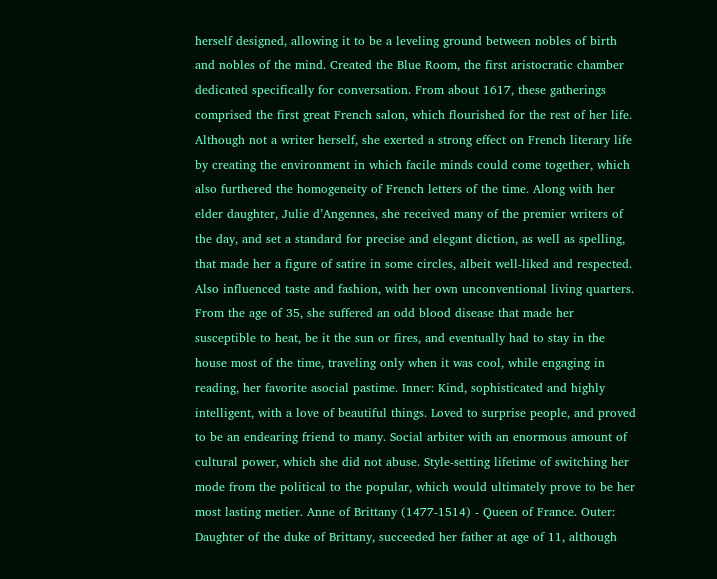herself designed, allowing it to be a leveling ground between nobles of birth and nobles of the mind. Created the Blue Room, the first aristocratic chamber dedicated specifically for conversation. From about 1617, these gatherings comprised the first great French salon, which flourished for the rest of her life. Although not a writer herself, she exerted a strong effect on French literary life by creating the environment in which facile minds could come together, which also furthered the homogeneity of French letters of the time. Along with her elder daughter, Julie d’Angennes, she received many of the premier writers of the day, and set a standard for precise and elegant diction, as well as spelling, that made her a figure of satire in some circles, albeit well-liked and respected. Also influenced taste and fashion, with her own unconventional living quarters. From the age of 35, she suffered an odd blood disease that made her susceptible to heat, be it the sun or fires, and eventually had to stay in the house most of the time, traveling only when it was cool, while engaging in reading, her favorite asocial pastime. Inner: Kind, sophisticated and highly intelligent, with a love of beautiful things. Loved to surprise people, and proved to be an endearing friend to many. Social arbiter with an enormous amount of cultural power, which she did not abuse. Style-setting lifetime of switching her mode from the political to the popular, which would ultimately prove to be her most lasting metier. Anne of Brittany (1477-1514) - Queen of France. Outer: Daughter of the duke of Brittany, succeeded her father at age of 11, although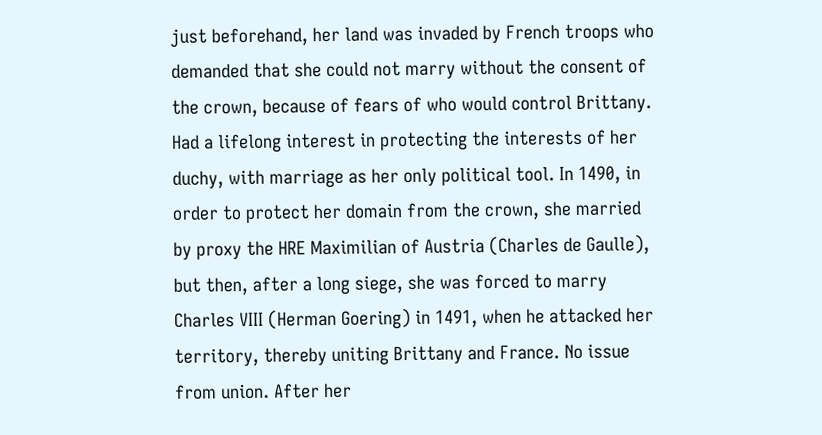just beforehand, her land was invaded by French troops who demanded that she could not marry without the consent of the crown, because of fears of who would control Brittany. Had a lifelong interest in protecting the interests of her duchy, with marriage as her only political tool. In 1490, in order to protect her domain from the crown, she married by proxy the HRE Maximilian of Austria (Charles de Gaulle), but then, after a long siege, she was forced to marry Charles VIII (Herman Goering) in 1491, when he attacked her territory, thereby uniting Brittany and France. No issue from union. After her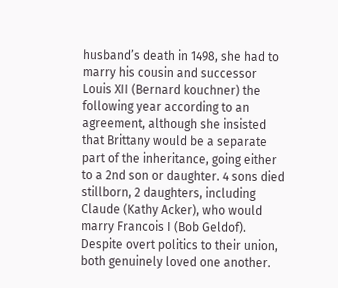husband’s death in 1498, she had to marry his cousin and successor Louis XII (Bernard kouchner) the following year according to an agreement, although she insisted that Brittany would be a separate part of the inheritance, going either to a 2nd son or daughter. 4 sons died stillborn, 2 daughters, including Claude (Kathy Acker), who would marry Francois I (Bob Geldof). Despite overt politics to their union, both genuinely loved one another.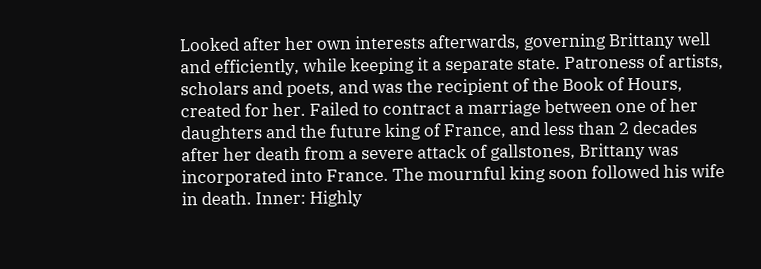Looked after her own interests afterwards, governing Brittany well and efficiently, while keeping it a separate state. Patroness of artists, scholars and poets, and was the recipient of the Book of Hours, created for her. Failed to contract a marriage between one of her daughters and the future king of France, and less than 2 decades after her death from a severe attack of gallstones, Brittany was incorporated into France. The mournful king soon followed his wife in death. Inner: Highly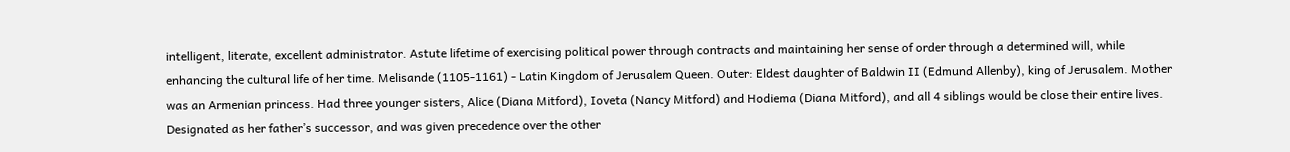intelligent, literate, excellent administrator. Astute lifetime of exercising political power through contracts and maintaining her sense of order through a determined will, while enhancing the cultural life of her time. Melisande (1105-1161) - Latin Kingdom of Jerusalem Queen. Outer: Eldest daughter of Baldwin II (Edmund Allenby), king of Jerusalem. Mother was an Armenian princess. Had three younger sisters, Alice (Diana Mitford), Ioveta (Nancy Mitford) and Hodiema (Diana Mitford), and all 4 siblings would be close their entire lives. Designated as her father’s successor, and was given precedence over the other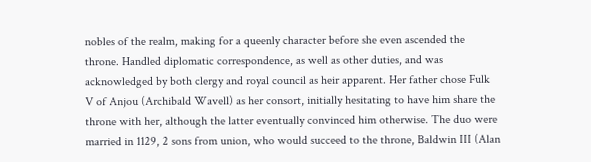nobles of the realm, making for a queenly character before she even ascended the throne. Handled diplomatic correspondence, as well as other duties, and was acknowledged by both clergy and royal council as heir apparent. Her father chose Fulk V of Anjou (Archibald Wavell) as her consort, initially hesitating to have him share the throne with her, although the latter eventually convinced him otherwise. The duo were married in 1129, 2 sons from union, who would succeed to the throne, Baldwin III (Alan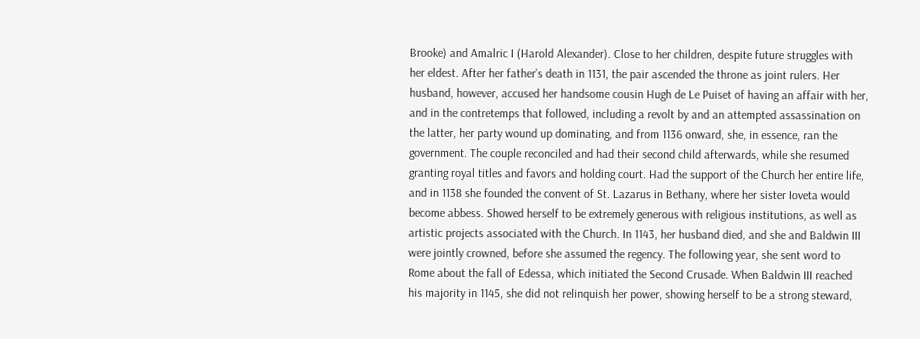Brooke) and Amalric I (Harold Alexander). Close to her children, despite future struggles with her eldest. After her father’s death in 1131, the pair ascended the throne as joint rulers. Her husband, however, accused her handsome cousin Hugh de Le Puiset of having an affair with her, and in the contretemps that followed, including a revolt by and an attempted assassination on the latter, her party wound up dominating, and from 1136 onward, she, in essence, ran the government. The couple reconciled and had their second child afterwards, while she resumed granting royal titles and favors and holding court. Had the support of the Church her entire life, and in 1138 she founded the convent of St. Lazarus in Bethany, where her sister Ioveta would become abbess. Showed herself to be extremely generous with religious institutions, as well as artistic projects associated with the Church. In 1143, her husband died, and she and Baldwin III were jointly crowned, before she assumed the regency. The following year, she sent word to Rome about the fall of Edessa, which initiated the Second Crusade. When Baldwin III reached his majority in 1145, she did not relinquish her power, showing herself to be a strong steward,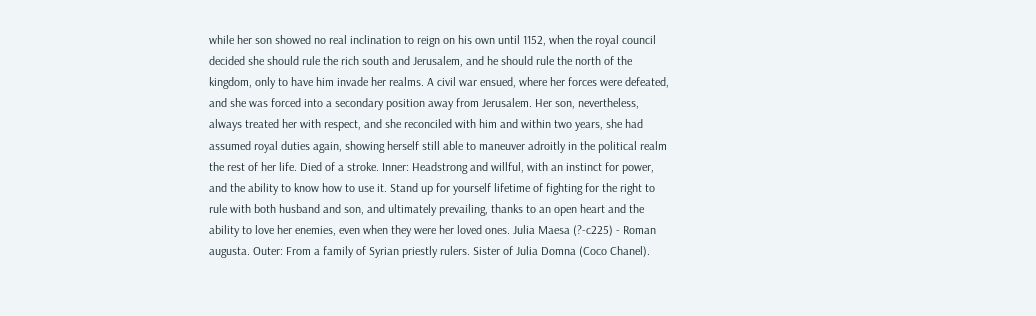while her son showed no real inclination to reign on his own until 1152, when the royal council decided she should rule the rich south and Jerusalem, and he should rule the north of the kingdom, only to have him invade her realms. A civil war ensued, where her forces were defeated, and she was forced into a secondary position away from Jerusalem. Her son, nevertheless, always treated her with respect, and she reconciled with him and within two years, she had assumed royal duties again, showing herself still able to maneuver adroitly in the political realm the rest of her life. Died of a stroke. Inner: Headstrong and willful, with an instinct for power, and the ability to know how to use it. Stand up for yourself lifetime of fighting for the right to rule with both husband and son, and ultimately prevailing, thanks to an open heart and the ability to love her enemies, even when they were her loved ones. Julia Maesa (?-c225) - Roman augusta. Outer: From a family of Syrian priestly rulers. Sister of Julia Domna (Coco Chanel).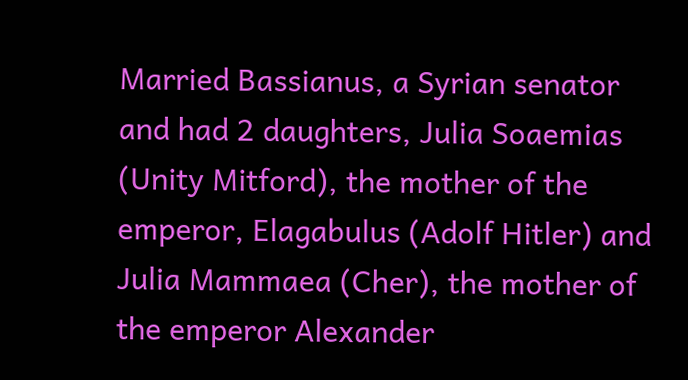Married Bassianus, a Syrian senator and had 2 daughters, Julia Soaemias (Unity Mitford), the mother of the emperor, Elagabulus (Adolf Hitler) and Julia Mammaea (Cher), the mother of the emperor Alexander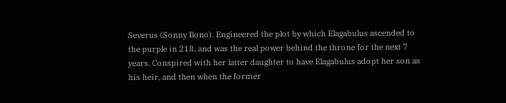Severus (Sonny Bono). Engineered the plot by which Elagabulus ascended to the purple in 218, and was the real power behind the throne for the next 7 years. Conspired with her latter daughter to have Elagabulus adopt her son as his heir, and then when the former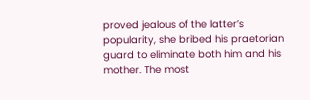proved jealous of the latter’s popularity, she bribed his praetorian guard to eliminate both him and his mother. The most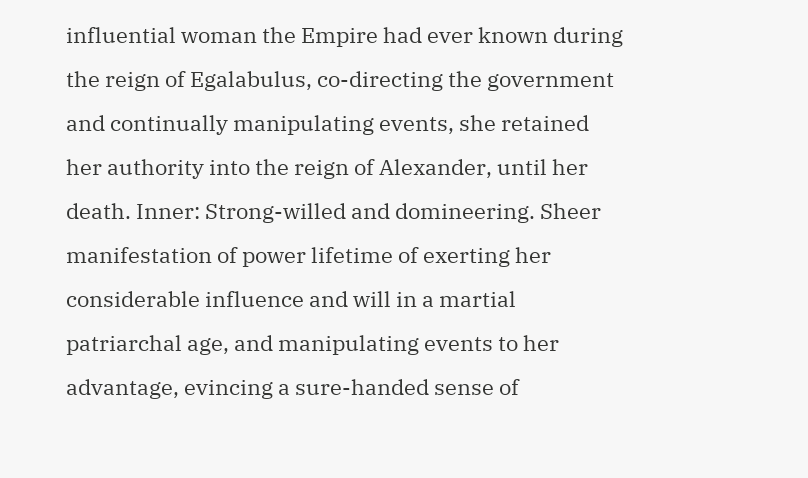influential woman the Empire had ever known during the reign of Egalabulus, co-directing the government and continually manipulating events, she retained her authority into the reign of Alexander, until her death. Inner: Strong-willed and domineering. Sheer manifestation of power lifetime of exerting her considerable influence and will in a martial patriarchal age, and manipulating events to her advantage, evincing a sure-handed sense of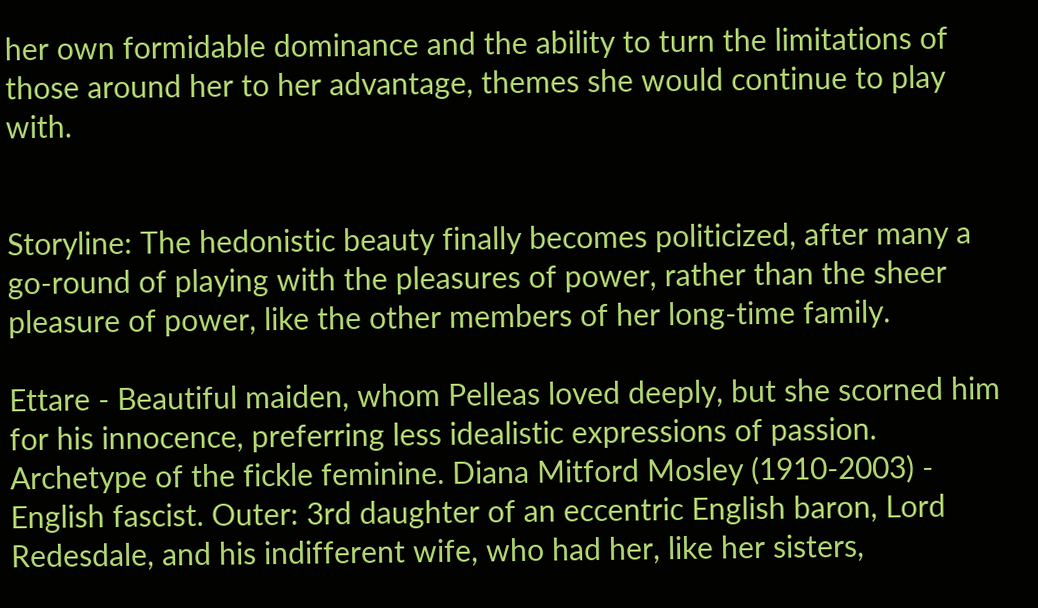her own formidable dominance and the ability to turn the limitations of those around her to her advantage, themes she would continue to play with.


Storyline: The hedonistic beauty finally becomes politicized, after many a go-round of playing with the pleasures of power, rather than the sheer pleasure of power, like the other members of her long-time family.

Ettare - Beautiful maiden, whom Pelleas loved deeply, but she scorned him for his innocence, preferring less idealistic expressions of passion. Archetype of the fickle feminine. Diana Mitford Mosley (1910-2003) - English fascist. Outer: 3rd daughter of an eccentric English baron, Lord Redesdale, and his indifferent wife, who had her, like her sisters,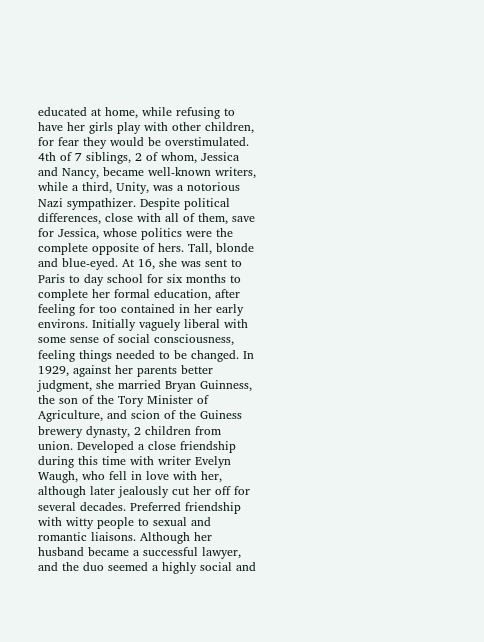educated at home, while refusing to have her girls play with other children, for fear they would be overstimulated. 4th of 7 siblings, 2 of whom, Jessica and Nancy, became well-known writers, while a third, Unity, was a notorious Nazi sympathizer. Despite political differences, close with all of them, save for Jessica, whose politics were the complete opposite of hers. Tall, blonde and blue-eyed. At 16, she was sent to Paris to day school for six months to complete her formal education, after feeling for too contained in her early environs. Initially vaguely liberal with some sense of social consciousness, feeling things needed to be changed. In 1929, against her parents better judgment, she married Bryan Guinness, the son of the Tory Minister of Agriculture, and scion of the Guiness brewery dynasty, 2 children from union. Developed a close friendship during this time with writer Evelyn Waugh, who fell in love with her, although later jealously cut her off for several decades. Preferred friendship with witty people to sexual and romantic liaisons. Although her husband became a successful lawyer, and the duo seemed a highly social and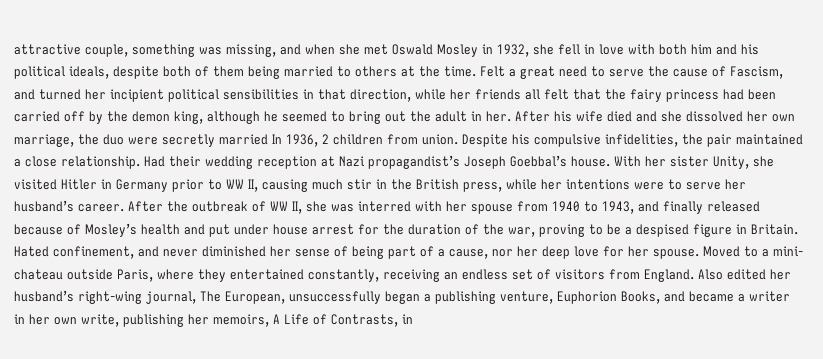attractive couple, something was missing, and when she met Oswald Mosley in 1932, she fell in love with both him and his political ideals, despite both of them being married to others at the time. Felt a great need to serve the cause of Fascism, and turned her incipient political sensibilities in that direction, while her friends all felt that the fairy princess had been carried off by the demon king, although he seemed to bring out the adult in her. After his wife died and she dissolved her own marriage, the duo were secretly married In 1936, 2 children from union. Despite his compulsive infidelities, the pair maintained a close relationship. Had their wedding reception at Nazi propagandist’s Joseph Goebbal’s house. With her sister Unity, she visited Hitler in Germany prior to WW II, causing much stir in the British press, while her intentions were to serve her husband’s career. After the outbreak of WW II, she was interred with her spouse from 1940 to 1943, and finally released because of Mosley’s health and put under house arrest for the duration of the war, proving to be a despised figure in Britain. Hated confinement, and never diminished her sense of being part of a cause, nor her deep love for her spouse. Moved to a mini-chateau outside Paris, where they entertained constantly, receiving an endless set of visitors from England. Also edited her husband’s right-wing journal, The European, unsuccessfully began a publishing venture, Euphorion Books, and became a writer in her own write, publishing her memoirs, A Life of Contrasts, in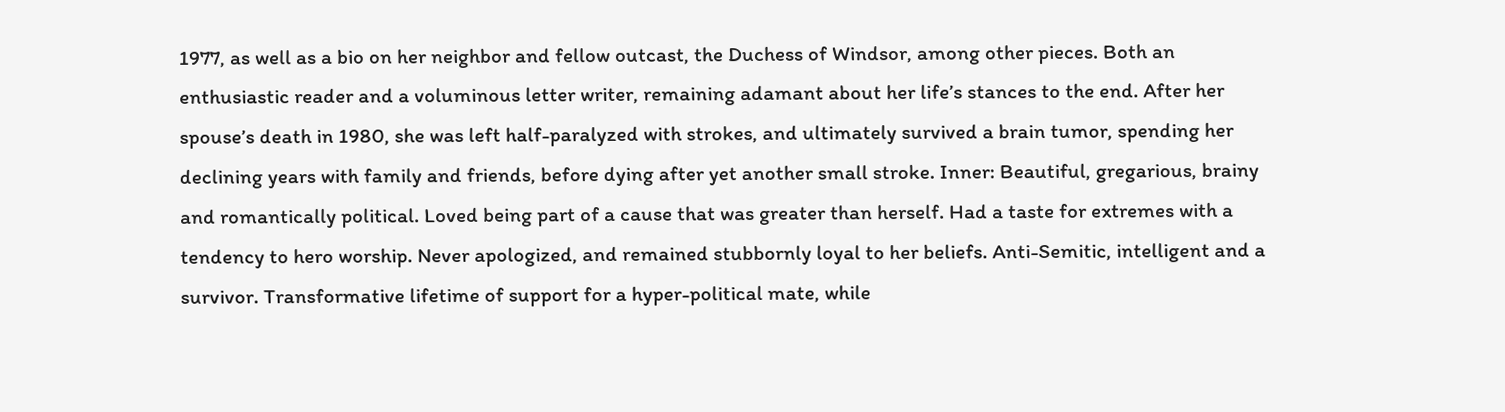1977, as well as a bio on her neighbor and fellow outcast, the Duchess of Windsor, among other pieces. Both an enthusiastic reader and a voluminous letter writer, remaining adamant about her life’s stances to the end. After her spouse’s death in 1980, she was left half-paralyzed with strokes, and ultimately survived a brain tumor, spending her declining years with family and friends, before dying after yet another small stroke. Inner: Beautiful, gregarious, brainy and romantically political. Loved being part of a cause that was greater than herself. Had a taste for extremes with a tendency to hero worship. Never apologized, and remained stubbornly loyal to her beliefs. Anti-Semitic, intelligent and a survivor. Transformative lifetime of support for a hyper-political mate, while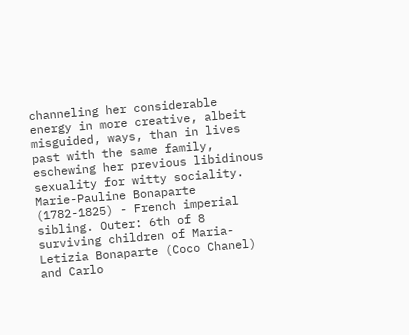channeling her considerable energy in more creative, albeit misguided, ways, than in lives past with the same family, eschewing her previous libidinous sexuality for witty sociality. Marie-Pauline Bonaparte (1782-1825) - French imperial sibling. Outer: 6th of 8 surviving children of Maria-Letizia Bonaparte (Coco Chanel) and Carlo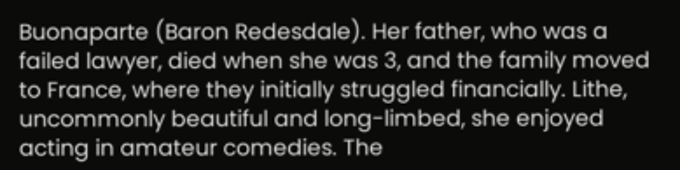Buonaparte (Baron Redesdale). Her father, who was a failed lawyer, died when she was 3, and the family moved to France, where they initially struggled financially. Lithe, uncommonly beautiful and long-limbed, she enjoyed acting in amateur comedies. The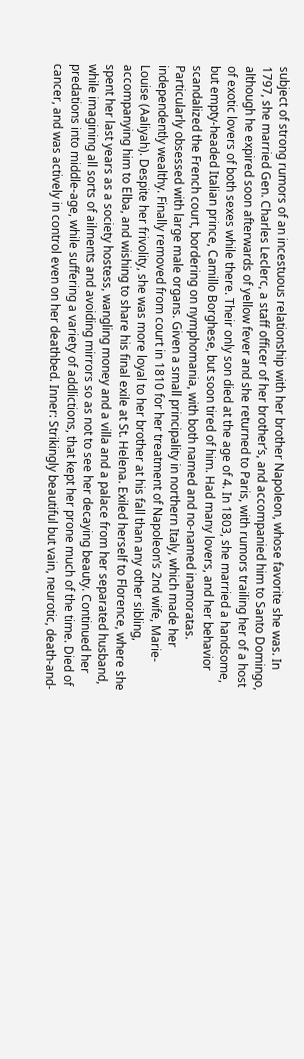subject of strong rumors of an incestuous relationship with her brother Napoleon, whose favorite she was. In 1797, she married Gen. Charles Leclerc, a staff officer of her brother’s, and accompanied him to Santo Domingo, although he expired soon afterwards of yellow fever and she returned to Paris, with rumors trailing her of a host of exotic lovers of both sexes while there. Their only son died at the age of 4. In 1803, she married a handsome, but empty-headed Italian prince, Camillo Borghese, but soon tired of him. Had many lovers, and her behavior scandalized the French court, bordering on nymphomania, with both named and no-named inamoratas. Particularly obsessed with large male organs. Given a small principality in northern Italy, which made her independently wealthy. Finally removed from court in 1810 for her treatment of Napoleon’s 2nd wife, Marie-Louise (Aaliyah). Despite her frivolity, she was more loyal to her brother at his fall than any other sibling, accompanying him to Elba, and wishing to share his final exile at St. Helena. Exiled herself to Florence, where she spent her last years as a society hostess, wangling money and a villa and a palace from her separated husband, while imagining all sorts of ailments and avoiding mirrors so as not to see her decaying beauty. Continued her predations into middle-age, while suffering a variety of addlictions, that kept her prone much of the time. Died of cancer, and was actively in control even on her deathbed. Inner: Strikingly beautiful but vain, neurotic, death-and-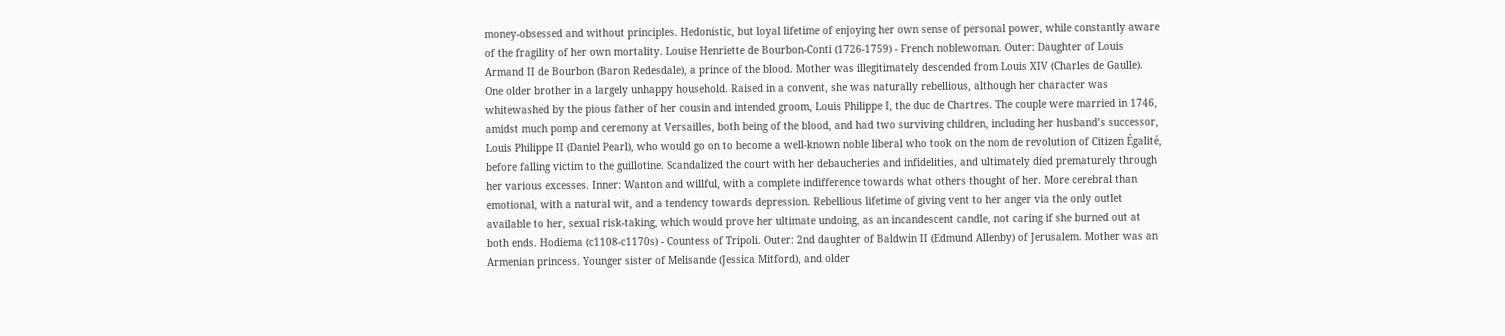money-obsessed and without principles. Hedonistic, but loyal lifetime of enjoying her own sense of personal power, while constantly aware of the fragility of her own mortality. Louise Henriette de Bourbon-Conti (1726-1759) - French noblewoman. Outer: Daughter of Louis Armand II de Bourbon (Baron Redesdale), a prince of the blood. Mother was illegitimately descended from Louis XIV (Charles de Gaulle). One older brother in a largely unhappy household. Raised in a convent, she was naturally rebellious, although her character was whitewashed by the pious father of her cousin and intended groom, Louis Philippe I, the duc de Chartres. The couple were married in 1746, amidst much pomp and ceremony at Versailles, both being of the blood, and had two surviving children, including her husband’s successor, Louis Philippe II (Daniel Pearl), who would go on to become a well-known noble liberal who took on the nom de revolution of Citizen Égalité, before falling victim to the guillotine. Scandalized the court with her debaucheries and infidelities, and ultimately died prematurely through her various excesses. Inner: Wanton and willful, with a complete indifference towards what others thought of her. More cerebral than emotional, with a natural wit, and a tendency towards depression. Rebellious lifetime of giving vent to her anger via the only outlet available to her, sexual risk-taking, which would prove her ultimate undoing, as an incandescent candle, not caring if she burned out at both ends. Hodiema (c1108-c1170s) - Countess of Tripoli. Outer: 2nd daughter of Baldwin II (Edmund Allenby) of Jerusalem. Mother was an Armenian princess. Younger sister of Melisande (Jessica Mitford), and older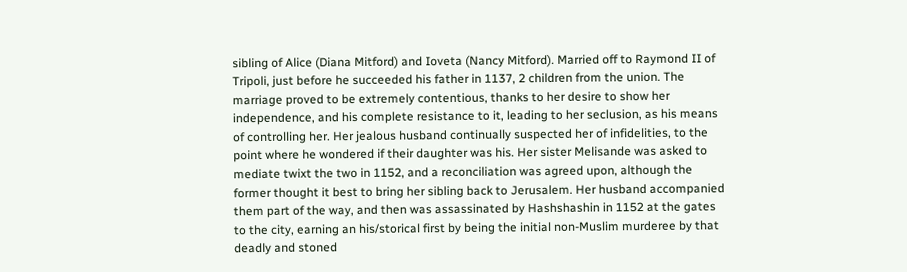sibling of Alice (Diana Mitford) and Ioveta (Nancy Mitford). Married off to Raymond II of Tripoli, just before he succeeded his father in 1137, 2 children from the union. The marriage proved to be extremely contentious, thanks to her desire to show her independence, and his complete resistance to it, leading to her seclusion, as his means of controlling her. Her jealous husband continually suspected her of infidelities, to the point where he wondered if their daughter was his. Her sister Melisande was asked to mediate twixt the two in 1152, and a reconciliation was agreed upon, although the former thought it best to bring her sibling back to Jerusalem. Her husband accompanied them part of the way, and then was assassinated by Hashshashin in 1152 at the gates to the city, earning an his/storical first by being the initial non-Muslim murderee by that deadly and stoned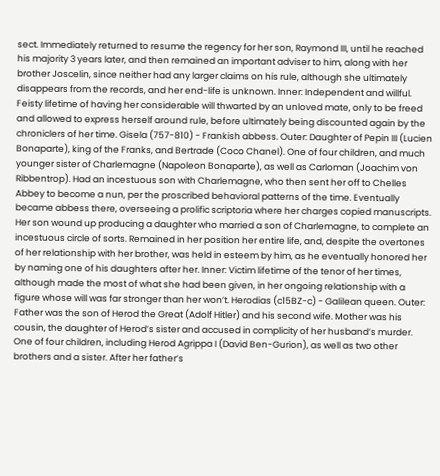sect. Immediately returned to resume the regency for her son, Raymond III, until he reached his majority 3 years later, and then remained an important adviser to him, along with her brother Joscelin, since neither had any larger claims on his rule, although she ultimately disappears from the records, and her end-life is unknown. Inner: Independent and willful. Feisty lifetime of having her considerable will thwarted by an unloved mate, only to be freed and allowed to express herself around rule, before ultimately being discounted again by the chroniclers of her time. Gisela (757-810) - Frankish abbess. Outer: Daughter of Pepin III (Lucien Bonaparte), king of the Franks, and Bertrade (Coco Chanel). One of four children, and much younger sister of Charlemagne (Napoleon Bonaparte), as well as Carloman (Joachim von Ribbentrop). Had an incestuous son with Charlemagne, who then sent her off to Chelles Abbey to become a nun, per the proscribed behavioral patterns of the time. Eventually became abbess there, overseeing a prolific scriptoria where her charges copied manuscripts. Her son wound up producing a daughter who married a son of Charlemagne, to complete an incestuous circle of sorts. Remained in her position her entire life, and, despite the overtones of her relationship with her brother, was held in esteem by him, as he eventually honored her by naming one of his daughters after her. Inner: Victim lifetime of the tenor of her times, although made the most of what she had been given, in her ongoing relationship with a figure whose will was far stronger than her won’t. Herodias (c15BZ-c) - Galilean queen. Outer: Father was the son of Herod the Great (Adolf Hitler) and his second wife. Mother was his cousin, the daughter of Herod’s sister and accused in complicity of her husband’s murder. One of four children, including Herod Agrippa I (David Ben-Gurion), as well as two other brothers and a sister. After her father’s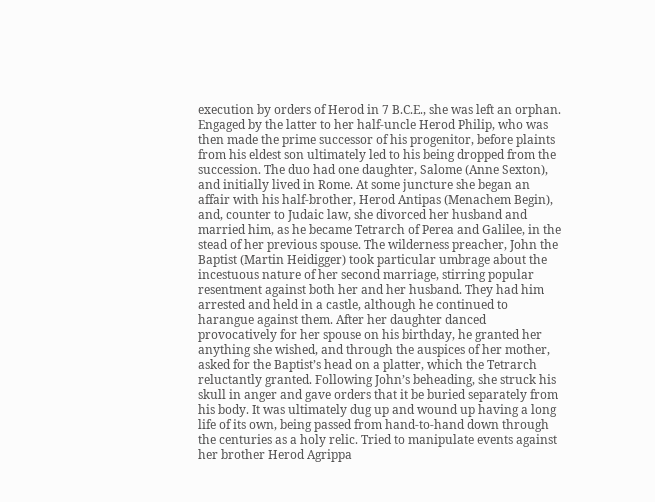execution by orders of Herod in 7 B.C.E., she was left an orphan. Engaged by the latter to her half-uncle Herod Philip, who was then made the prime successor of his progenitor, before plaints from his eldest son ultimately led to his being dropped from the succession. The duo had one daughter, Salome (Anne Sexton), and initially lived in Rome. At some juncture she began an affair with his half-brother, Herod Antipas (Menachem Begin), and, counter to Judaic law, she divorced her husband and married him, as he became Tetrarch of Perea and Galilee, in the stead of her previous spouse. The wilderness preacher, John the Baptist (Martin Heidigger) took particular umbrage about the incestuous nature of her second marriage, stirring popular resentment against both her and her husband. They had him arrested and held in a castle, although he continued to harangue against them. After her daughter danced provocatively for her spouse on his birthday, he granted her anything she wished, and through the auspices of her mother, asked for the Baptist’s head on a platter, which the Tetrarch reluctantly granted. Following John’s beheading, she struck his skull in anger and gave orders that it be buried separately from his body. It was ultimately dug up and wound up having a long life of its own, being passed from hand-to-hand down through the centuries as a holy relic. Tried to manipulate events against her brother Herod Agrippa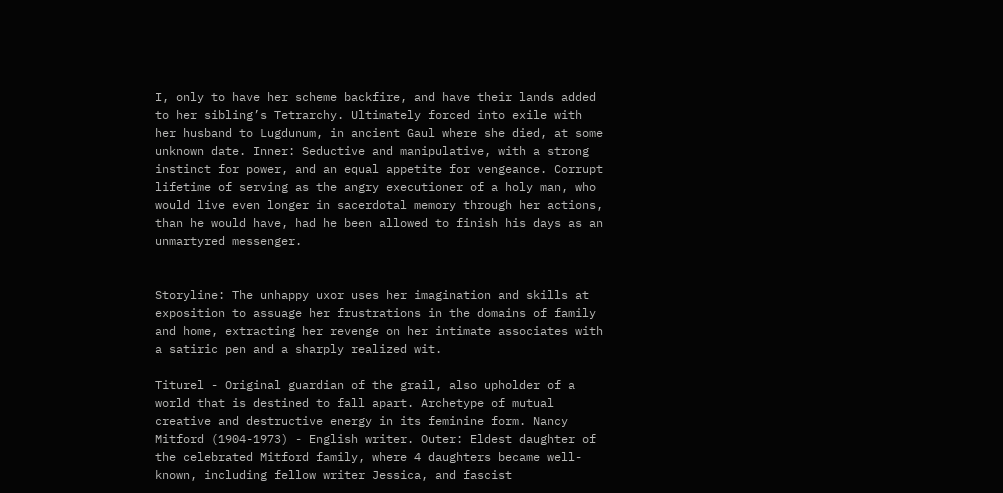I, only to have her scheme backfire, and have their lands added to her sibling’s Tetrarchy. Ultimately forced into exile with her husband to Lugdunum, in ancient Gaul where she died, at some unknown date. Inner: Seductive and manipulative, with a strong instinct for power, and an equal appetite for vengeance. Corrupt lifetime of serving as the angry executioner of a holy man, who would live even longer in sacerdotal memory through her actions, than he would have, had he been allowed to finish his days as an unmartyred messenger.


Storyline: The unhappy uxor uses her imagination and skills at exposition to assuage her frustrations in the domains of family and home, extracting her revenge on her intimate associates with a satiric pen and a sharply realized wit.

Titurel - Original guardian of the grail, also upholder of a world that is destined to fall apart. Archetype of mutual creative and destructive energy in its feminine form. Nancy Mitford (1904-1973) - English writer. Outer: Eldest daughter of the celebrated Mitford family, where 4 daughters became well-known, including fellow writer Jessica, and fascist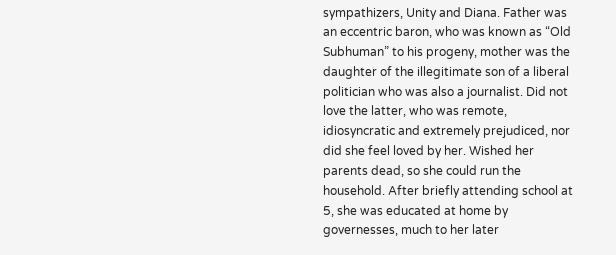sympathizers, Unity and Diana. Father was an eccentric baron, who was known as “Old Subhuman” to his progeny, mother was the daughter of the illegitimate son of a liberal politician who was also a journalist. Did not love the latter, who was remote, idiosyncratic and extremely prejudiced, nor did she feel loved by her. Wished her parents dead, so she could run the household. After briefly attending school at 5, she was educated at home by governesses, much to her later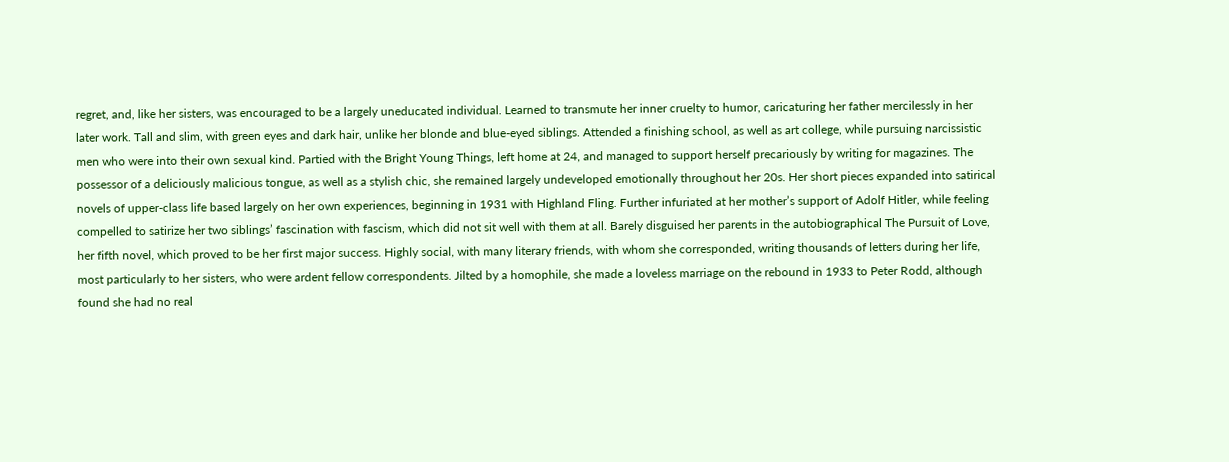regret, and, like her sisters, was encouraged to be a largely uneducated individual. Learned to transmute her inner cruelty to humor, caricaturing her father mercilessly in her later work. Tall and slim, with green eyes and dark hair, unlike her blonde and blue-eyed siblings. Attended a finishing school, as well as art college, while pursuing narcissistic men who were into their own sexual kind. Partied with the Bright Young Things, left home at 24, and managed to support herself precariously by writing for magazines. The possessor of a deliciously malicious tongue, as well as a stylish chic, she remained largely undeveloped emotionally throughout her 20s. Her short pieces expanded into satirical novels of upper-class life based largely on her own experiences, beginning in 1931 with Highland Fling. Further infuriated at her mother’s support of Adolf Hitler, while feeling compelled to satirize her two siblings’ fascination with fascism, which did not sit well with them at all. Barely disguised her parents in the autobiographical The Pursuit of Love, her fifth novel, which proved to be her first major success. Highly social, with many literary friends, with whom she corresponded, writing thousands of letters during her life, most particularly to her sisters, who were ardent fellow correspondents. Jilted by a homophile, she made a loveless marriage on the rebound in 1933 to Peter Rodd, although found she had no real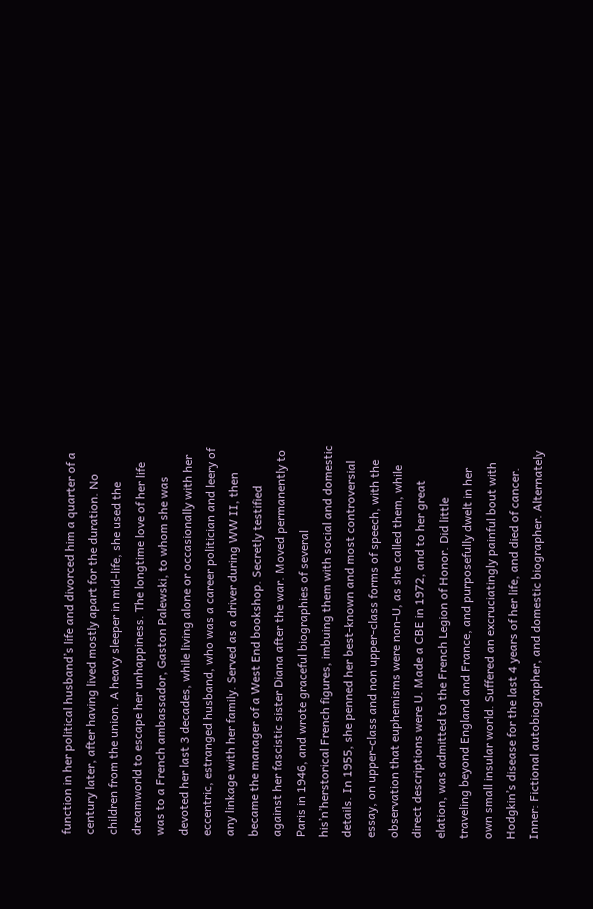function in her political husband’s life and divorced him a quarter of a century later, after having lived mostly apart for the duration. No children from the union. A heavy sleeper in mid-life, she used the dreamworld to escape her unhappiness. The longtime love of her life was to a French ambassador, Gaston Palewski, to whom she was devoted her last 3 decades, while living alone or occasionally with her eccentric, estranged husband, who was a career politician and leery of any linkage with her family. Served as a driver during WW II, then became the manager of a West End bookshop. Secretly testified against her fascistic sister Diana after the war. Moved permanently to Paris in 1946, and wrote graceful biographies of several his’n’herstorical French figures, imbuing them with social and domestic details. In 1955, she penned her best-known and most controversial essay, on upper-class and non upper-class forms of speech, with the observation that euphemisms were non-U, as she called them, while direct descriptions were U. Made a CBE in 1972, and to her great elation, was admitted to the French Legion of Honor. Did little traveling beyond England and France, and purposefully dwelt in her own small insular world. Suffered an excruciatingly painful bout with Hodgkin’s disease for the last 4 years of her life, and died of cancer. Inner: Fictional autobiographer, and domestic biographer. Alternately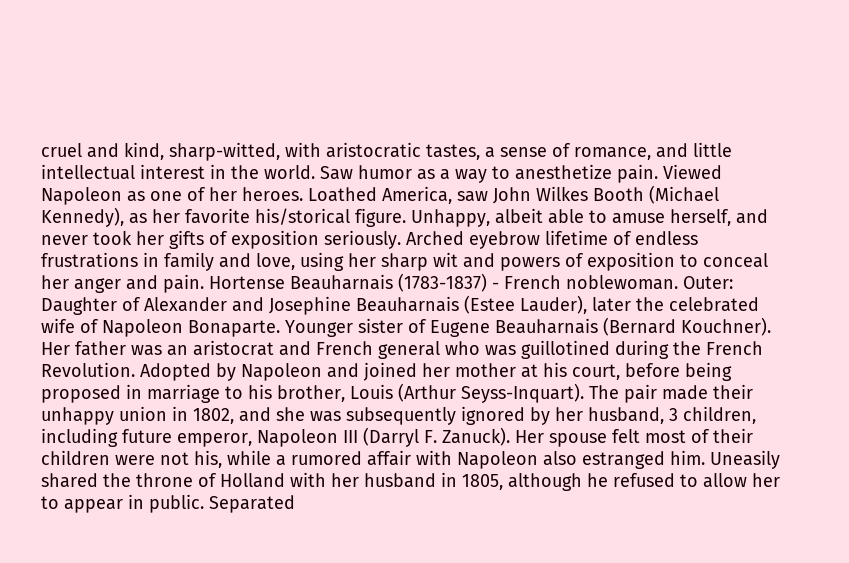cruel and kind, sharp-witted, with aristocratic tastes, a sense of romance, and little intellectual interest in the world. Saw humor as a way to anesthetize pain. Viewed Napoleon as one of her heroes. Loathed America, saw John Wilkes Booth (Michael Kennedy), as her favorite his/storical figure. Unhappy, albeit able to amuse herself, and never took her gifts of exposition seriously. Arched eyebrow lifetime of endless frustrations in family and love, using her sharp wit and powers of exposition to conceal her anger and pain. Hortense Beauharnais (1783-1837) - French noblewoman. Outer: Daughter of Alexander and Josephine Beauharnais (Estee Lauder), later the celebrated wife of Napoleon Bonaparte. Younger sister of Eugene Beauharnais (Bernard Kouchner). Her father was an aristocrat and French general who was guillotined during the French Revolution. Adopted by Napoleon and joined her mother at his court, before being proposed in marriage to his brother, Louis (Arthur Seyss-Inquart). The pair made their unhappy union in 1802, and she was subsequently ignored by her husband, 3 children, including future emperor, Napoleon III (Darryl F. Zanuck). Her spouse felt most of their children were not his, while a rumored affair with Napoleon also estranged him. Uneasily shared the throne of Holland with her husband in 1805, although he refused to allow her to appear in public. Separated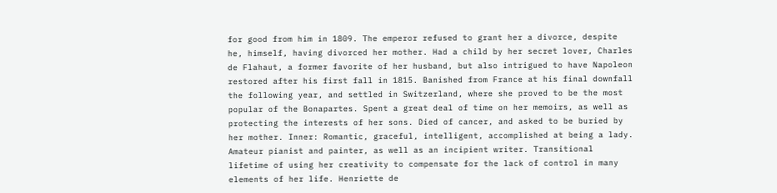for good from him in 1809. The emperor refused to grant her a divorce, despite he, himself, having divorced her mother. Had a child by her secret lover, Charles de Flahaut, a former favorite of her husband, but also intrigued to have Napoleon restored after his first fall in 1815. Banished from France at his final downfall the following year, and settled in Switzerland, where she proved to be the most popular of the Bonapartes. Spent a great deal of time on her memoirs, as well as protecting the interests of her sons. Died of cancer, and asked to be buried by her mother. Inner: Romantic, graceful, intelligent, accomplished at being a lady. Amateur pianist and painter, as well as an incipient writer. Transitional lifetime of using her creativity to compensate for the lack of control in many elements of her life. Henriette de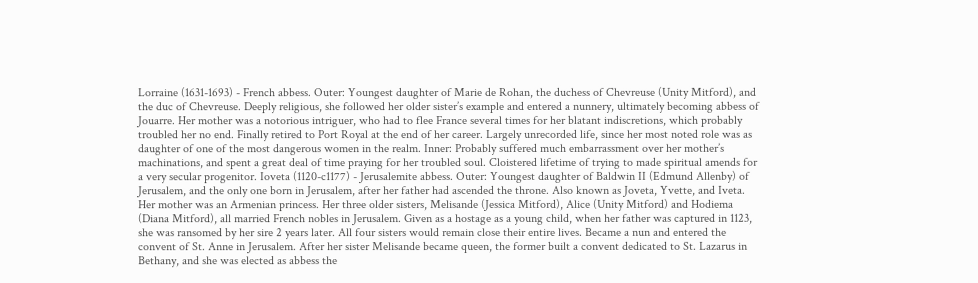Lorraine (1631-1693) - French abbess. Outer: Youngest daughter of Marie de Rohan, the duchess of Chevreuse (Unity Mitford), and the duc of Chevreuse. Deeply religious, she followed her older sister’s example and entered a nunnery, ultimately becoming abbess of Jouarre. Her mother was a notorious intriguer, who had to flee France several times for her blatant indiscretions, which probably troubled her no end. Finally retired to Port Royal at the end of her career. Largely unrecorded life, since her most noted role was as daughter of one of the most dangerous women in the realm. Inner: Probably suffered much embarrassment over her mother’s machinations, and spent a great deal of time praying for her troubled soul. Cloistered lifetime of trying to made spiritual amends for a very secular progenitor. Ioveta (1120-c1177) - Jerusalemite abbess. Outer: Youngest daughter of Baldwin II (Edmund Allenby) of Jerusalem, and the only one born in Jerusalem, after her father had ascended the throne. Also known as Joveta, Yvette, and Iveta. Her mother was an Armenian princess. Her three older sisters, Melisande (Jessica Mitford), Alice (Unity Mitford) and Hodiema (Diana Mitford), all married French nobles in Jerusalem. Given as a hostage as a young child, when her father was captured in 1123, she was ransomed by her sire 2 years later. All four sisters would remain close their entire lives. Became a nun and entered the convent of St. Anne in Jerusalem. After her sister Melisande became queen, the former built a convent dedicated to St. Lazarus in Bethany, and she was elected as abbess the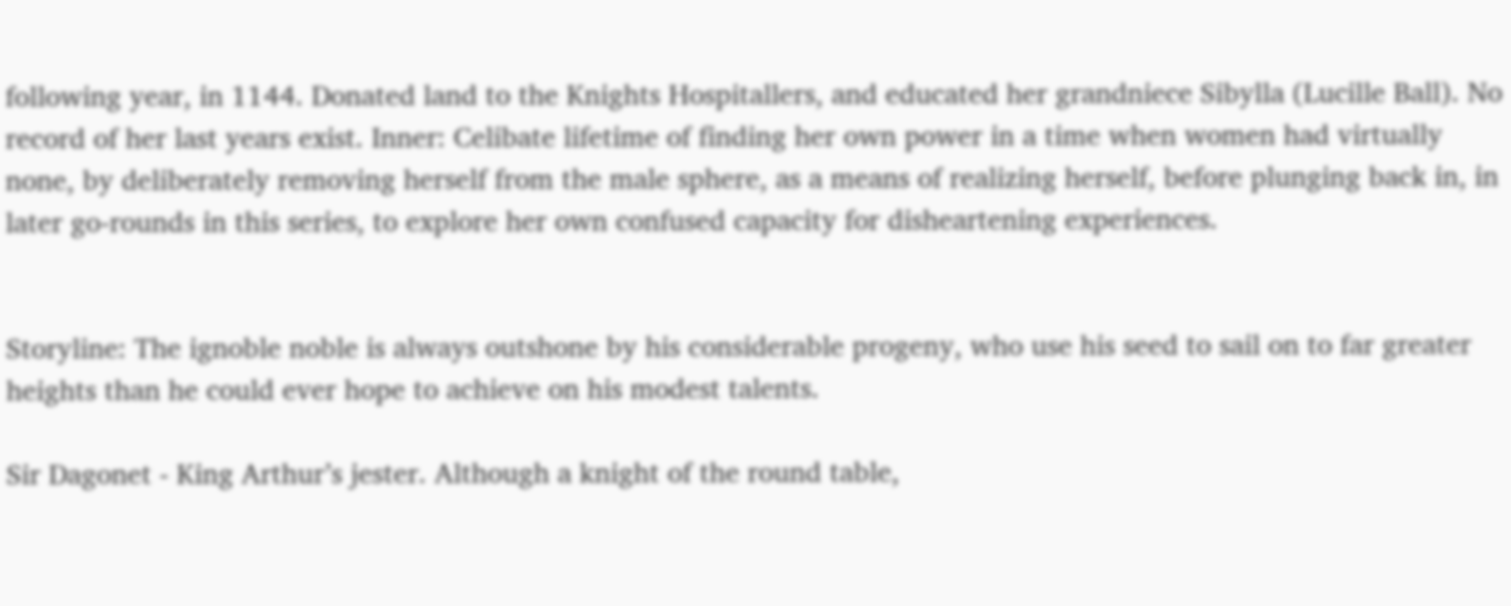following year, in 1144. Donated land to the Knights Hospitallers, and educated her grandniece Sibylla (Lucille Ball). No record of her last years exist. Inner: Celibate lifetime of finding her own power in a time when women had virtually none, by deliberately removing herself from the male sphere, as a means of realizing herself, before plunging back in, in later go-rounds in this series, to explore her own confused capacity for disheartening experiences.


Storyline: The ignoble noble is always outshone by his considerable progeny, who use his seed to sail on to far greater heights than he could ever hope to achieve on his modest talents.

Sir Dagonet - King Arthur’s jester. Although a knight of the round table,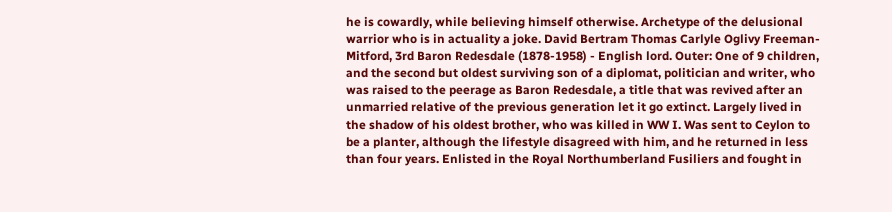he is cowardly, while believing himself otherwise. Archetype of the delusional warrior who is in actuality a joke. David Bertram Thomas Carlyle Oglivy Freeman-Mitford, 3rd Baron Redesdale (1878-1958) - English lord. Outer: One of 9 children, and the second but oldest surviving son of a diplomat, politician and writer, who was raised to the peerage as Baron Redesdale, a title that was revived after an unmarried relative of the previous generation let it go extinct. Largely lived in the shadow of his oldest brother, who was killed in WW I. Was sent to Ceylon to be a planter, although the lifestyle disagreed with him, and he returned in less than four years. Enlisted in the Royal Northumberland Fusiliers and fought in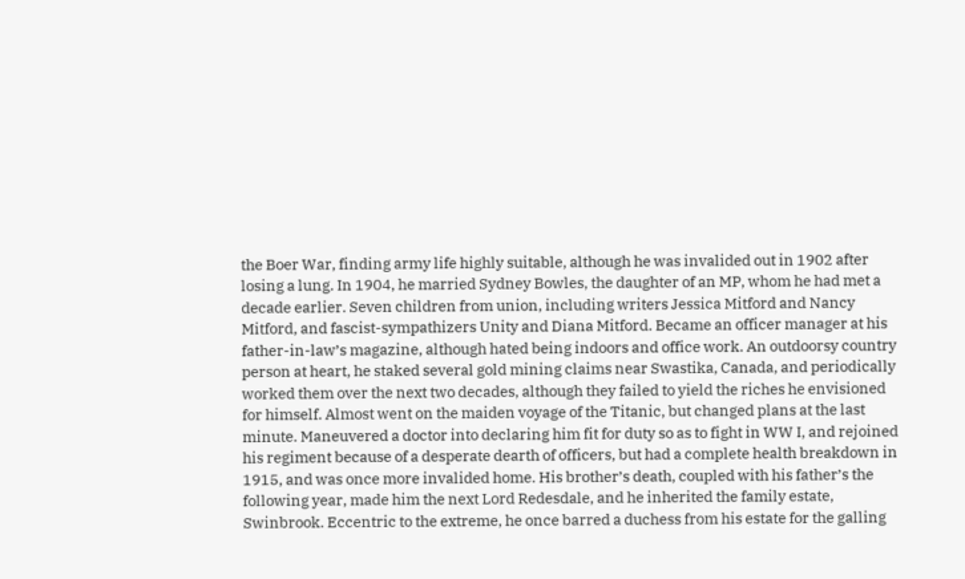the Boer War, finding army life highly suitable, although he was invalided out in 1902 after losing a lung. In 1904, he married Sydney Bowles, the daughter of an MP, whom he had met a decade earlier. Seven children from union, including writers Jessica Mitford and Nancy Mitford, and fascist-sympathizers Unity and Diana Mitford. Became an officer manager at his father-in-law’s magazine, although hated being indoors and office work. An outdoorsy country person at heart, he staked several gold mining claims near Swastika, Canada, and periodically worked them over the next two decades, although they failed to yield the riches he envisioned for himself. Almost went on the maiden voyage of the Titanic, but changed plans at the last minute. Maneuvered a doctor into declaring him fit for duty so as to fight in WW I, and rejoined his regiment because of a desperate dearth of officers, but had a complete health breakdown in 1915, and was once more invalided home. His brother’s death, coupled with his father’s the following year, made him the next Lord Redesdale, and he inherited the family estate, Swinbrook. Eccentric to the extreme, he once barred a duchess from his estate for the galling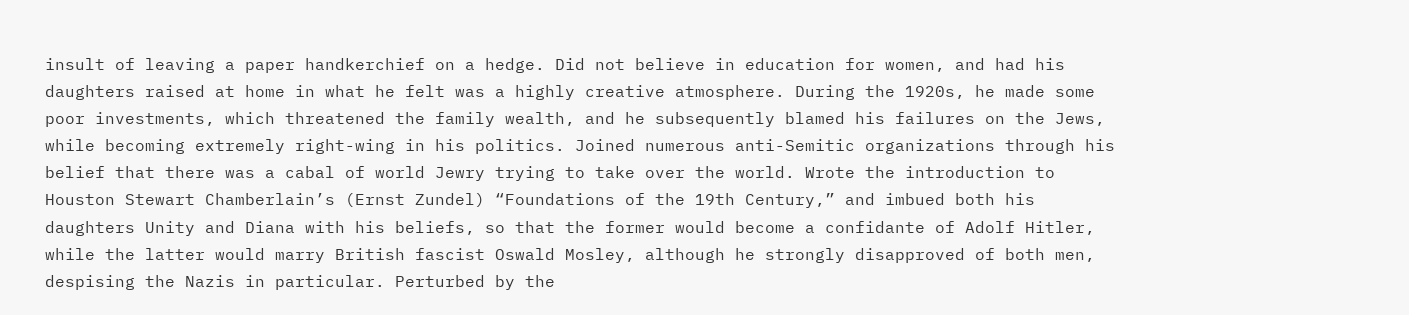insult of leaving a paper handkerchief on a hedge. Did not believe in education for women, and had his daughters raised at home in what he felt was a highly creative atmosphere. During the 1920s, he made some poor investments, which threatened the family wealth, and he subsequently blamed his failures on the Jews, while becoming extremely right-wing in his politics. Joined numerous anti-Semitic organizations through his belief that there was a cabal of world Jewry trying to take over the world. Wrote the introduction to Houston Stewart Chamberlain’s (Ernst Zundel) “Foundations of the 19th Century,” and imbued both his daughters Unity and Diana with his beliefs, so that the former would become a confidante of Adolf Hitler, while the latter would marry British fascist Oswald Mosley, although he strongly disapproved of both men, despising the Nazis in particular. Perturbed by the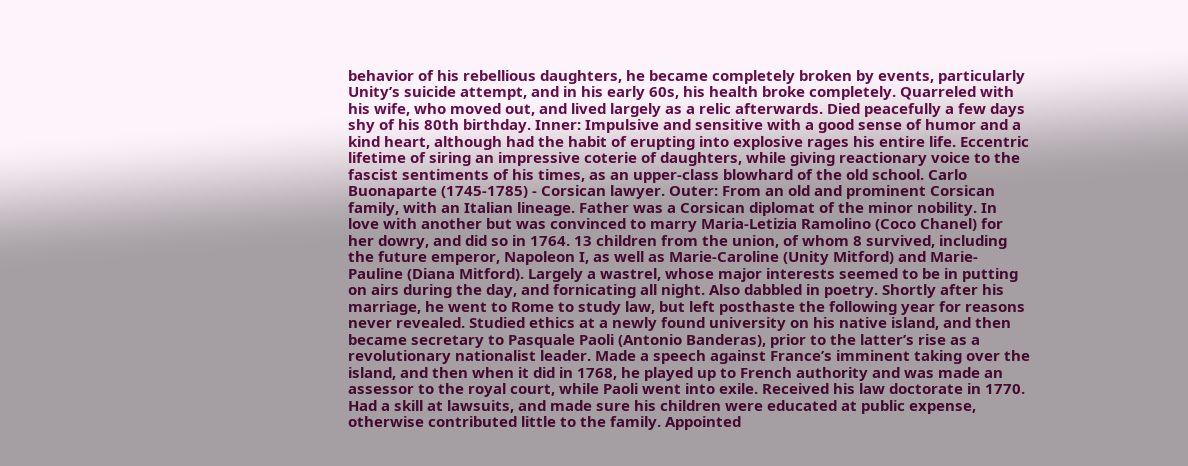behavior of his rebellious daughters, he became completely broken by events, particularly Unity’s suicide attempt, and in his early 60s, his health broke completely. Quarreled with his wife, who moved out, and lived largely as a relic afterwards. Died peacefully a few days shy of his 80th birthday. Inner: Impulsive and sensitive with a good sense of humor and a kind heart, although had the habit of erupting into explosive rages his entire life. Eccentric lifetime of siring an impressive coterie of daughters, while giving reactionary voice to the fascist sentiments of his times, as an upper-class blowhard of the old school. Carlo Buonaparte (1745-1785) - Corsican lawyer. Outer: From an old and prominent Corsican family, with an Italian lineage. Father was a Corsican diplomat of the minor nobility. In love with another but was convinced to marry Maria-Letizia Ramolino (Coco Chanel) for her dowry, and did so in 1764. 13 children from the union, of whom 8 survived, including the future emperor, Napoleon I, as well as Marie-Caroline (Unity Mitford) and Marie-Pauline (Diana Mitford). Largely a wastrel, whose major interests seemed to be in putting on airs during the day, and fornicating all night. Also dabbled in poetry. Shortly after his marriage, he went to Rome to study law, but left posthaste the following year for reasons never revealed. Studied ethics at a newly found university on his native island, and then became secretary to Pasquale Paoli (Antonio Banderas), prior to the latter’s rise as a revolutionary nationalist leader. Made a speech against France’s imminent taking over the island, and then when it did in 1768, he played up to French authority and was made an assessor to the royal court, while Paoli went into exile. Received his law doctorate in 1770. Had a skill at lawsuits, and made sure his children were educated at public expense, otherwise contributed little to the family. Appointed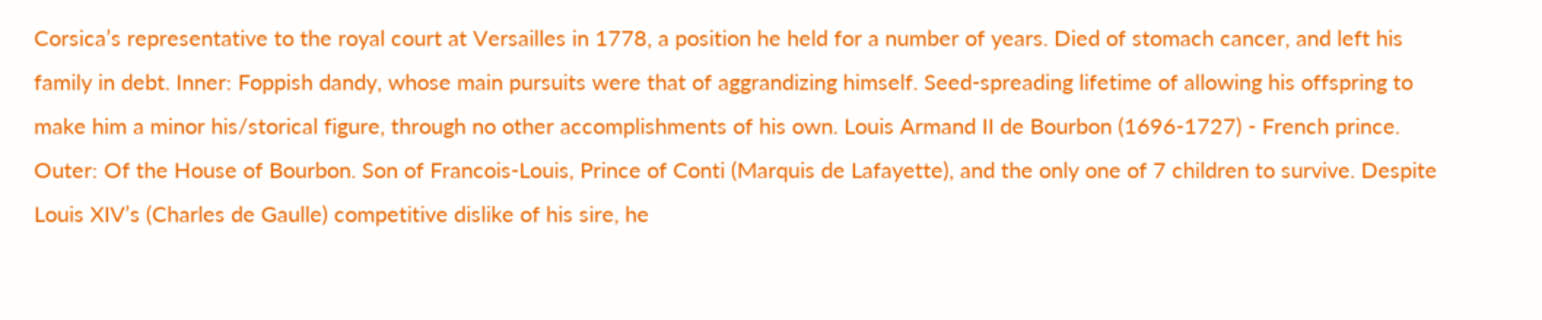Corsica’s representative to the royal court at Versailles in 1778, a position he held for a number of years. Died of stomach cancer, and left his family in debt. Inner: Foppish dandy, whose main pursuits were that of aggrandizing himself. Seed-spreading lifetime of allowing his offspring to make him a minor his/storical figure, through no other accomplishments of his own. Louis Armand II de Bourbon (1696-1727) - French prince. Outer: Of the House of Bourbon. Son of Francois-Louis, Prince of Conti (Marquis de Lafayette), and the only one of 7 children to survive. Despite Louis XIV’s (Charles de Gaulle) competitive dislike of his sire, he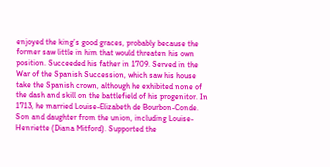enjoyed the king’s good graces, probably because the former saw little in him that would threaten his own position. Succeeded his father in 1709. Served in the War of the Spanish Succession, which saw his house take the Spanish crown, although he exhibited none of the dash and skill on the battlefield of his progenitor. In 1713, he married Louise-Elizabeth de Bourbon-Conde. Son and daughter from the union, including Louise-Henriette (Diana Mitford). Supported the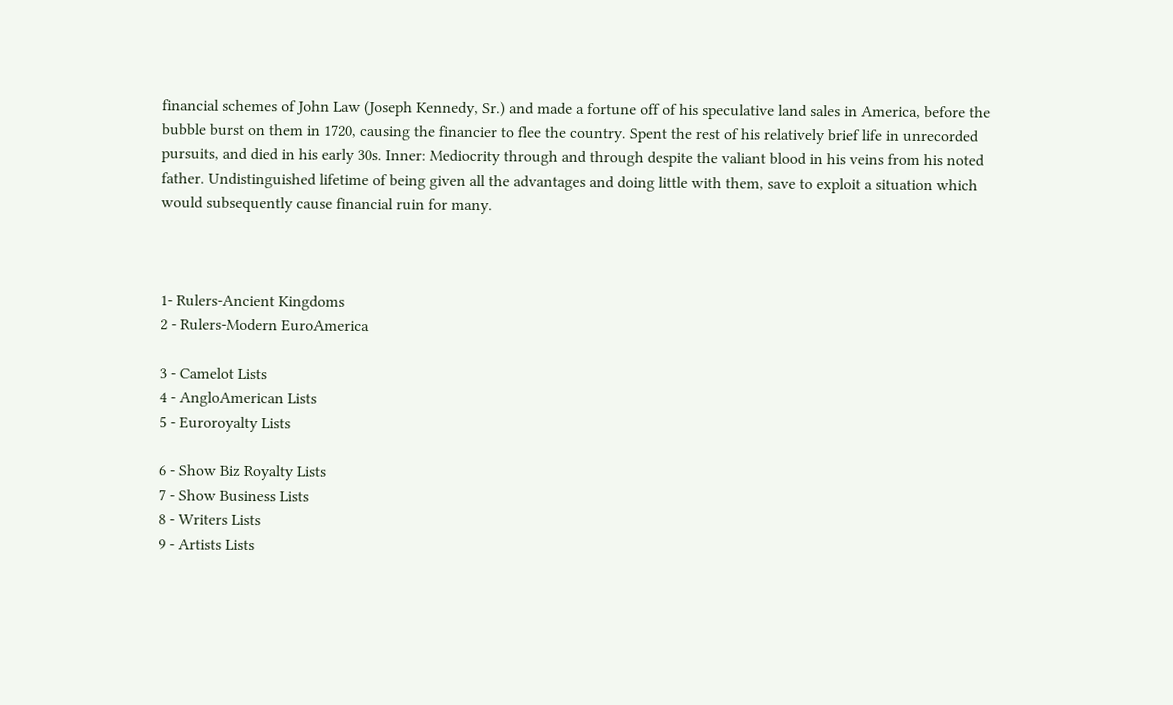financial schemes of John Law (Joseph Kennedy, Sr.) and made a fortune off of his speculative land sales in America, before the bubble burst on them in 1720, causing the financier to flee the country. Spent the rest of his relatively brief life in unrecorded pursuits, and died in his early 30s. Inner: Mediocrity through and through despite the valiant blood in his veins from his noted father. Undistinguished lifetime of being given all the advantages and doing little with them, save to exploit a situation which would subsequently cause financial ruin for many.



1- Rulers-Ancient Kingdoms
2 - Rulers-Modern EuroAmerica

3 - Camelot Lists
4 - AngloAmerican Lists
5 - Euroroyalty Lists

6 - Show Biz Royalty Lists
7 - Show Business Lists
8 - Writers Lists
9 - Artists Lists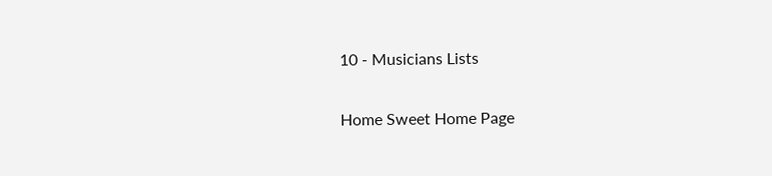10 - Musicians Lists

Home Sweet Home Page